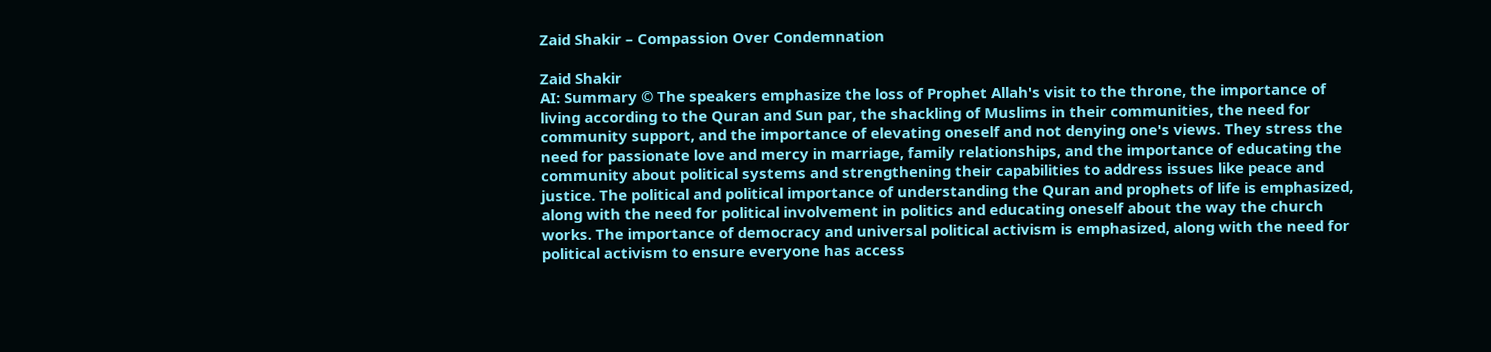Zaid Shakir – Compassion Over Condemnation

Zaid Shakir
AI: Summary © The speakers emphasize the loss of Prophet Allah's visit to the throne, the importance of living according to the Quran and Sun par, the shackling of Muslims in their communities, the need for community support, and the importance of elevating oneself and not denying one's views. They stress the need for passionate love and mercy in marriage, family relationships, and the importance of educating the community about political systems and strengthening their capabilities to address issues like peace and justice. The political and political importance of understanding the Quran and prophets of life is emphasized, along with the need for political involvement in politics and educating oneself about the way the church works. The importance of democracy and universal political activism is emphasized, along with the need for political activism to ensure everyone has access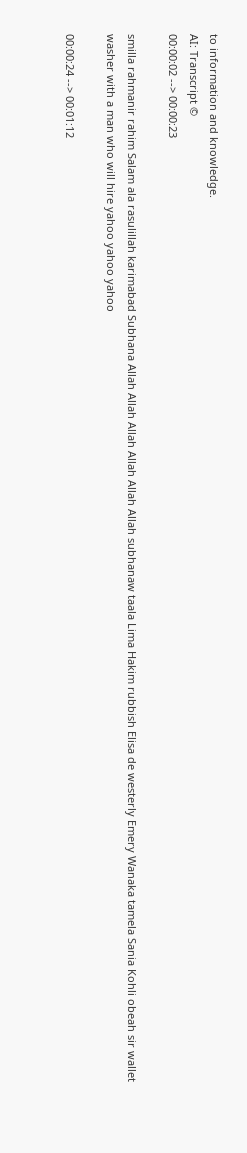to information and knowledge.
AI: Transcript ©
00:00:02 --> 00:00:23

smilla rahmanir rahim Salam ala rasulillah karimabad Subhana Allah Allah Allah Allah Allah Allah subhanaw taala Lima Hakim rubbish Elisa de westerly Emery Wanaka tamela Sania Kohli obeah sir wallet washer with a man who will hire yahoo yahoo yahoo

00:00:24 --> 00:01:12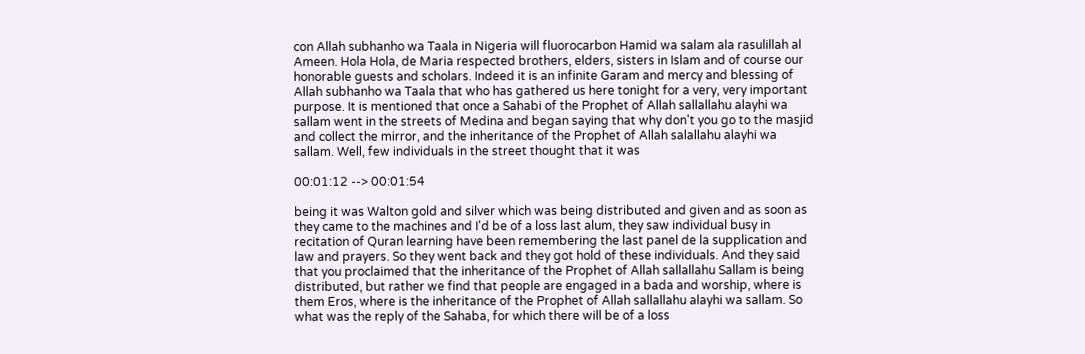con Allah subhanho wa Taala in Nigeria will fluorocarbon Hamid wa salam ala rasulillah al Ameen. Hola Hola, de Maria respected brothers, elders, sisters in Islam and of course our honorable guests and scholars. Indeed it is an infinite Garam and mercy and blessing of Allah subhanho wa Taala that who has gathered us here tonight for a very, very important purpose. It is mentioned that once a Sahabi of the Prophet of Allah sallallahu alayhi wa sallam went in the streets of Medina and began saying that why don't you go to the masjid and collect the mirror, and the inheritance of the Prophet of Allah salallahu alayhi wa sallam. Well, few individuals in the street thought that it was

00:01:12 --> 00:01:54

being it was Walton gold and silver which was being distributed and given and as soon as they came to the machines and I'd be of a loss last alum, they saw individual busy in recitation of Quran learning have been remembering the last panel de la supplication and law and prayers. So they went back and they got hold of these individuals. And they said that you proclaimed that the inheritance of the Prophet of Allah sallallahu Sallam is being distributed, but rather we find that people are engaged in a bada and worship, where is them Eros, where is the inheritance of the Prophet of Allah sallallahu alayhi wa sallam. So what was the reply of the Sahaba, for which there will be of a loss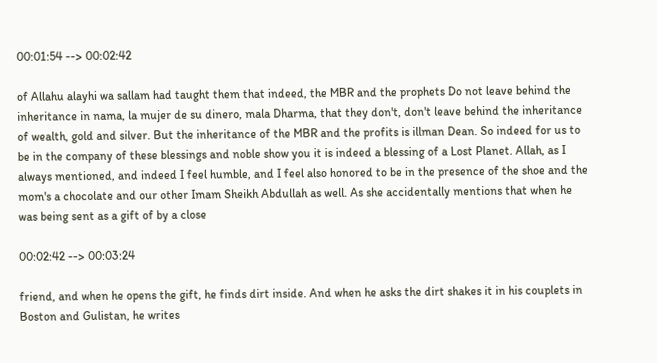00:01:54 --> 00:02:42

of Allahu alayhi wa sallam had taught them that indeed, the MBR and the prophets Do not leave behind the inheritance in nama, la mujer de su dinero, mala Dharma, that they don't, don't leave behind the inheritance of wealth, gold and silver. But the inheritance of the MBR and the profits is illman Dean. So indeed for us to be in the company of these blessings and noble show you it is indeed a blessing of a Lost Planet. Allah, as I always mentioned, and indeed I feel humble, and I feel also honored to be in the presence of the shoe and the mom's a chocolate and our other Imam Sheikh Abdullah as well. As she accidentally mentions that when he was being sent as a gift of by a close

00:02:42 --> 00:03:24

friend, and when he opens the gift, he finds dirt inside. And when he asks the dirt shakes it in his couplets in Boston and Gulistan, he writes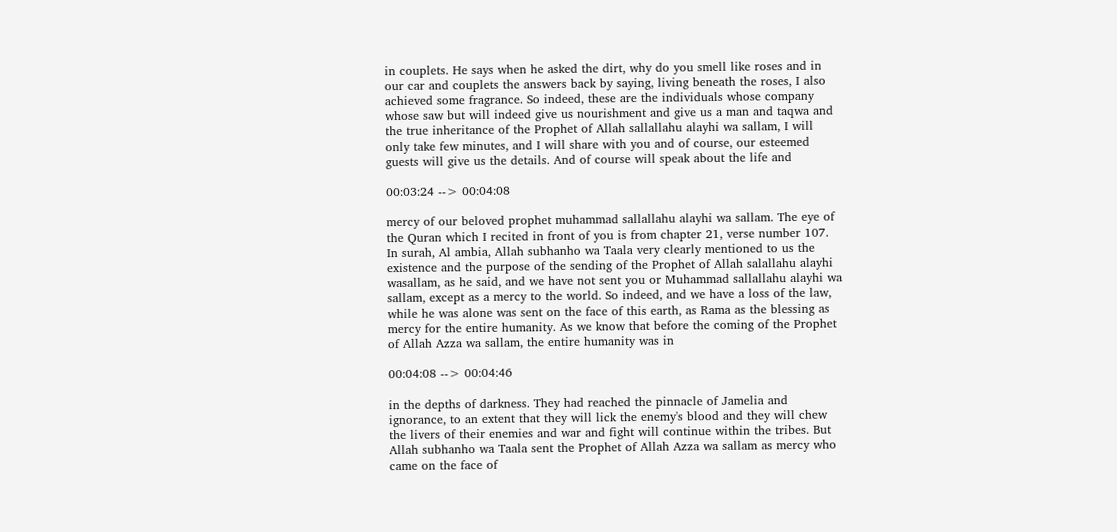in couplets. He says when he asked the dirt, why do you smell like roses and in our car and couplets the answers back by saying, living beneath the roses, I also achieved some fragrance. So indeed, these are the individuals whose company whose saw but will indeed give us nourishment and give us a man and taqwa and the true inheritance of the Prophet of Allah sallallahu alayhi wa sallam, I will only take few minutes, and I will share with you and of course, our esteemed guests will give us the details. And of course will speak about the life and

00:03:24 --> 00:04:08

mercy of our beloved prophet muhammad sallallahu alayhi wa sallam. The eye of the Quran which I recited in front of you is from chapter 21, verse number 107. In surah, Al ambia, Allah subhanho wa Taala very clearly mentioned to us the existence and the purpose of the sending of the Prophet of Allah salallahu alayhi wasallam, as he said, and we have not sent you or Muhammad sallallahu alayhi wa sallam, except as a mercy to the world. So indeed, and we have a loss of the law, while he was alone was sent on the face of this earth, as Rama as the blessing as mercy for the entire humanity. As we know that before the coming of the Prophet of Allah Azza wa sallam, the entire humanity was in

00:04:08 --> 00:04:46

in the depths of darkness. They had reached the pinnacle of Jamelia and ignorance, to an extent that they will lick the enemy's blood and they will chew the livers of their enemies and war and fight will continue within the tribes. But Allah subhanho wa Taala sent the Prophet of Allah Azza wa sallam as mercy who came on the face of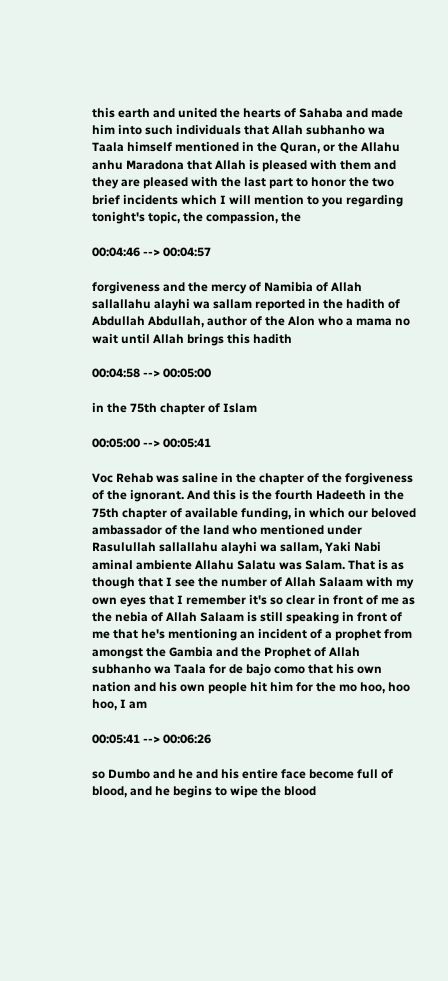this earth and united the hearts of Sahaba and made him into such individuals that Allah subhanho wa Taala himself mentioned in the Quran, or the Allahu anhu Maradona that Allah is pleased with them and they are pleased with the last part to honor the two brief incidents which I will mention to you regarding tonight's topic, the compassion, the

00:04:46 --> 00:04:57

forgiveness and the mercy of Namibia of Allah sallallahu alayhi wa sallam reported in the hadith of Abdullah Abdullah, author of the Alon who a mama no wait until Allah brings this hadith

00:04:58 --> 00:05:00

in the 75th chapter of Islam

00:05:00 --> 00:05:41

Voc Rehab was saline in the chapter of the forgiveness of the ignorant. And this is the fourth Hadeeth in the 75th chapter of available funding, in which our beloved ambassador of the land who mentioned under Rasulullah sallallahu alayhi wa sallam, Yaki Nabi aminal ambiente Allahu Salatu was Salam. That is as though that I see the number of Allah Salaam with my own eyes that I remember it's so clear in front of me as the nebia of Allah Salaam is still speaking in front of me that he's mentioning an incident of a prophet from amongst the Gambia and the Prophet of Allah subhanho wa Taala for de bajo como that his own nation and his own people hit him for the mo hoo, hoo hoo, I am

00:05:41 --> 00:06:26

so Dumbo and he and his entire face become full of blood, and he begins to wipe the blood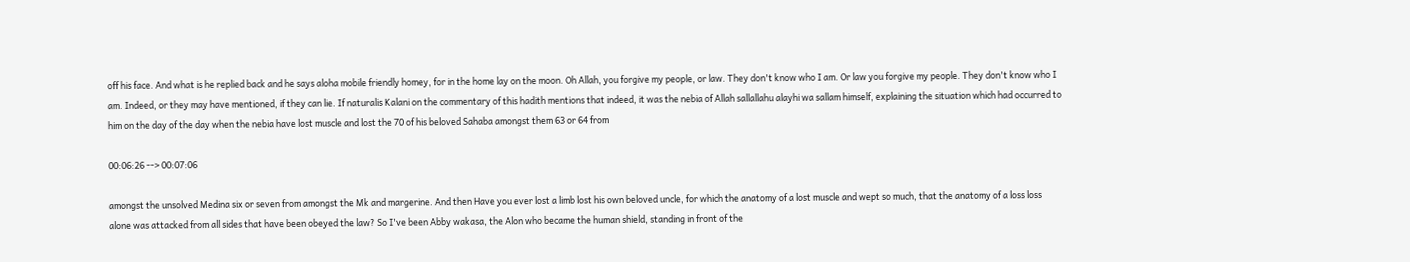off his face. And what is he replied back and he says aloha mobile friendly homey, for in the home lay on the moon. Oh Allah, you forgive my people, or law. They don't know who I am. Or law you forgive my people. They don't know who I am. Indeed, or they may have mentioned, if they can lie. If naturalis Kalani on the commentary of this hadith mentions that indeed, it was the nebia of Allah sallallahu alayhi wa sallam himself, explaining the situation which had occurred to him on the day of the day when the nebia have lost muscle and lost the 70 of his beloved Sahaba amongst them 63 or 64 from

00:06:26 --> 00:07:06

amongst the unsolved Medina six or seven from amongst the Mk and margerine. And then Have you ever lost a limb lost his own beloved uncle, for which the anatomy of a lost muscle and wept so much, that the anatomy of a loss loss alone was attacked from all sides that have been obeyed the law? So I've been Abby wakasa, the Alon who became the human shield, standing in front of the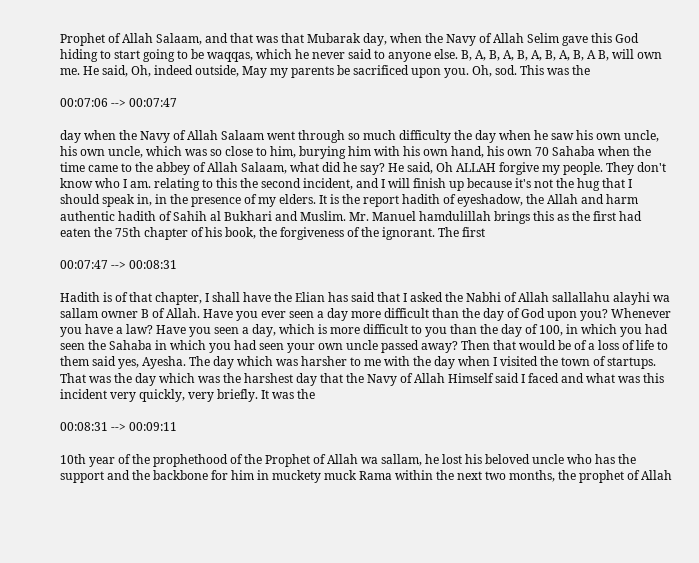Prophet of Allah Salaam, and that was that Mubarak day, when the Navy of Allah Selim gave this God hiding to start going to be waqqas, which he never said to anyone else. B, A, B, A, B, A, B, A, B, A B, will own me. He said, Oh, indeed outside, May my parents be sacrificed upon you. Oh, sod. This was the

00:07:06 --> 00:07:47

day when the Navy of Allah Salaam went through so much difficulty the day when he saw his own uncle, his own uncle, which was so close to him, burying him with his own hand, his own 70 Sahaba when the time came to the abbey of Allah Salaam, what did he say? He said, Oh ALLAH forgive my people. They don't know who I am. relating to this the second incident, and I will finish up because it's not the hug that I should speak in, in the presence of my elders. It is the report hadith of eyeshadow, the Allah and harm authentic hadith of Sahih al Bukhari and Muslim. Mr. Manuel hamdulillah brings this as the first had eaten the 75th chapter of his book, the forgiveness of the ignorant. The first

00:07:47 --> 00:08:31

Hadith is of that chapter, I shall have the Elian has said that I asked the Nabhi of Allah sallallahu alayhi wa sallam owner B of Allah. Have you ever seen a day more difficult than the day of God upon you? Whenever you have a law? Have you seen a day, which is more difficult to you than the day of 100, in which you had seen the Sahaba in which you had seen your own uncle passed away? Then that would be of a loss of life to them said yes, Ayesha. The day which was harsher to me with the day when I visited the town of startups. That was the day which was the harshest day that the Navy of Allah Himself said I faced and what was this incident very quickly, very briefly. It was the

00:08:31 --> 00:09:11

10th year of the prophethood of the Prophet of Allah wa sallam, he lost his beloved uncle who has the support and the backbone for him in muckety muck Rama within the next two months, the prophet of Allah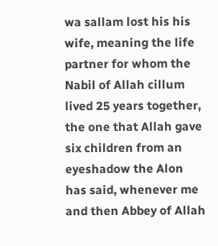wa sallam lost his his wife, meaning the life partner for whom the Nabil of Allah cillum lived 25 years together, the one that Allah gave six children from an eyeshadow the Alon has said, whenever me and then Abbey of Allah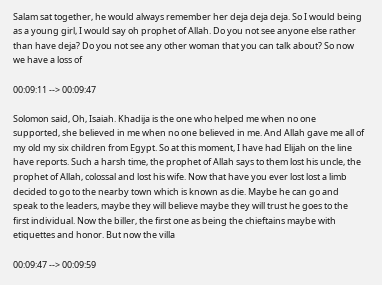Salam sat together, he would always remember her deja deja deja. So I would being as a young girl, I would say oh prophet of Allah. Do you not see anyone else rather than have deja? Do you not see any other woman that you can talk about? So now we have a loss of

00:09:11 --> 00:09:47

Solomon said, Oh, Isaiah. Khadija is the one who helped me when no one supported, she believed in me when no one believed in me. And Allah gave me all of my old my six children from Egypt. So at this moment, I have had Elijah on the line have reports. Such a harsh time, the prophet of Allah says to them lost his uncle, the prophet of Allah, colossal and lost his wife. Now that have you ever lost lost a limb decided to go to the nearby town which is known as die. Maybe he can go and speak to the leaders, maybe they will believe maybe they will trust he goes to the first individual. Now the biller, the first one as being the chieftains maybe with etiquettes and honor. But now the villa

00:09:47 --> 00:09:59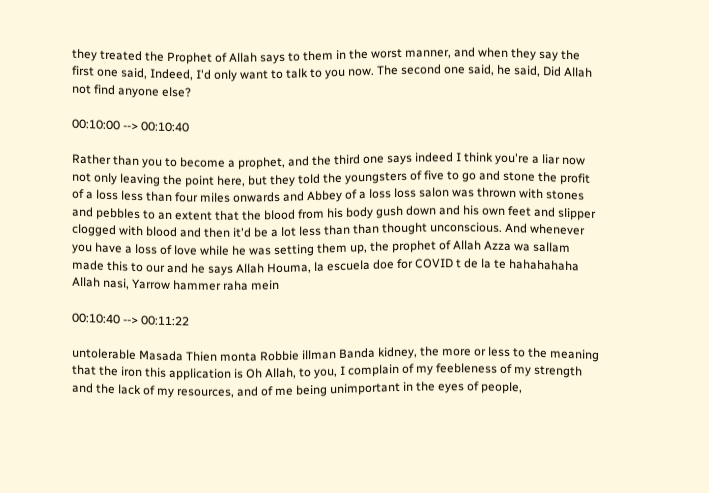they treated the Prophet of Allah says to them in the worst manner, and when they say the first one said, Indeed, I'd only want to talk to you now. The second one said, he said, Did Allah not find anyone else?

00:10:00 --> 00:10:40

Rather than you to become a prophet, and the third one says indeed I think you're a liar now not only leaving the point here, but they told the youngsters of five to go and stone the profit of a loss less than four miles onwards and Abbey of a loss loss salon was thrown with stones and pebbles to an extent that the blood from his body gush down and his own feet and slipper clogged with blood and then it'd be a lot less than than thought unconscious. And whenever you have a loss of love while he was setting them up, the prophet of Allah Azza wa sallam made this to our and he says Allah Houma, la escuela doe for COVID t de la te hahahahaha Allah nasi, Yarrow hammer raha mein

00:10:40 --> 00:11:22

untolerable Masada Thien monta Robbie illman Banda kidney, the more or less to the meaning that the iron this application is Oh Allah, to you, I complain of my feebleness of my strength and the lack of my resources, and of me being unimportant in the eyes of people,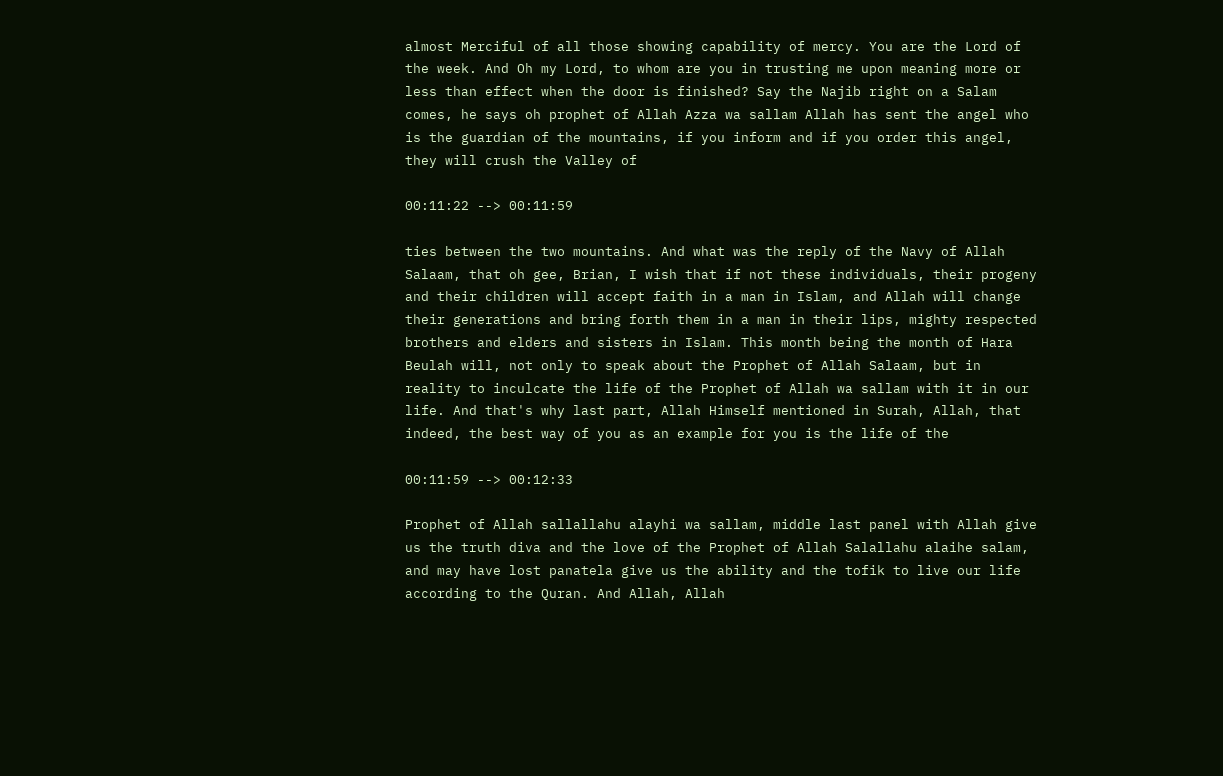almost Merciful of all those showing capability of mercy. You are the Lord of the week. And Oh my Lord, to whom are you in trusting me upon meaning more or less than effect when the door is finished? Say the Najib right on a Salam comes, he says oh prophet of Allah Azza wa sallam Allah has sent the angel who is the guardian of the mountains, if you inform and if you order this angel, they will crush the Valley of

00:11:22 --> 00:11:59

ties between the two mountains. And what was the reply of the Navy of Allah Salaam, that oh gee, Brian, I wish that if not these individuals, their progeny and their children will accept faith in a man in Islam, and Allah will change their generations and bring forth them in a man in their lips, mighty respected brothers and elders and sisters in Islam. This month being the month of Hara Beulah will, not only to speak about the Prophet of Allah Salaam, but in reality to inculcate the life of the Prophet of Allah wa sallam with it in our life. And that's why last part, Allah Himself mentioned in Surah, Allah, that indeed, the best way of you as an example for you is the life of the

00:11:59 --> 00:12:33

Prophet of Allah sallallahu alayhi wa sallam, middle last panel with Allah give us the truth diva and the love of the Prophet of Allah Salallahu alaihe salam, and may have lost panatela give us the ability and the tofik to live our life according to the Quran. And Allah, Allah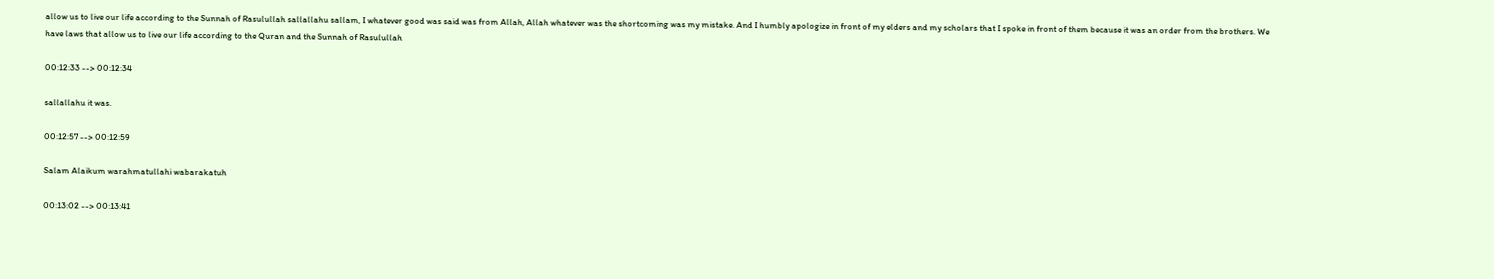allow us to live our life according to the Sunnah of Rasulullah sallallahu sallam, I whatever good was said was from Allah, Allah whatever was the shortcoming was my mistake. And I humbly apologize in front of my elders and my scholars that I spoke in front of them because it was an order from the brothers. We have laws that allow us to live our life according to the Quran and the Sunnah of Rasulullah

00:12:33 --> 00:12:34

sallallahu it was.

00:12:57 --> 00:12:59

Salam Alaikum warahmatullahi wabarakatuh

00:13:02 --> 00:13:41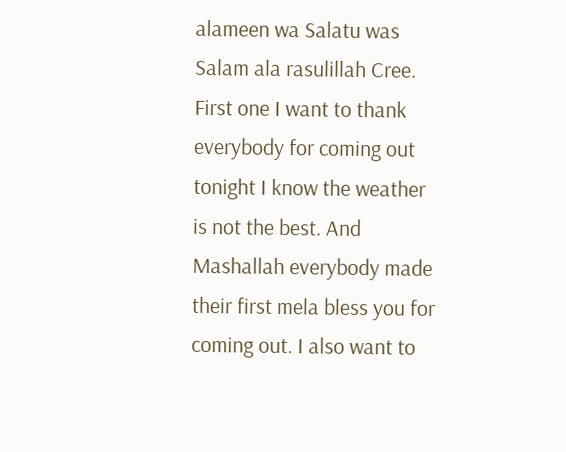alameen wa Salatu was Salam ala rasulillah Cree. First one I want to thank everybody for coming out tonight I know the weather is not the best. And Mashallah everybody made their first mela bless you for coming out. I also want to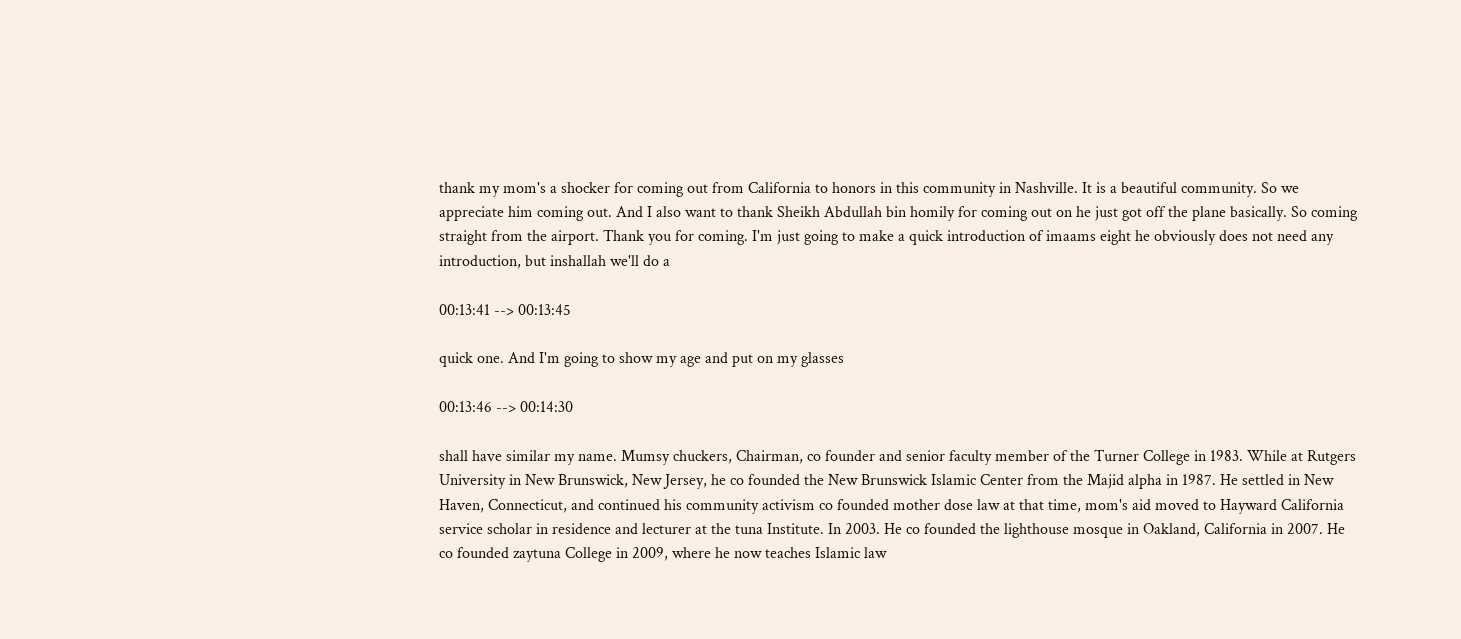thank my mom's a shocker for coming out from California to honors in this community in Nashville. It is a beautiful community. So we appreciate him coming out. And I also want to thank Sheikh Abdullah bin homily for coming out on he just got off the plane basically. So coming straight from the airport. Thank you for coming. I'm just going to make a quick introduction of imaams eight he obviously does not need any introduction, but inshallah we'll do a

00:13:41 --> 00:13:45

quick one. And I'm going to show my age and put on my glasses

00:13:46 --> 00:14:30

shall have similar my name. Mumsy chuckers, Chairman, co founder and senior faculty member of the Turner College in 1983. While at Rutgers University in New Brunswick, New Jersey, he co founded the New Brunswick Islamic Center from the Majid alpha in 1987. He settled in New Haven, Connecticut, and continued his community activism co founded mother dose law at that time, mom's aid moved to Hayward California service scholar in residence and lecturer at the tuna Institute. In 2003. He co founded the lighthouse mosque in Oakland, California in 2007. He co founded zaytuna College in 2009, where he now teaches Islamic law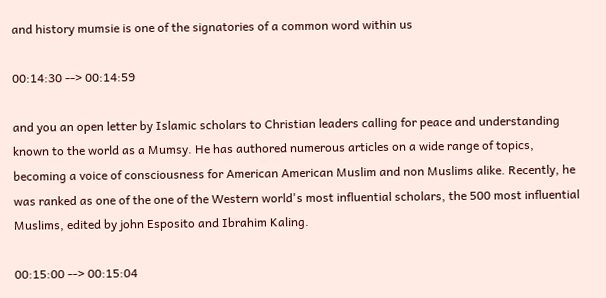and history mumsie is one of the signatories of a common word within us

00:14:30 --> 00:14:59

and you an open letter by Islamic scholars to Christian leaders calling for peace and understanding known to the world as a Mumsy. He has authored numerous articles on a wide range of topics, becoming a voice of consciousness for American American Muslim and non Muslims alike. Recently, he was ranked as one of the one of the Western world's most influential scholars, the 500 most influential Muslims, edited by john Esposito and Ibrahim Kaling.

00:15:00 --> 00:15:04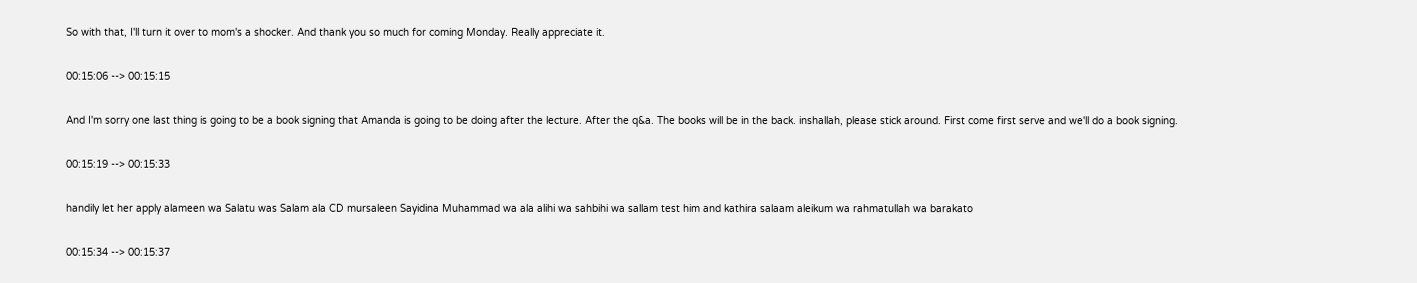So with that, I'll turn it over to mom's a shocker. And thank you so much for coming Monday. Really appreciate it.

00:15:06 --> 00:15:15

And I'm sorry one last thing is going to be a book signing that Amanda is going to be doing after the lecture. After the q&a. The books will be in the back. inshallah, please stick around. First come first serve and we'll do a book signing.

00:15:19 --> 00:15:33

handily let her apply alameen wa Salatu was Salam ala CD mursaleen Sayidina Muhammad wa ala alihi wa sahbihi wa sallam test him and kathira salaam aleikum wa rahmatullah wa barakato

00:15:34 --> 00:15:37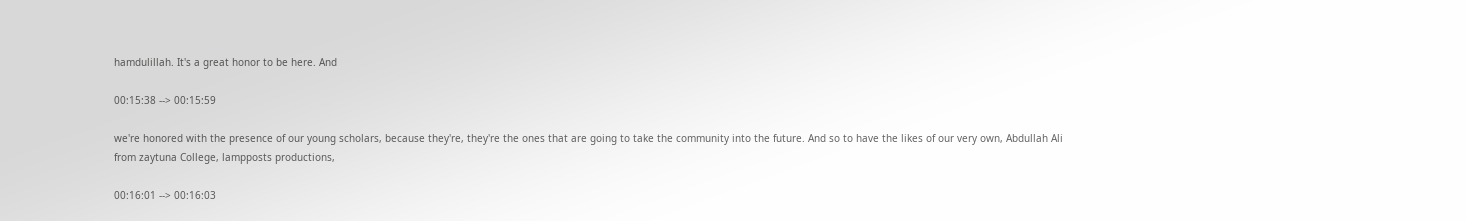hamdulillah. It's a great honor to be here. And

00:15:38 --> 00:15:59

we're honored with the presence of our young scholars, because they're, they're the ones that are going to take the community into the future. And so to have the likes of our very own, Abdullah Ali from zaytuna College, lampposts productions,

00:16:01 --> 00:16:03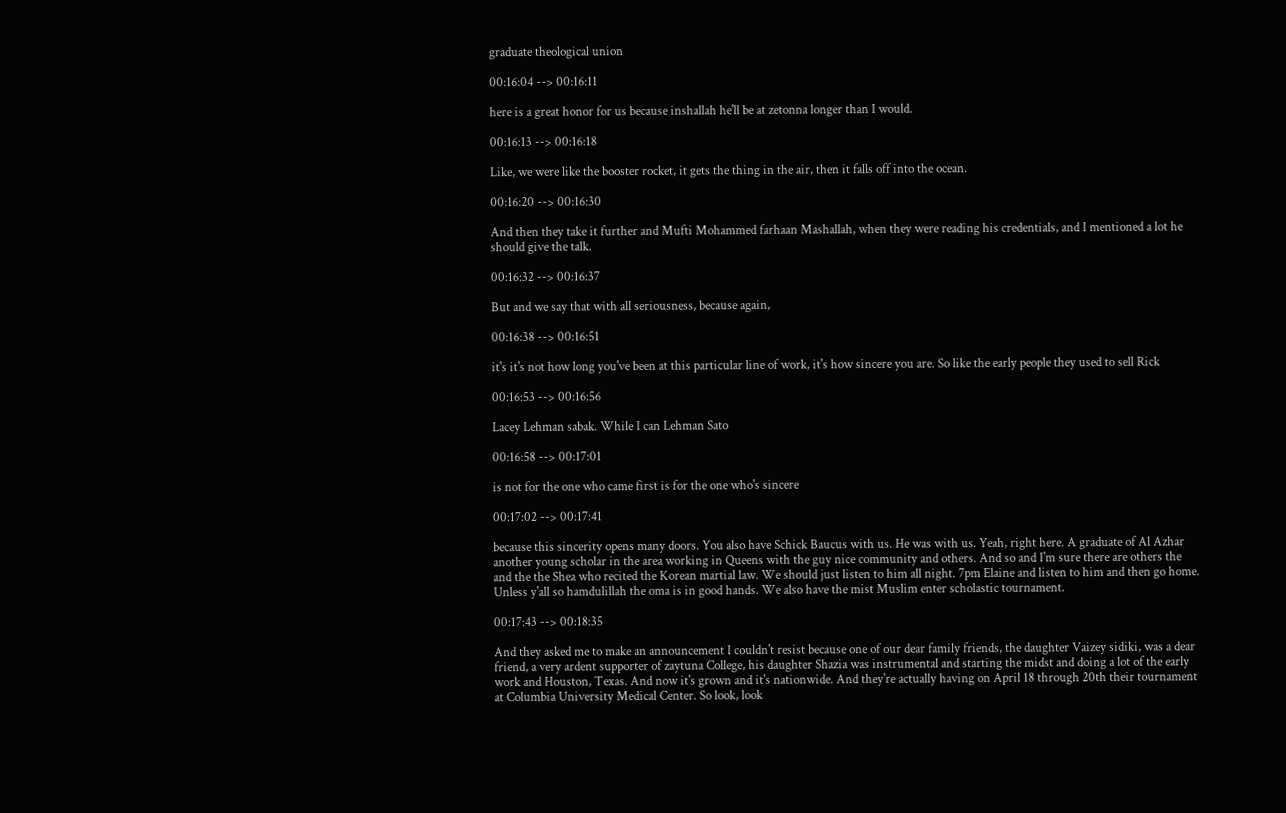graduate theological union

00:16:04 --> 00:16:11

here is a great honor for us because inshallah he'll be at zetonna longer than I would.

00:16:13 --> 00:16:18

Like, we were like the booster rocket, it gets the thing in the air, then it falls off into the ocean.

00:16:20 --> 00:16:30

And then they take it further and Mufti Mohammed farhaan Mashallah, when they were reading his credentials, and I mentioned a lot he should give the talk.

00:16:32 --> 00:16:37

But and we say that with all seriousness, because again,

00:16:38 --> 00:16:51

it's it's not how long you've been at this particular line of work, it's how sincere you are. So like the early people they used to sell Rick

00:16:53 --> 00:16:56

Lacey Lehman sabak. While I can Lehman Sato

00:16:58 --> 00:17:01

is not for the one who came first is for the one who's sincere

00:17:02 --> 00:17:41

because this sincerity opens many doors. You also have Schick Baucus with us. He was with us. Yeah, right here. A graduate of Al Azhar another young scholar in the area working in Queens with the guy nice community and others. And so and I'm sure there are others the and the the Shea who recited the Korean martial law. We should just listen to him all night. 7pm Elaine and listen to him and then go home. Unless y'all so hamdulillah the oma is in good hands. We also have the mist Muslim enter scholastic tournament.

00:17:43 --> 00:18:35

And they asked me to make an announcement I couldn't resist because one of our dear family friends, the daughter Vaizey sidiki, was a dear friend, a very ardent supporter of zaytuna College, his daughter Shazia was instrumental and starting the midst and doing a lot of the early work and Houston, Texas. And now it's grown and it's nationwide. And they're actually having on April 18 through 20th their tournament at Columbia University Medical Center. So look, look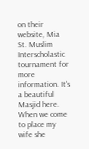on their website, Mia St. Muslim Interscholastic tournament for more information. It's a beautiful Masjid here. When we come to place my wife she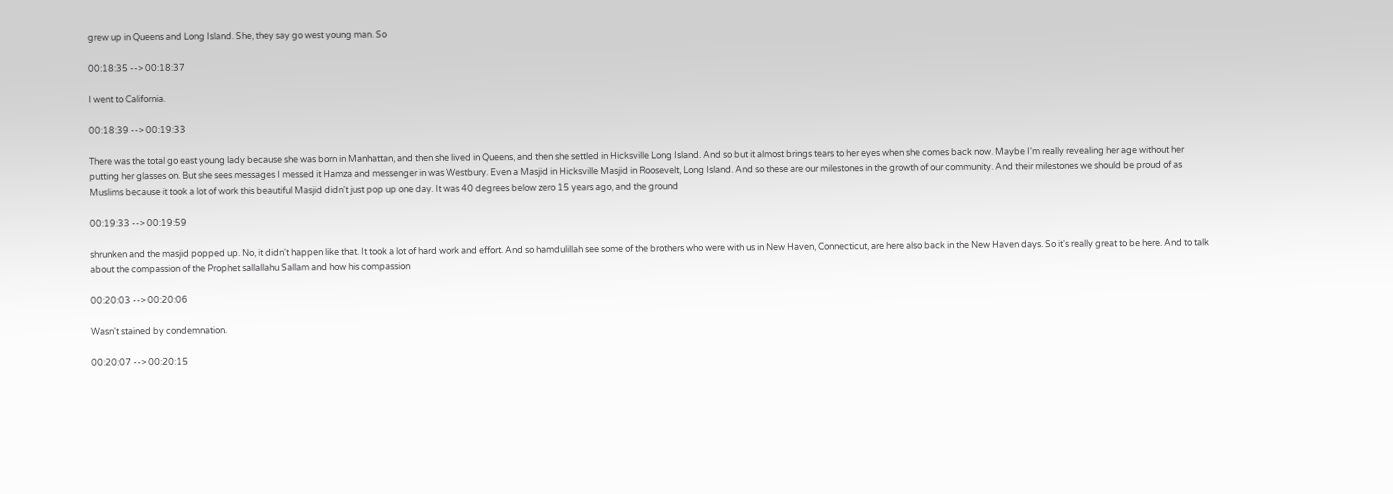grew up in Queens and Long Island. She, they say go west young man. So

00:18:35 --> 00:18:37

I went to California.

00:18:39 --> 00:19:33

There was the total go east young lady because she was born in Manhattan, and then she lived in Queens, and then she settled in Hicksville Long Island. And so but it almost brings tears to her eyes when she comes back now. Maybe I'm really revealing her age without her putting her glasses on. But she sees messages I messed it Hamza and messenger in was Westbury. Even a Masjid in Hicksville Masjid in Roosevelt, Long Island. And so these are our milestones in the growth of our community. And their milestones we should be proud of as Muslims because it took a lot of work this beautiful Masjid didn't just pop up one day. It was 40 degrees below zero 15 years ago, and the ground

00:19:33 --> 00:19:59

shrunken and the masjid popped up. No, it didn't happen like that. It took a lot of hard work and effort. And so hamdulillah see some of the brothers who were with us in New Haven, Connecticut, are here also back in the New Haven days. So it's really great to be here. And to talk about the compassion of the Prophet sallallahu Sallam and how his compassion

00:20:03 --> 00:20:06

Wasn't stained by condemnation.

00:20:07 --> 00:20:15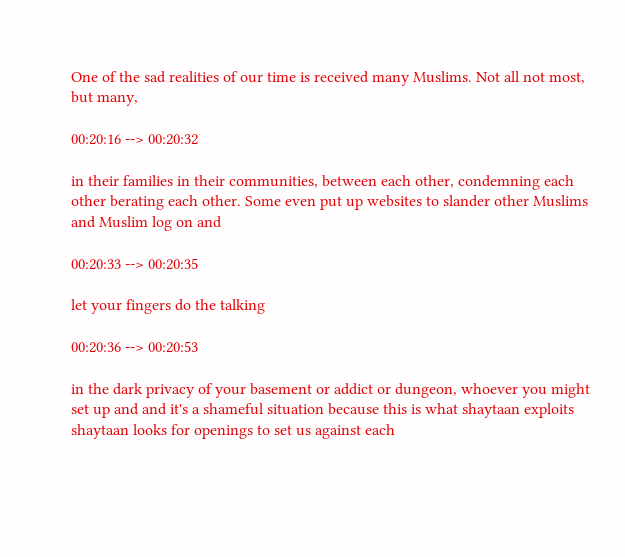One of the sad realities of our time is received many Muslims. Not all not most, but many,

00:20:16 --> 00:20:32

in their families in their communities, between each other, condemning each other berating each other. Some even put up websites to slander other Muslims and Muslim log on and

00:20:33 --> 00:20:35

let your fingers do the talking

00:20:36 --> 00:20:53

in the dark privacy of your basement or addict or dungeon, whoever you might set up and and it's a shameful situation because this is what shaytaan exploits shaytaan looks for openings to set us against each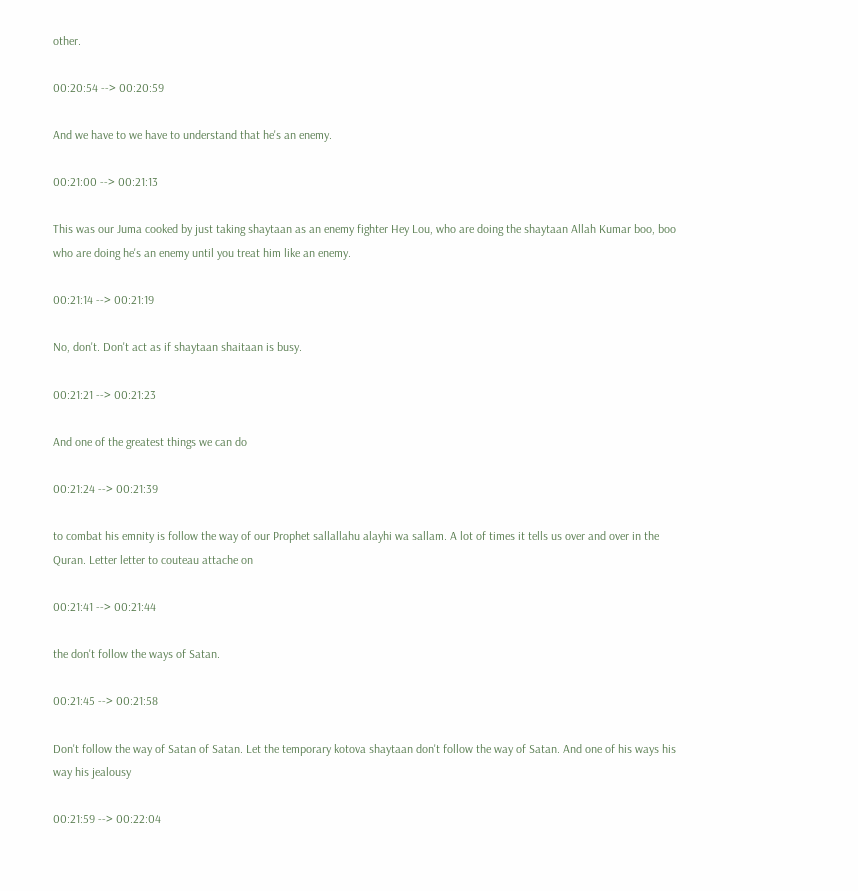other.

00:20:54 --> 00:20:59

And we have to we have to understand that he's an enemy.

00:21:00 --> 00:21:13

This was our Juma cooked by just taking shaytaan as an enemy fighter Hey Lou, who are doing the shaytaan Allah Kumar boo, boo who are doing he's an enemy until you treat him like an enemy.

00:21:14 --> 00:21:19

No, don't. Don't act as if shaytaan shaitaan is busy.

00:21:21 --> 00:21:23

And one of the greatest things we can do

00:21:24 --> 00:21:39

to combat his emnity is follow the way of our Prophet sallallahu alayhi wa sallam. A lot of times it tells us over and over in the Quran. Letter letter to couteau attache on

00:21:41 --> 00:21:44

the don't follow the ways of Satan.

00:21:45 --> 00:21:58

Don't follow the way of Satan of Satan. Let the temporary kotova shaytaan don't follow the way of Satan. And one of his ways his way his jealousy

00:21:59 --> 00:22:04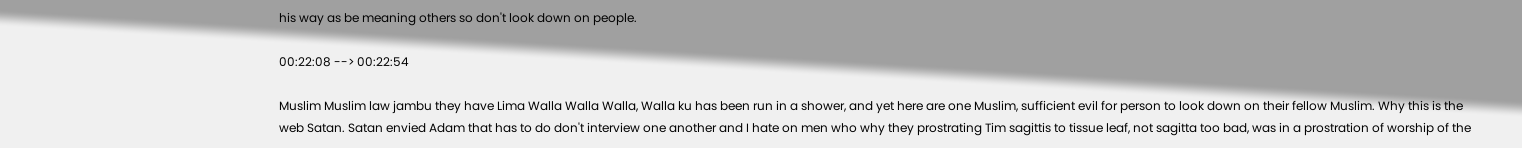his way as be meaning others so don't look down on people.

00:22:08 --> 00:22:54

Muslim Muslim law jambu they have Lima Walla Walla Walla, Walla ku has been run in a shower, and yet here are one Muslim, sufficient evil for person to look down on their fellow Muslim. Why this is the web Satan. Satan envied Adam that has to do don't interview one another and I hate on men who why they prostrating Tim sagittis to tissue leaf, not sagitta too bad, was in a prostration of worship of the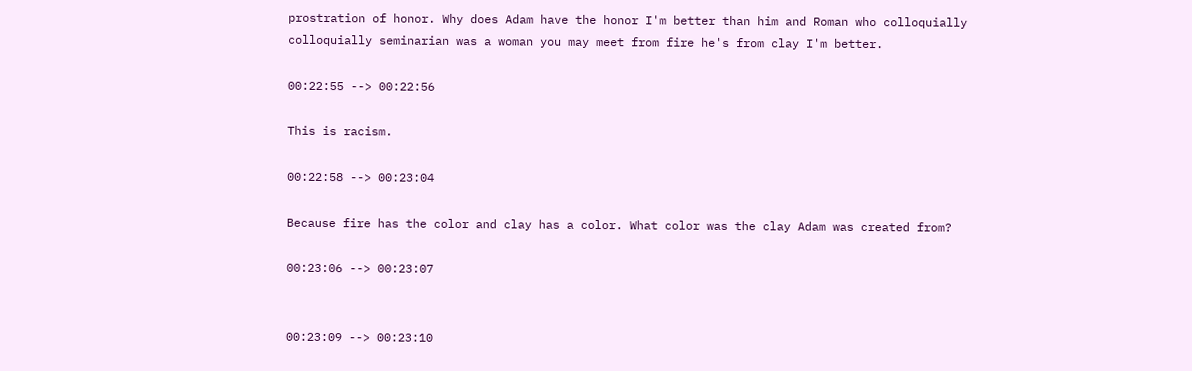prostration of honor. Why does Adam have the honor I'm better than him and Roman who colloquially colloquially seminarian was a woman you may meet from fire he's from clay I'm better.

00:22:55 --> 00:22:56

This is racism.

00:22:58 --> 00:23:04

Because fire has the color and clay has a color. What color was the clay Adam was created from?

00:23:06 --> 00:23:07


00:23:09 --> 00:23:10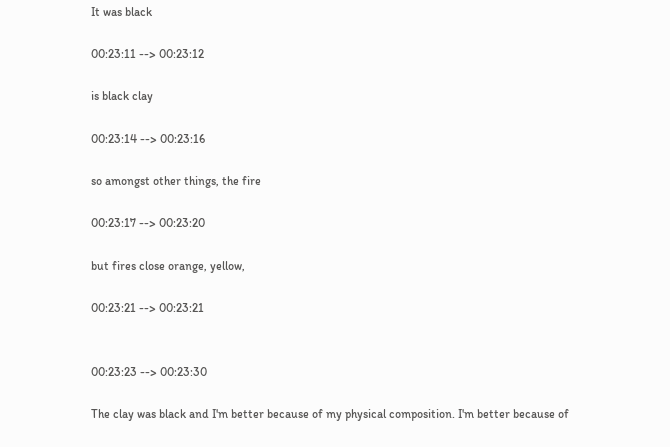It was black

00:23:11 --> 00:23:12

is black clay

00:23:14 --> 00:23:16

so amongst other things, the fire

00:23:17 --> 00:23:20

but fires close orange, yellow,

00:23:21 --> 00:23:21


00:23:23 --> 00:23:30

The clay was black and I'm better because of my physical composition. I'm better because of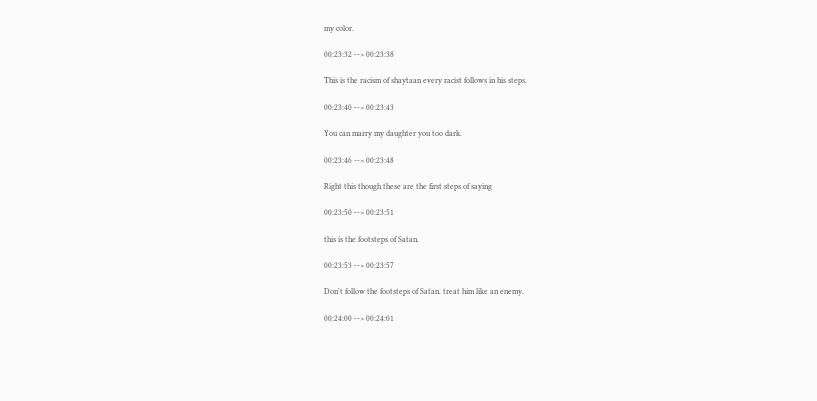my color.

00:23:32 --> 00:23:38

This is the racism of shaytaan every racist follows in his steps.

00:23:40 --> 00:23:43

You can marry my daughter you too dark.

00:23:46 --> 00:23:48

Right this though these are the first steps of saying

00:23:50 --> 00:23:51

this is the footsteps of Satan.

00:23:53 --> 00:23:57

Don't follow the footsteps of Satan. treat him like an enemy.

00:24:00 --> 00:24:01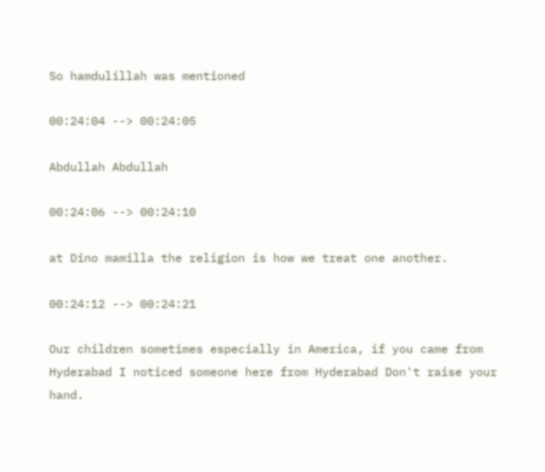So hamdulillah was mentioned

00:24:04 --> 00:24:05

Abdullah Abdullah

00:24:06 --> 00:24:10

at Dino mamilla the religion is how we treat one another.

00:24:12 --> 00:24:21

Our children sometimes especially in America, if you came from Hyderabad I noticed someone here from Hyderabad Don't raise your hand.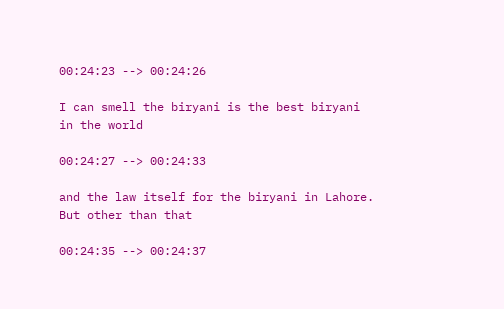00:24:23 --> 00:24:26

I can smell the biryani is the best biryani in the world

00:24:27 --> 00:24:33

and the law itself for the biryani in Lahore. But other than that

00:24:35 --> 00:24:37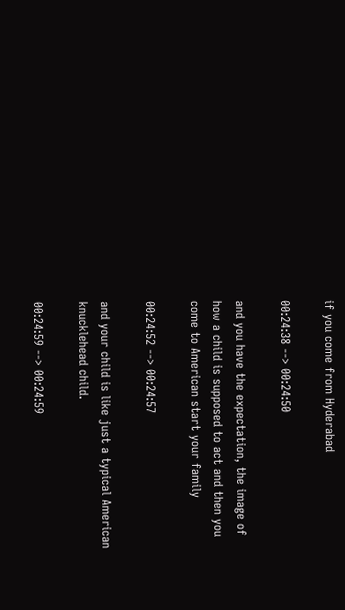if you come from Hyderabad

00:24:38 --> 00:24:50

and you have the expectation, the image of how a child is supposed to act and then you come to American start your family

00:24:52 --> 00:24:57

and your child is like just a typical American knucklehead child.

00:24:59 --> 00:24:59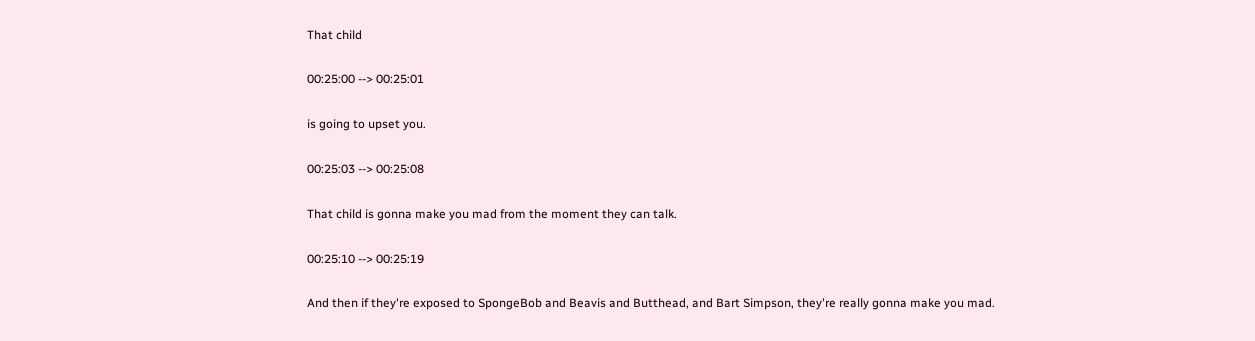That child

00:25:00 --> 00:25:01

is going to upset you.

00:25:03 --> 00:25:08

That child is gonna make you mad from the moment they can talk.

00:25:10 --> 00:25:19

And then if they're exposed to SpongeBob and Beavis and Butthead, and Bart Simpson, they're really gonna make you mad.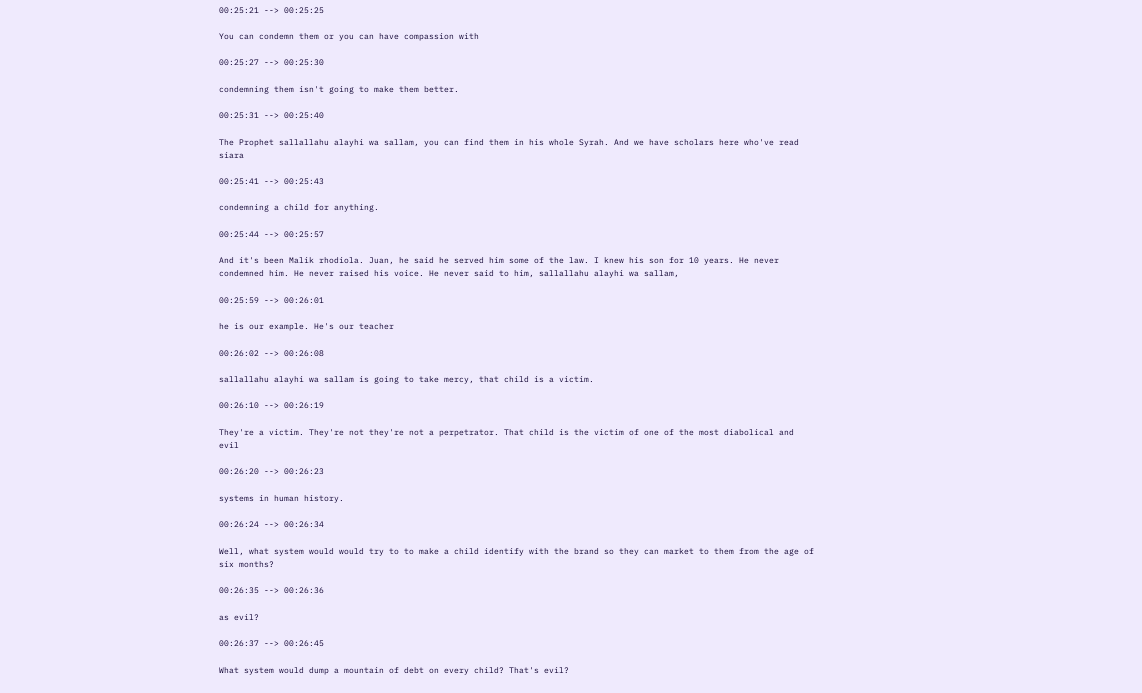00:25:21 --> 00:25:25

You can condemn them or you can have compassion with

00:25:27 --> 00:25:30

condemning them isn't going to make them better.

00:25:31 --> 00:25:40

The Prophet sallallahu alayhi wa sallam, you can find them in his whole Syrah. And we have scholars here who've read siara

00:25:41 --> 00:25:43

condemning a child for anything.

00:25:44 --> 00:25:57

And it's been Malik rhodiola. Juan, he said he served him some of the law. I knew his son for 10 years. He never condemned him. He never raised his voice. He never said to him, sallallahu alayhi wa sallam,

00:25:59 --> 00:26:01

he is our example. He's our teacher

00:26:02 --> 00:26:08

sallallahu alayhi wa sallam is going to take mercy, that child is a victim.

00:26:10 --> 00:26:19

They're a victim. They're not they're not a perpetrator. That child is the victim of one of the most diabolical and evil

00:26:20 --> 00:26:23

systems in human history.

00:26:24 --> 00:26:34

Well, what system would would try to to make a child identify with the brand so they can market to them from the age of six months?

00:26:35 --> 00:26:36

as evil?

00:26:37 --> 00:26:45

What system would dump a mountain of debt on every child? That's evil?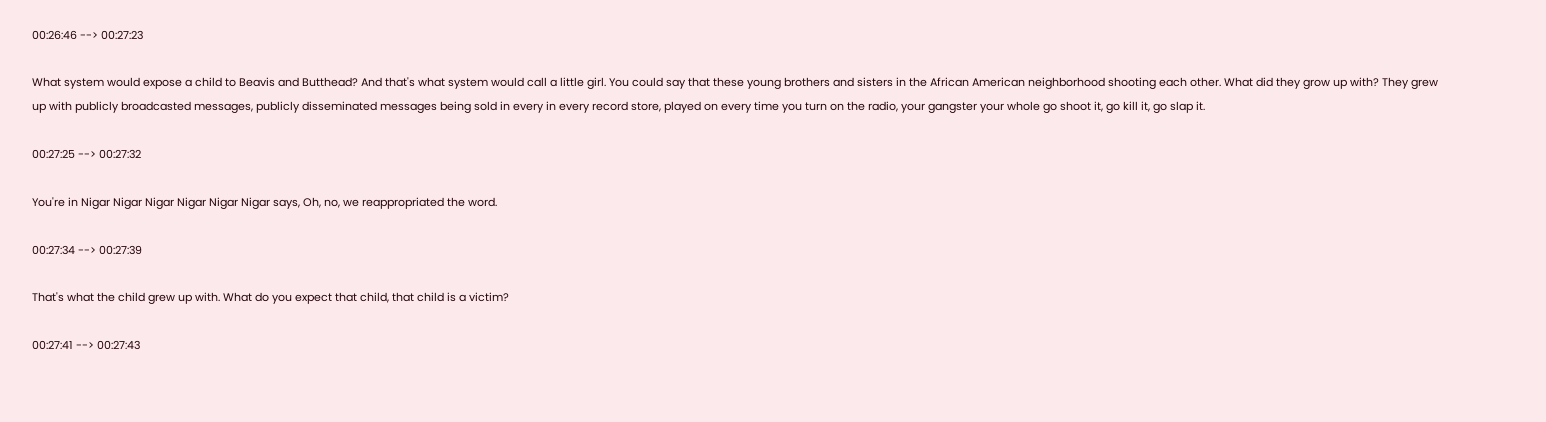00:26:46 --> 00:27:23

What system would expose a child to Beavis and Butthead? And that's what system would call a little girl. You could say that these young brothers and sisters in the African American neighborhood shooting each other. What did they grow up with? They grew up with publicly broadcasted messages, publicly disseminated messages being sold in every in every record store, played on every time you turn on the radio, your gangster your whole go shoot it, go kill it, go slap it.

00:27:25 --> 00:27:32

You're in Nigar Nigar Nigar Nigar Nigar Nigar says, Oh, no, we reappropriated the word.

00:27:34 --> 00:27:39

That's what the child grew up with. What do you expect that child, that child is a victim?

00:27:41 --> 00:27:43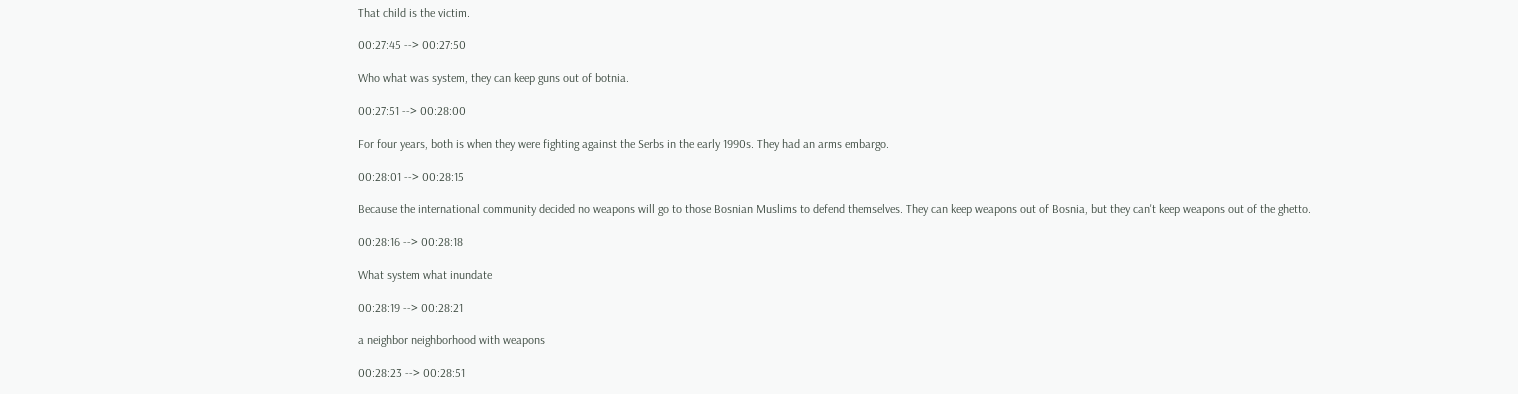That child is the victim.

00:27:45 --> 00:27:50

Who what was system, they can keep guns out of botnia.

00:27:51 --> 00:28:00

For four years, both is when they were fighting against the Serbs in the early 1990s. They had an arms embargo.

00:28:01 --> 00:28:15

Because the international community decided no weapons will go to those Bosnian Muslims to defend themselves. They can keep weapons out of Bosnia, but they can't keep weapons out of the ghetto.

00:28:16 --> 00:28:18

What system what inundate

00:28:19 --> 00:28:21

a neighbor neighborhood with weapons

00:28:23 --> 00:28:51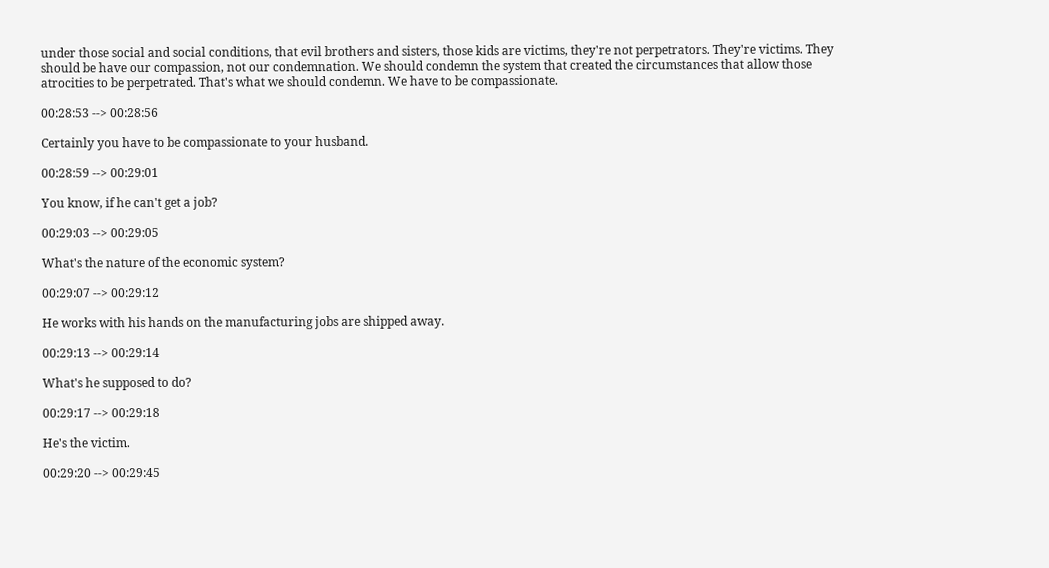under those social and social conditions, that evil brothers and sisters, those kids are victims, they're not perpetrators. They're victims. They should be have our compassion, not our condemnation. We should condemn the system that created the circumstances that allow those atrocities to be perpetrated. That's what we should condemn. We have to be compassionate.

00:28:53 --> 00:28:56

Certainly you have to be compassionate to your husband.

00:28:59 --> 00:29:01

You know, if he can't get a job?

00:29:03 --> 00:29:05

What's the nature of the economic system?

00:29:07 --> 00:29:12

He works with his hands on the manufacturing jobs are shipped away.

00:29:13 --> 00:29:14

What's he supposed to do?

00:29:17 --> 00:29:18

He's the victim.

00:29:20 --> 00:29:45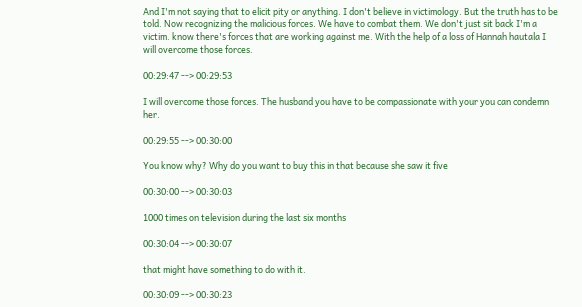And I'm not saying that to elicit pity or anything. I don't believe in victimology. But the truth has to be told. Now recognizing the malicious forces. We have to combat them. We don't just sit back I'm a victim. know there's forces that are working against me. With the help of a loss of Hannah hautala I will overcome those forces.

00:29:47 --> 00:29:53

I will overcome those forces. The husband you have to be compassionate with your you can condemn her.

00:29:55 --> 00:30:00

You know why? Why do you want to buy this in that because she saw it five

00:30:00 --> 00:30:03

1000 times on television during the last six months

00:30:04 --> 00:30:07

that might have something to do with it.

00:30:09 --> 00:30:23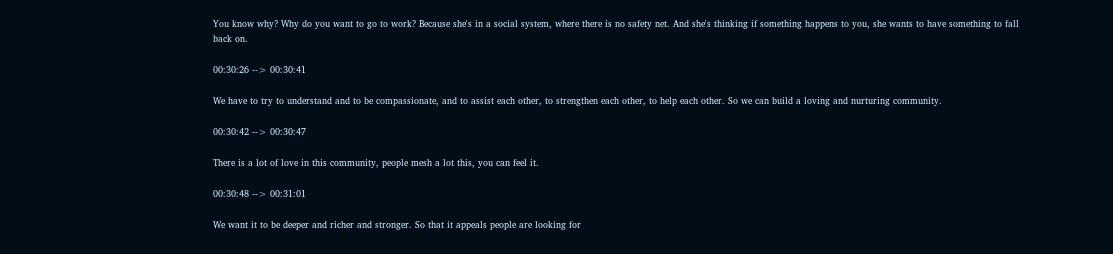You know why? Why do you want to go to work? Because she's in a social system, where there is no safety net. And she's thinking if something happens to you, she wants to have something to fall back on.

00:30:26 --> 00:30:41

We have to try to understand and to be compassionate, and to assist each other, to strengthen each other, to help each other. So we can build a loving and nurturing community.

00:30:42 --> 00:30:47

There is a lot of love in this community, people mesh a lot this, you can feel it.

00:30:48 --> 00:31:01

We want it to be deeper and richer and stronger. So that it appeals people are looking for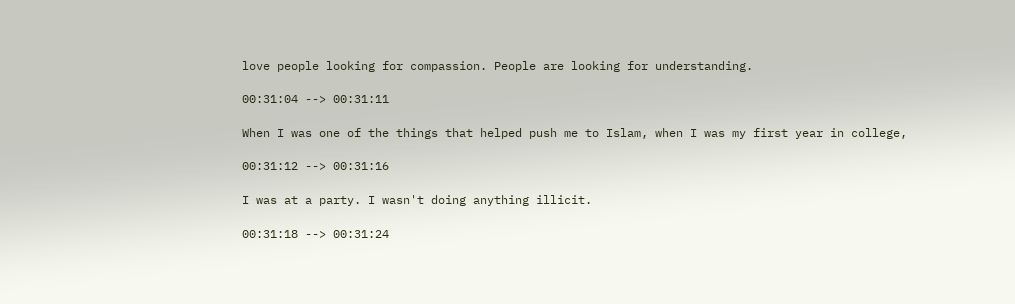love people looking for compassion. People are looking for understanding.

00:31:04 --> 00:31:11

When I was one of the things that helped push me to Islam, when I was my first year in college,

00:31:12 --> 00:31:16

I was at a party. I wasn't doing anything illicit.

00:31:18 --> 00:31:24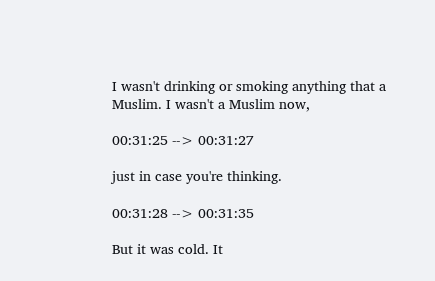I wasn't drinking or smoking anything that a Muslim. I wasn't a Muslim now,

00:31:25 --> 00:31:27

just in case you're thinking.

00:31:28 --> 00:31:35

But it was cold. It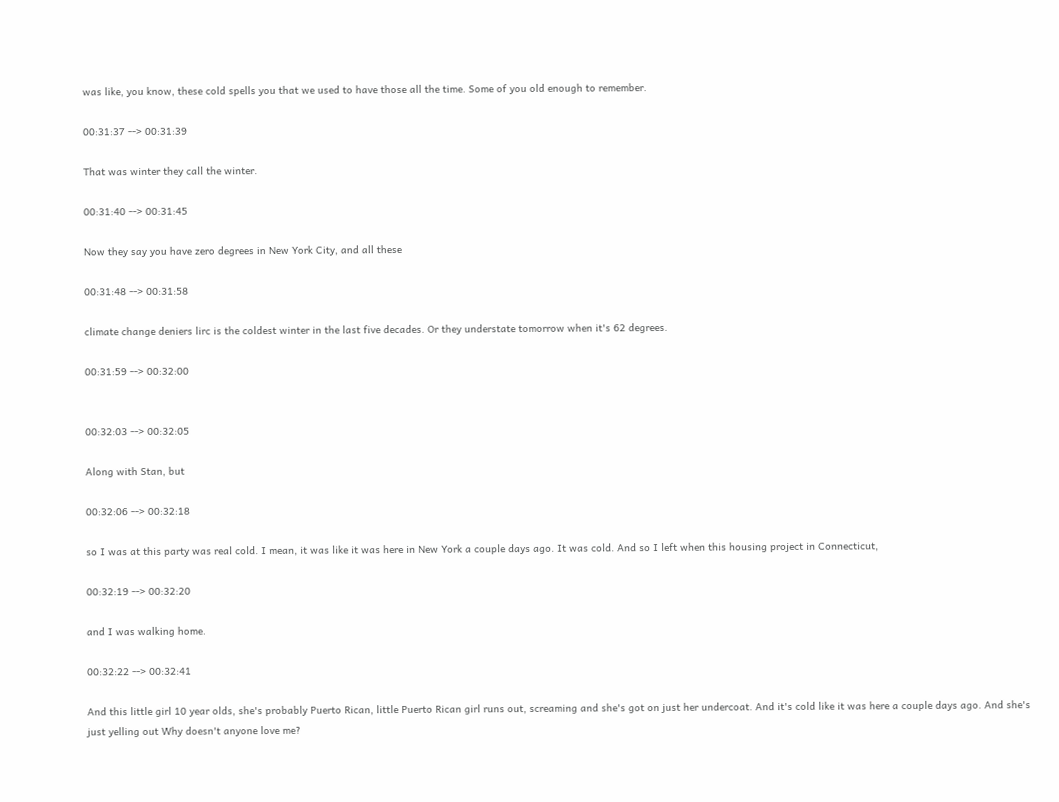was like, you know, these cold spells you that we used to have those all the time. Some of you old enough to remember.

00:31:37 --> 00:31:39

That was winter they call the winter.

00:31:40 --> 00:31:45

Now they say you have zero degrees in New York City, and all these

00:31:48 --> 00:31:58

climate change deniers lirc is the coldest winter in the last five decades. Or they understate tomorrow when it's 62 degrees.

00:31:59 --> 00:32:00


00:32:03 --> 00:32:05

Along with Stan, but

00:32:06 --> 00:32:18

so I was at this party was real cold. I mean, it was like it was here in New York a couple days ago. It was cold. And so I left when this housing project in Connecticut,

00:32:19 --> 00:32:20

and I was walking home.

00:32:22 --> 00:32:41

And this little girl 10 year olds, she's probably Puerto Rican, little Puerto Rican girl runs out, screaming and she's got on just her undercoat. And it's cold like it was here a couple days ago. And she's just yelling out Why doesn't anyone love me?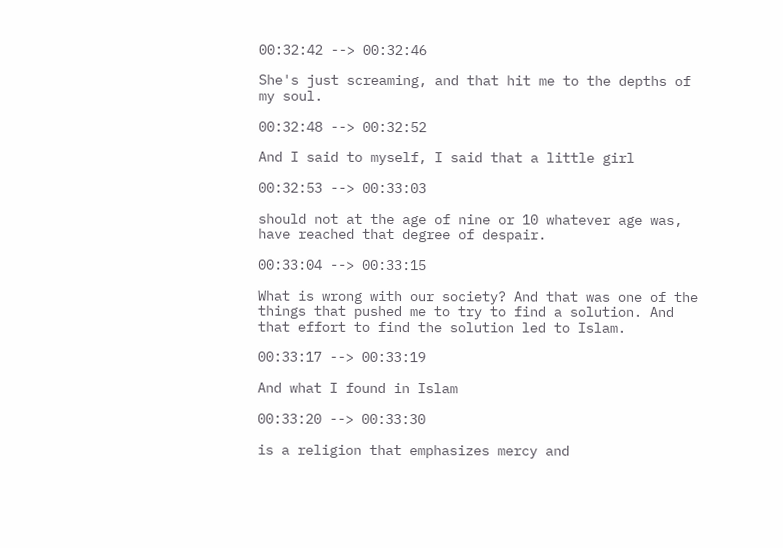00:32:42 --> 00:32:46

She's just screaming, and that hit me to the depths of my soul.

00:32:48 --> 00:32:52

And I said to myself, I said that a little girl

00:32:53 --> 00:33:03

should not at the age of nine or 10 whatever age was, have reached that degree of despair.

00:33:04 --> 00:33:15

What is wrong with our society? And that was one of the things that pushed me to try to find a solution. And that effort to find the solution led to Islam.

00:33:17 --> 00:33:19

And what I found in Islam

00:33:20 --> 00:33:30

is a religion that emphasizes mercy and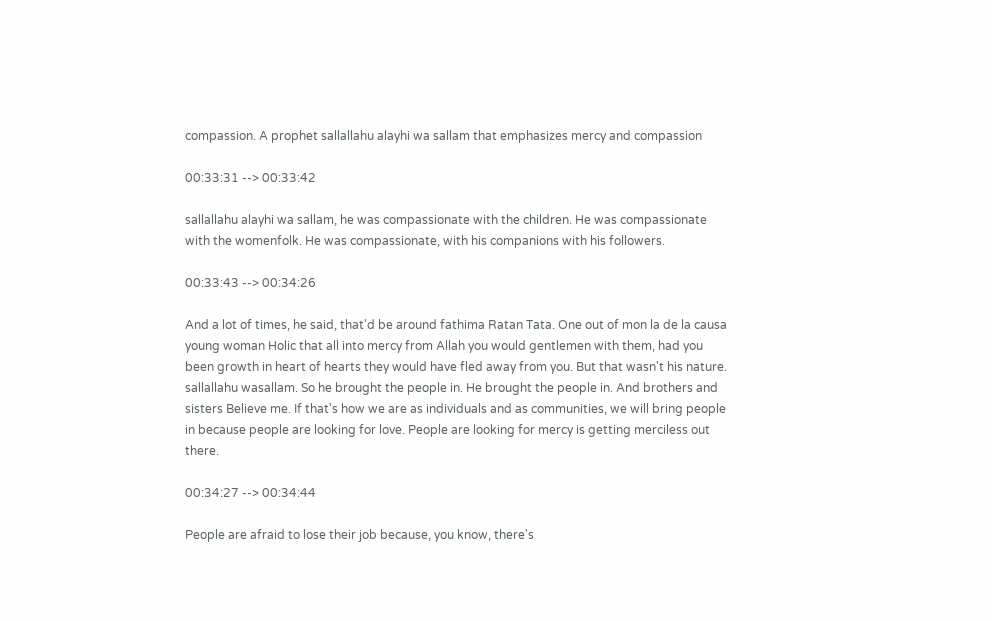compassion. A prophet sallallahu alayhi wa sallam that emphasizes mercy and compassion

00:33:31 --> 00:33:42

sallallahu alayhi wa sallam, he was compassionate with the children. He was compassionate with the womenfolk. He was compassionate, with his companions with his followers.

00:33:43 --> 00:34:26

And a lot of times, he said, that'd be around fathima Ratan Tata. One out of mon la de la causa young woman Holic that all into mercy from Allah you would gentlemen with them, had you been growth in heart of hearts they would have fled away from you. But that wasn't his nature. sallallahu wasallam. So he brought the people in. He brought the people in. And brothers and sisters Believe me. If that's how we are as individuals and as communities, we will bring people in because people are looking for love. People are looking for mercy is getting merciless out there.

00:34:27 --> 00:34:44

People are afraid to lose their job because, you know, there's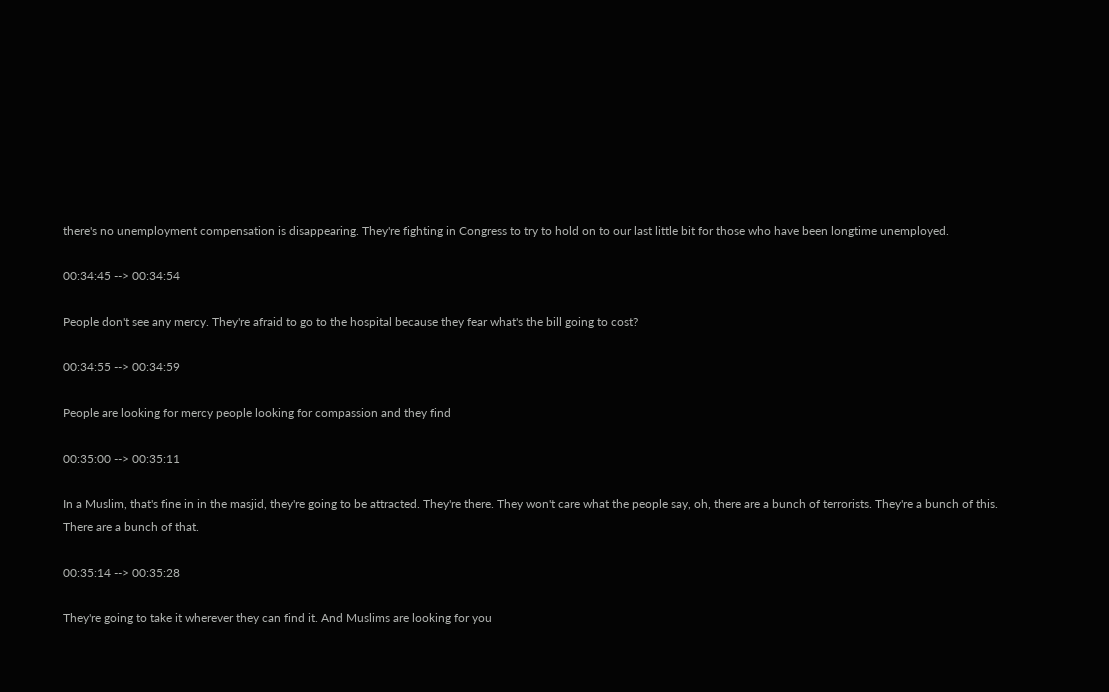there's no unemployment compensation is disappearing. They're fighting in Congress to try to hold on to our last little bit for those who have been longtime unemployed.

00:34:45 --> 00:34:54

People don't see any mercy. They're afraid to go to the hospital because they fear what's the bill going to cost?

00:34:55 --> 00:34:59

People are looking for mercy people looking for compassion and they find

00:35:00 --> 00:35:11

In a Muslim, that's fine in in the masjid, they're going to be attracted. They're there. They won't care what the people say, oh, there are a bunch of terrorists. They're a bunch of this. There are a bunch of that.

00:35:14 --> 00:35:28

They're going to take it wherever they can find it. And Muslims are looking for you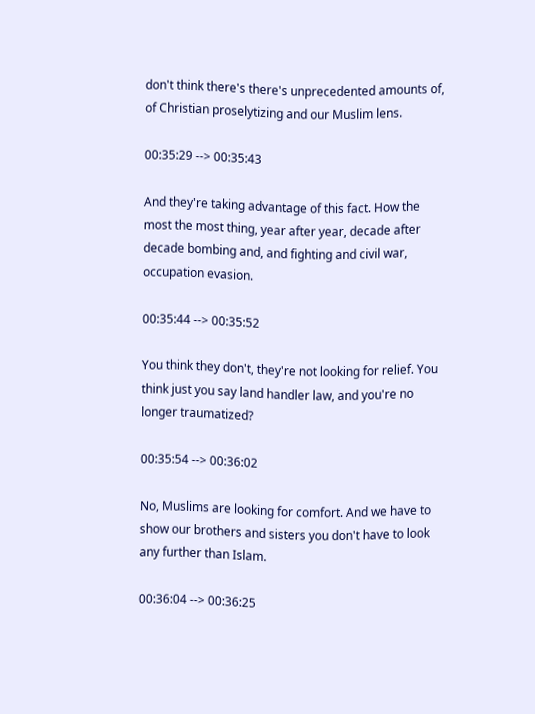don't think there's there's unprecedented amounts of, of Christian proselytizing and our Muslim lens.

00:35:29 --> 00:35:43

And they're taking advantage of this fact. How the most the most thing, year after year, decade after decade bombing and, and fighting and civil war, occupation evasion.

00:35:44 --> 00:35:52

You think they don't, they're not looking for relief. You think just you say land handler law, and you're no longer traumatized?

00:35:54 --> 00:36:02

No, Muslims are looking for comfort. And we have to show our brothers and sisters you don't have to look any further than Islam.

00:36:04 --> 00:36:25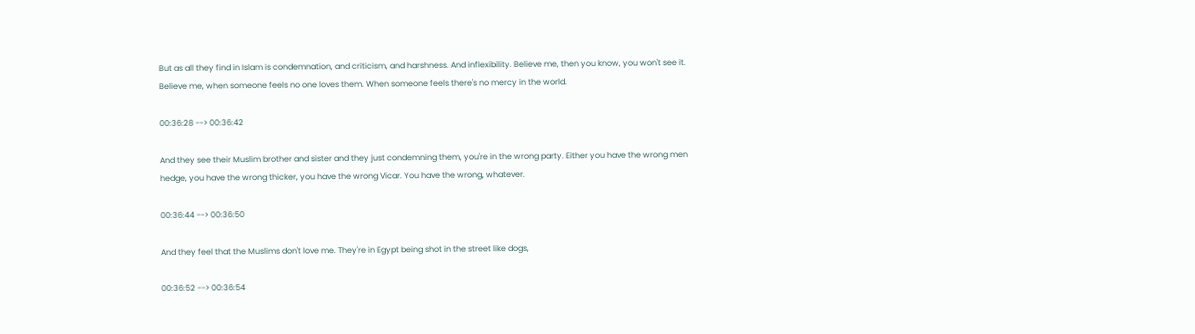But as all they find in Islam is condemnation, and criticism, and harshness. And inflexibility. Believe me, then you know, you won't see it. Believe me, when someone feels no one loves them. When someone feels there's no mercy in the world.

00:36:28 --> 00:36:42

And they see their Muslim brother and sister and they just condemning them, you're in the wrong party. Either you have the wrong men hedge, you have the wrong thicker, you have the wrong Vicar. You have the wrong, whatever.

00:36:44 --> 00:36:50

And they feel that the Muslims don't love me. They're in Egypt being shot in the street like dogs,

00:36:52 --> 00:36:54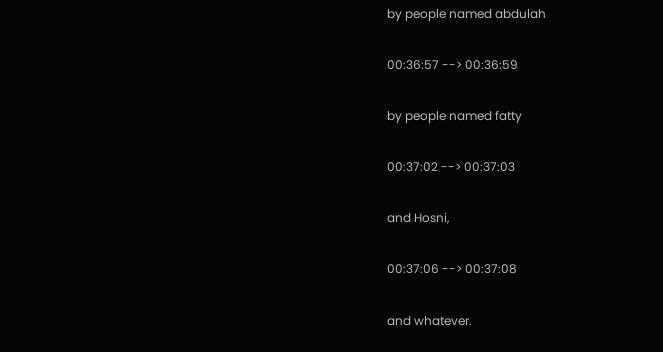by people named abdulah

00:36:57 --> 00:36:59

by people named fatty

00:37:02 --> 00:37:03

and Hosni,

00:37:06 --> 00:37:08

and whatever.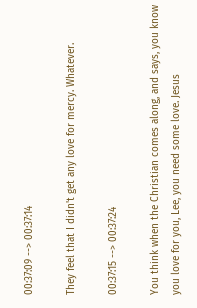00:37:09 --> 00:37:14

They feel that I didn't get any love for mercy. Whatever.

00:37:15 --> 00:37:24

You think when the Christian comes along, and says, you know you love for you, Lee, you need some love. Jesus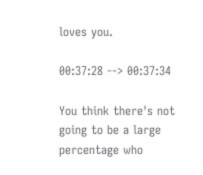loves you.

00:37:28 --> 00:37:34

You think there's not going to be a large percentage who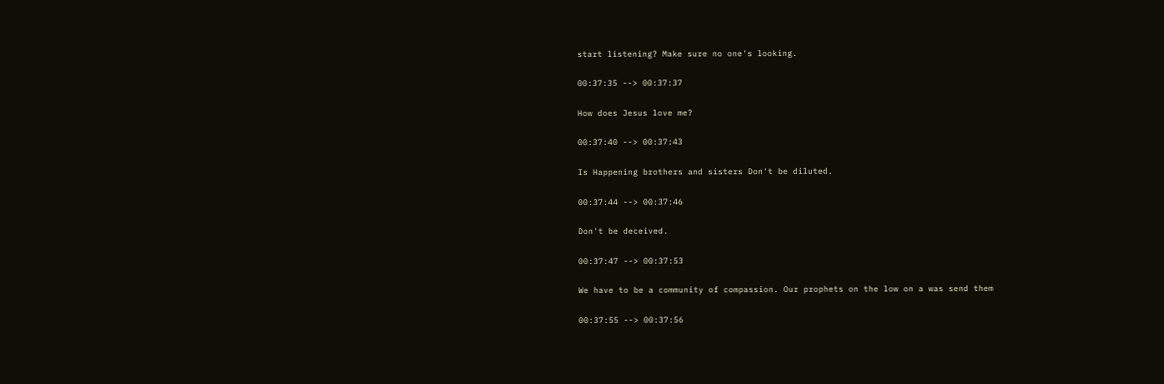start listening? Make sure no one's looking.

00:37:35 --> 00:37:37

How does Jesus love me?

00:37:40 --> 00:37:43

Is Happening brothers and sisters Don't be diluted.

00:37:44 --> 00:37:46

Don't be deceived.

00:37:47 --> 00:37:53

We have to be a community of compassion. Our prophets on the low on a was send them

00:37:55 --> 00:37:56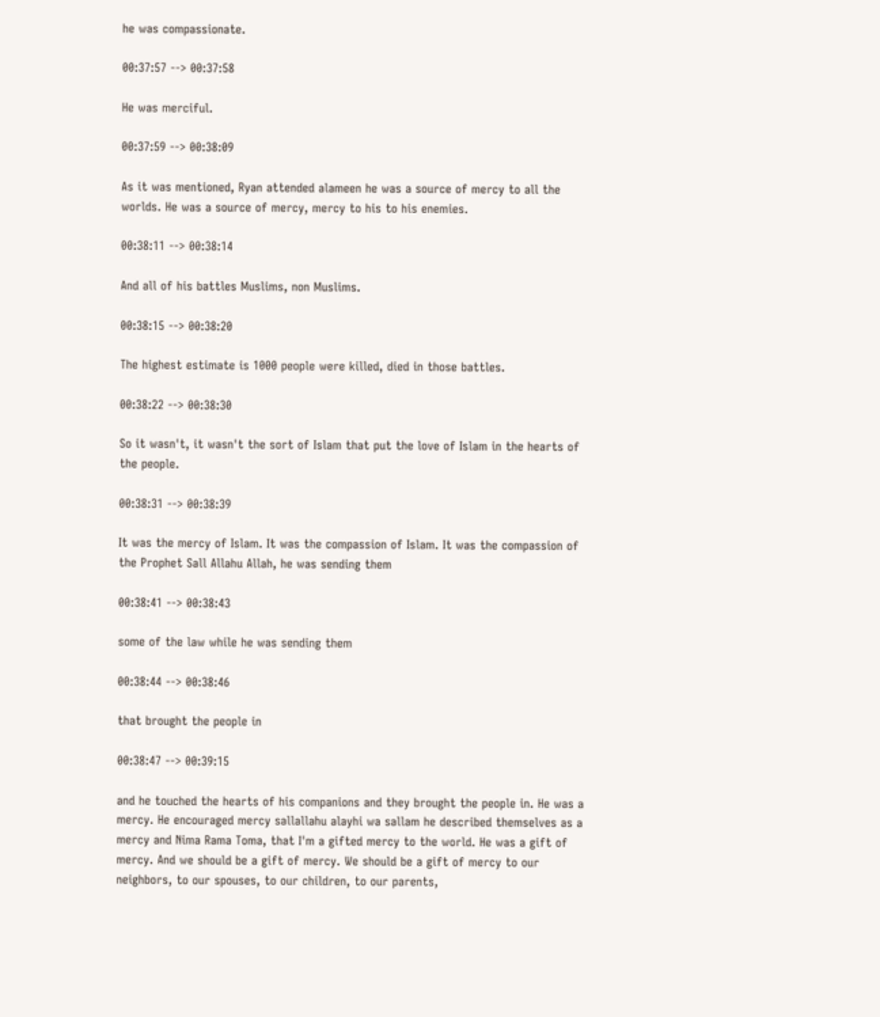he was compassionate.

00:37:57 --> 00:37:58

He was merciful.

00:37:59 --> 00:38:09

As it was mentioned, Ryan attended alameen he was a source of mercy to all the worlds. He was a source of mercy, mercy to his to his enemies.

00:38:11 --> 00:38:14

And all of his battles Muslims, non Muslims.

00:38:15 --> 00:38:20

The highest estimate is 1000 people were killed, died in those battles.

00:38:22 --> 00:38:30

So it wasn't, it wasn't the sort of Islam that put the love of Islam in the hearts of the people.

00:38:31 --> 00:38:39

It was the mercy of Islam. It was the compassion of Islam. It was the compassion of the Prophet Sall Allahu Allah, he was sending them

00:38:41 --> 00:38:43

some of the law while he was sending them

00:38:44 --> 00:38:46

that brought the people in

00:38:47 --> 00:39:15

and he touched the hearts of his companions and they brought the people in. He was a mercy. He encouraged mercy sallallahu alayhi wa sallam he described themselves as a mercy and Nima Rama Toma, that I'm a gifted mercy to the world. He was a gift of mercy. And we should be a gift of mercy. We should be a gift of mercy to our neighbors, to our spouses, to our children, to our parents,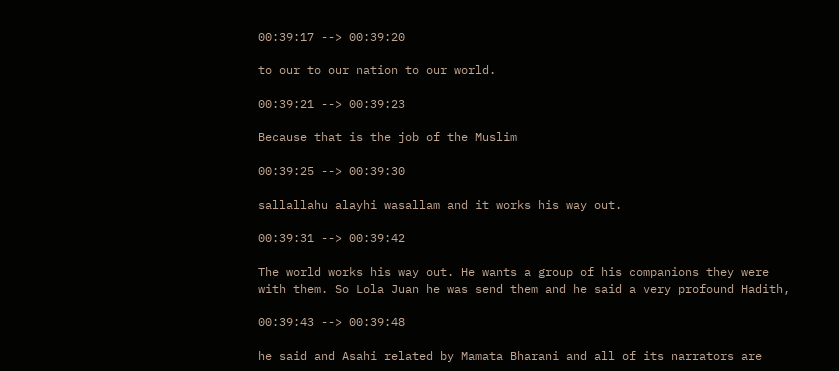00:39:17 --> 00:39:20

to our to our nation to our world.

00:39:21 --> 00:39:23

Because that is the job of the Muslim

00:39:25 --> 00:39:30

sallallahu alayhi wasallam and it works his way out.

00:39:31 --> 00:39:42

The world works his way out. He wants a group of his companions they were with them. So Lola Juan he was send them and he said a very profound Hadith,

00:39:43 --> 00:39:48

he said and Asahi related by Mamata Bharani and all of its narrators are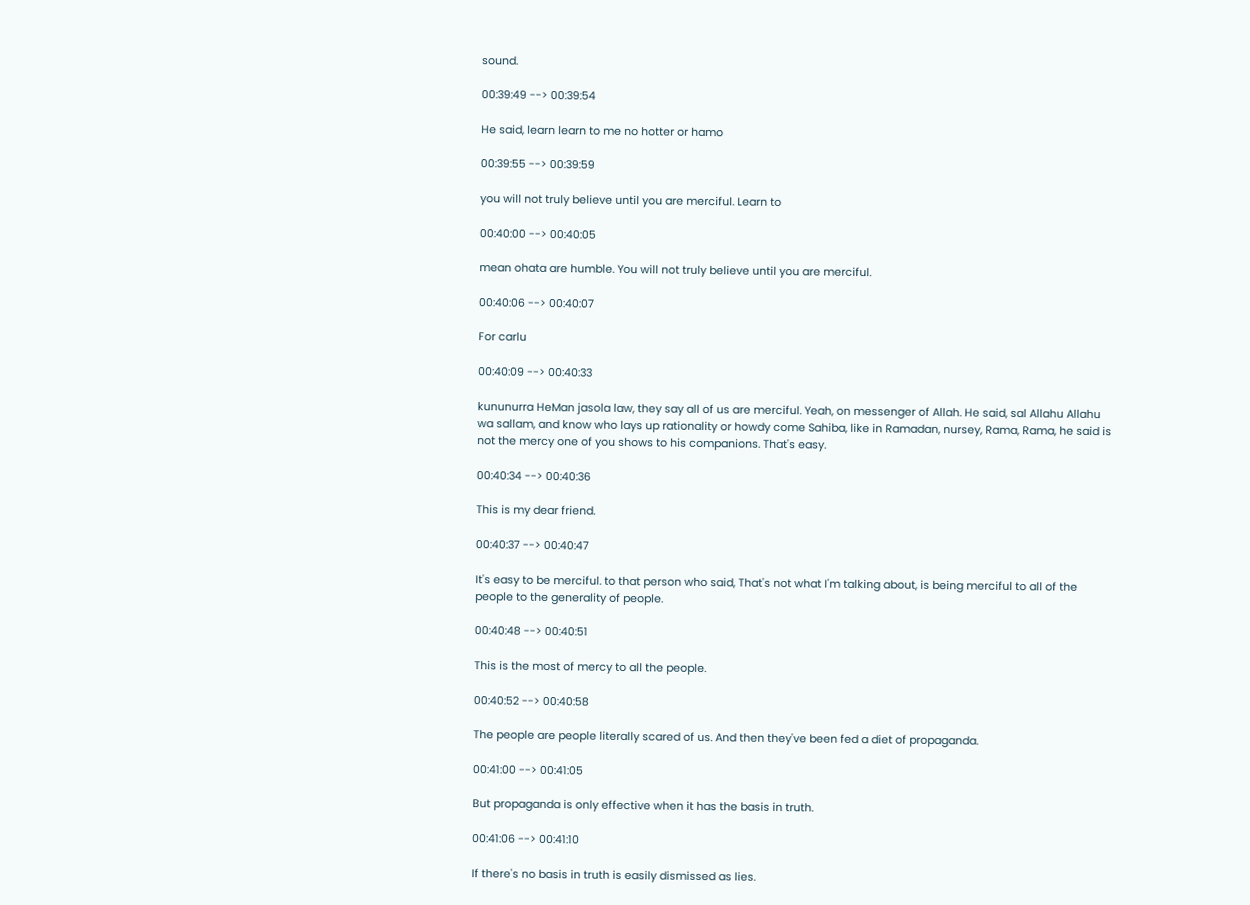sound.

00:39:49 --> 00:39:54

He said, learn learn to me no hotter or hamo

00:39:55 --> 00:39:59

you will not truly believe until you are merciful. Learn to

00:40:00 --> 00:40:05

mean ohata are humble. You will not truly believe until you are merciful.

00:40:06 --> 00:40:07

For carlu

00:40:09 --> 00:40:33

kununurra HeMan jasola law, they say all of us are merciful. Yeah, on messenger of Allah. He said, sal Allahu Allahu wa sallam, and know who lays up rationality or howdy come Sahiba, like in Ramadan, nursey, Rama, Rama, he said is not the mercy one of you shows to his companions. That's easy.

00:40:34 --> 00:40:36

This is my dear friend.

00:40:37 --> 00:40:47

It's easy to be merciful. to that person who said, That's not what I'm talking about, is being merciful to all of the people to the generality of people.

00:40:48 --> 00:40:51

This is the most of mercy to all the people.

00:40:52 --> 00:40:58

The people are people literally scared of us. And then they've been fed a diet of propaganda.

00:41:00 --> 00:41:05

But propaganda is only effective when it has the basis in truth.

00:41:06 --> 00:41:10

If there's no basis in truth is easily dismissed as lies.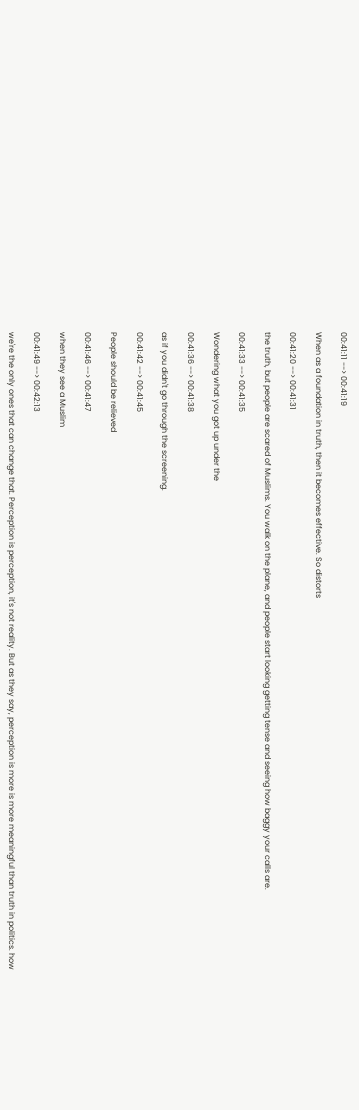00:41:11 --> 00:41:19

When as a foundation in truth, then it becomes effective. So distorts

00:41:20 --> 00:41:31

the truth, but people are scared of Muslims. You walk on the plane, and people start looking getting tense and seeing how baggy your calls are.

00:41:33 --> 00:41:35

Wondering what you got up under the

00:41:36 --> 00:41:38

as if you didn't go through the screening.

00:41:42 --> 00:41:45

People should be relieved

00:41:46 --> 00:41:47

when they see a Muslim

00:41:49 --> 00:42:13

we're the only ones that can change that. Perception is perception, it's not reality. But as they say, perception is more is more meaningful than truth in politics. how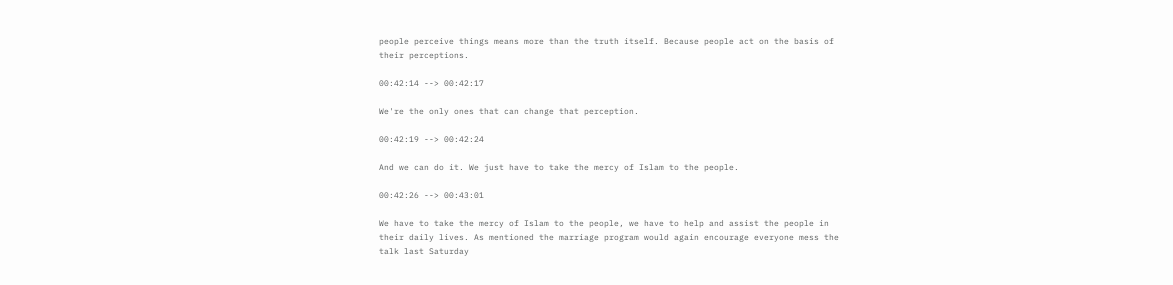people perceive things means more than the truth itself. Because people act on the basis of their perceptions.

00:42:14 --> 00:42:17

We're the only ones that can change that perception.

00:42:19 --> 00:42:24

And we can do it. We just have to take the mercy of Islam to the people.

00:42:26 --> 00:43:01

We have to take the mercy of Islam to the people, we have to help and assist the people in their daily lives. As mentioned the marriage program would again encourage everyone mess the talk last Saturday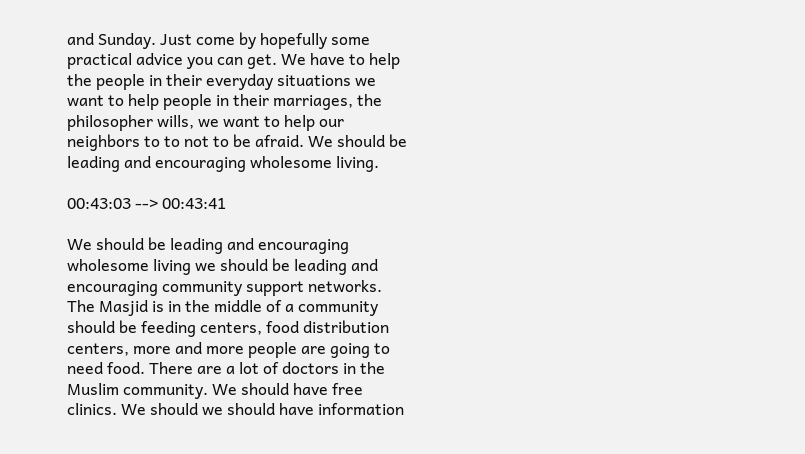and Sunday. Just come by hopefully some practical advice you can get. We have to help the people in their everyday situations we want to help people in their marriages, the philosopher wills, we want to help our neighbors to to not to be afraid. We should be leading and encouraging wholesome living.

00:43:03 --> 00:43:41

We should be leading and encouraging wholesome living we should be leading and encouraging community support networks. The Masjid is in the middle of a community should be feeding centers, food distribution centers, more and more people are going to need food. There are a lot of doctors in the Muslim community. We should have free clinics. We should we should have information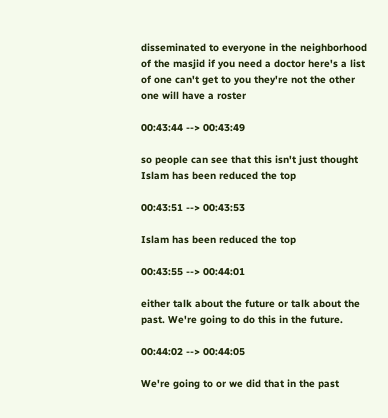disseminated to everyone in the neighborhood of the masjid if you need a doctor here's a list of one can't get to you they're not the other one will have a roster

00:43:44 --> 00:43:49

so people can see that this isn't just thought Islam has been reduced the top

00:43:51 --> 00:43:53

Islam has been reduced the top

00:43:55 --> 00:44:01

either talk about the future or talk about the past. We're going to do this in the future.

00:44:02 --> 00:44:05

We're going to or we did that in the past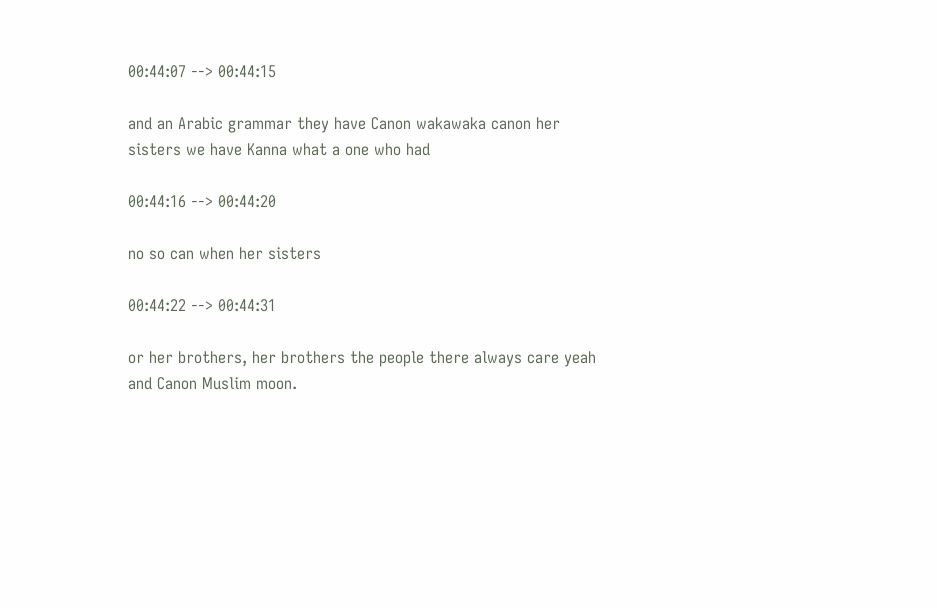00:44:07 --> 00:44:15

and an Arabic grammar they have Canon wakawaka canon her sisters we have Kanna what a one who had

00:44:16 --> 00:44:20

no so can when her sisters

00:44:22 --> 00:44:31

or her brothers, her brothers the people there always care yeah and Canon Muslim moon.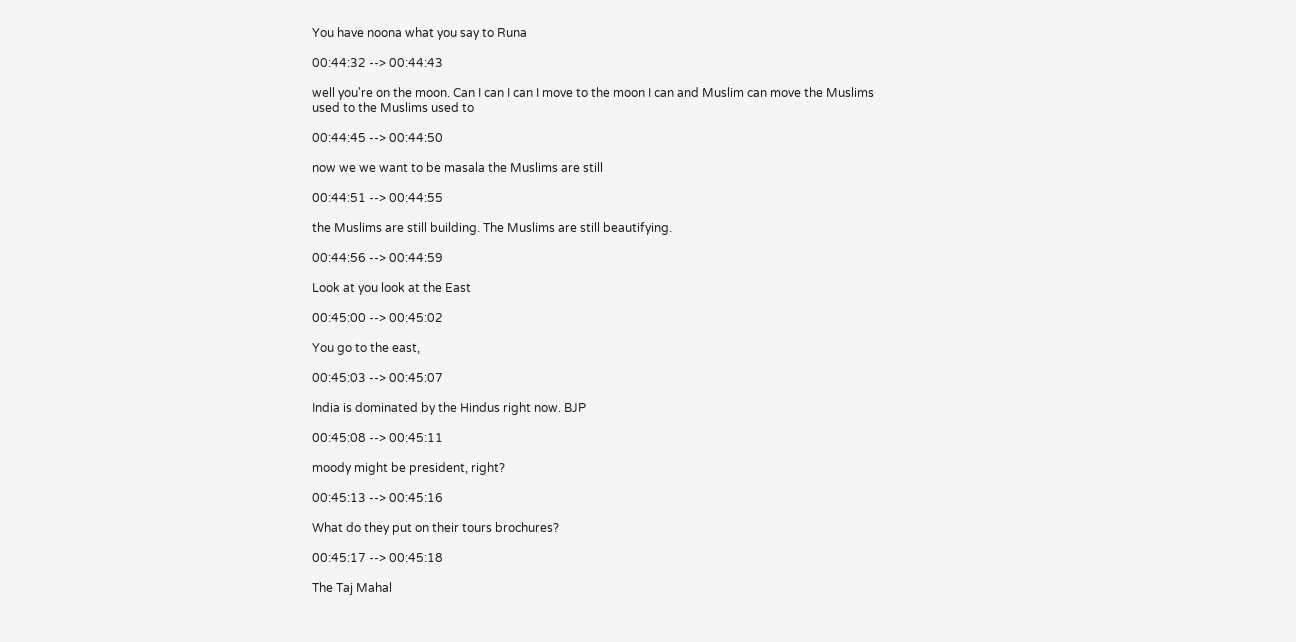You have noona what you say to Runa

00:44:32 --> 00:44:43

well you're on the moon. Can I can I can I move to the moon I can and Muslim can move the Muslims used to the Muslims used to

00:44:45 --> 00:44:50

now we we want to be masala the Muslims are still

00:44:51 --> 00:44:55

the Muslims are still building. The Muslims are still beautifying.

00:44:56 --> 00:44:59

Look at you look at the East

00:45:00 --> 00:45:02

You go to the east,

00:45:03 --> 00:45:07

India is dominated by the Hindus right now. BJP

00:45:08 --> 00:45:11

moody might be president, right?

00:45:13 --> 00:45:16

What do they put on their tours brochures?

00:45:17 --> 00:45:18

The Taj Mahal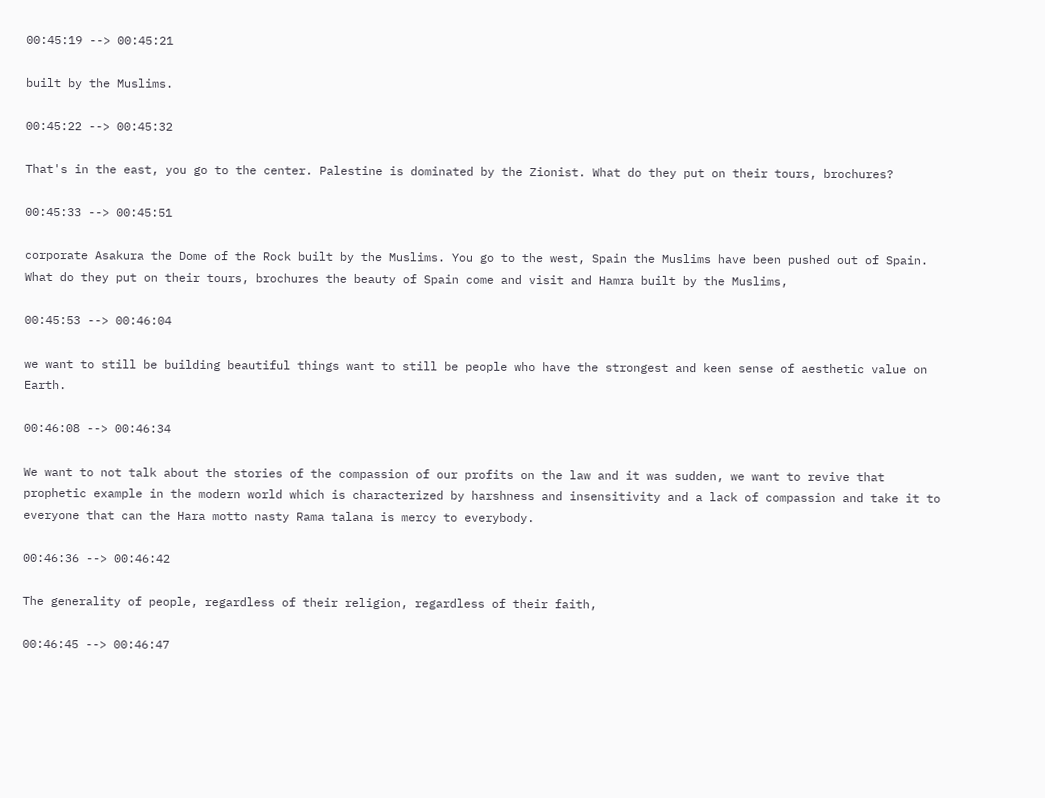00:45:19 --> 00:45:21

built by the Muslims.

00:45:22 --> 00:45:32

That's in the east, you go to the center. Palestine is dominated by the Zionist. What do they put on their tours, brochures?

00:45:33 --> 00:45:51

corporate Asakura the Dome of the Rock built by the Muslims. You go to the west, Spain the Muslims have been pushed out of Spain. What do they put on their tours, brochures the beauty of Spain come and visit and Hamra built by the Muslims,

00:45:53 --> 00:46:04

we want to still be building beautiful things want to still be people who have the strongest and keen sense of aesthetic value on Earth.

00:46:08 --> 00:46:34

We want to not talk about the stories of the compassion of our profits on the law and it was sudden, we want to revive that prophetic example in the modern world which is characterized by harshness and insensitivity and a lack of compassion and take it to everyone that can the Hara motto nasty Rama talana is mercy to everybody.

00:46:36 --> 00:46:42

The generality of people, regardless of their religion, regardless of their faith,

00:46:45 --> 00:46:47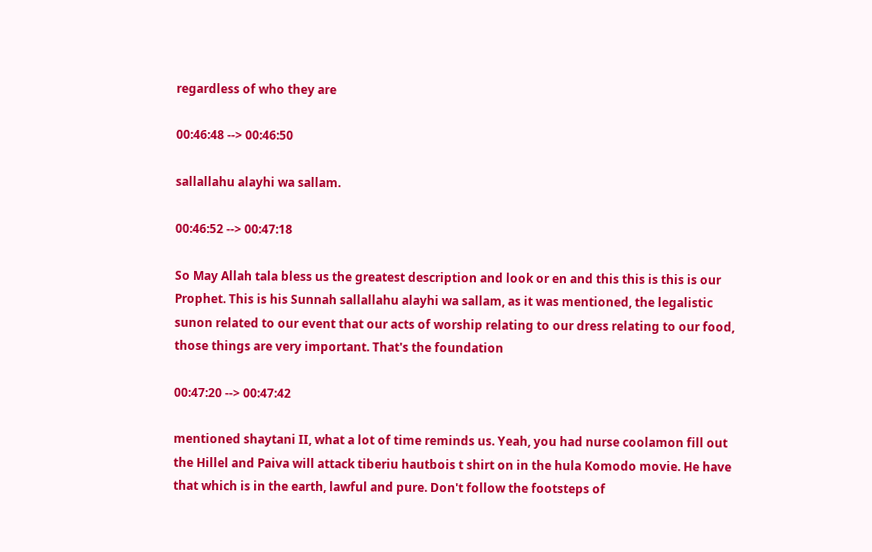regardless of who they are

00:46:48 --> 00:46:50

sallallahu alayhi wa sallam.

00:46:52 --> 00:47:18

So May Allah tala bless us the greatest description and look or en and this this is this is our Prophet. This is his Sunnah sallallahu alayhi wa sallam, as it was mentioned, the legalistic sunon related to our event that our acts of worship relating to our dress relating to our food, those things are very important. That's the foundation

00:47:20 --> 00:47:42

mentioned shaytani II, what a lot of time reminds us. Yeah, you had nurse coolamon fill out the Hillel and Paiva will attack tiberiu hautbois t shirt on in the hula Komodo movie. He have that which is in the earth, lawful and pure. Don't follow the footsteps of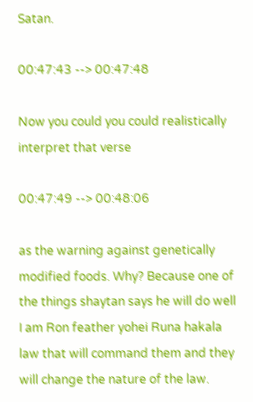Satan.

00:47:43 --> 00:47:48

Now you could you could realistically interpret that verse

00:47:49 --> 00:48:06

as the warning against genetically modified foods. Why? Because one of the things shaytan says he will do well I am Ron feather yohei Runa hakala law that will command them and they will change the nature of the law.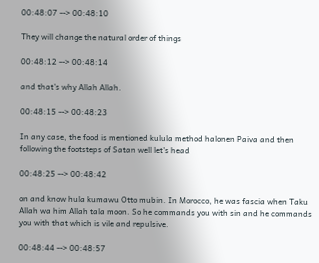00:48:07 --> 00:48:10

They will change the natural order of things

00:48:12 --> 00:48:14

and that's why Allah Allah.

00:48:15 --> 00:48:23

In any case, the food is mentioned kulula method halonen Paiva and then following the footsteps of Satan well let's head

00:48:25 --> 00:48:42

on and know hula kumawu Otto mubin. In Morocco, he was fascia when Taku Allah wa him Allah tala moon. So he commands you with sin and he commands you with that which is vile and repulsive.

00:48:44 --> 00:48:57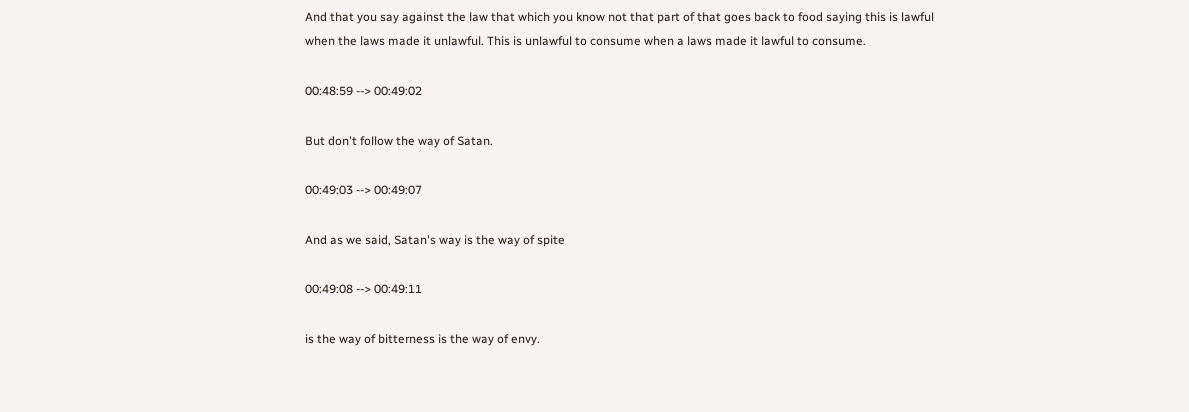And that you say against the law that which you know not that part of that goes back to food saying this is lawful when the laws made it unlawful. This is unlawful to consume when a laws made it lawful to consume.

00:48:59 --> 00:49:02

But don't follow the way of Satan.

00:49:03 --> 00:49:07

And as we said, Satan's way is the way of spite

00:49:08 --> 00:49:11

is the way of bitterness is the way of envy.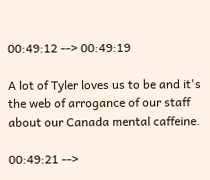00:49:12 --> 00:49:19

A lot of Tyler loves us to be and it's the web of arrogance of our staff about our Canada mental caffeine.

00:49:21 -->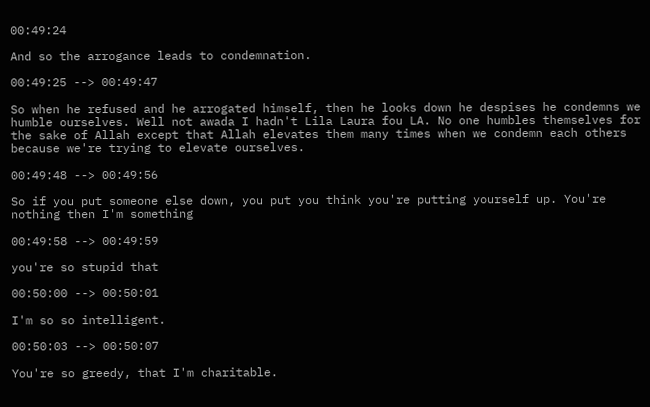00:49:24

And so the arrogance leads to condemnation.

00:49:25 --> 00:49:47

So when he refused and he arrogated himself, then he looks down he despises he condemns we humble ourselves. Well not awada I hadn't Lila Laura fou LA. No one humbles themselves for the sake of Allah except that Allah elevates them many times when we condemn each others because we're trying to elevate ourselves.

00:49:48 --> 00:49:56

So if you put someone else down, you put you think you're putting yourself up. You're nothing then I'm something

00:49:58 --> 00:49:59

you're so stupid that

00:50:00 --> 00:50:01

I'm so so intelligent.

00:50:03 --> 00:50:07

You're so greedy, that I'm charitable.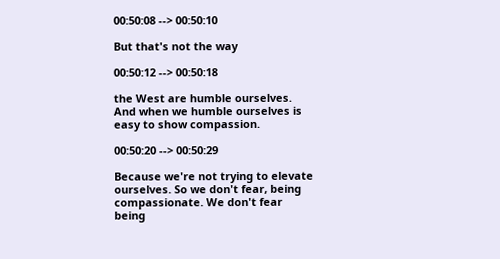00:50:08 --> 00:50:10

But that's not the way

00:50:12 --> 00:50:18

the West are humble ourselves. And when we humble ourselves is easy to show compassion.

00:50:20 --> 00:50:29

Because we're not trying to elevate ourselves. So we don't fear, being compassionate. We don't fear being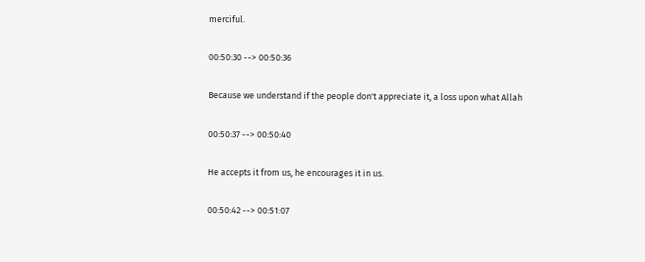merciful.

00:50:30 --> 00:50:36

Because we understand if the people don't appreciate it, a loss upon what Allah

00:50:37 --> 00:50:40

He accepts it from us, he encourages it in us.

00:50:42 --> 00:51:07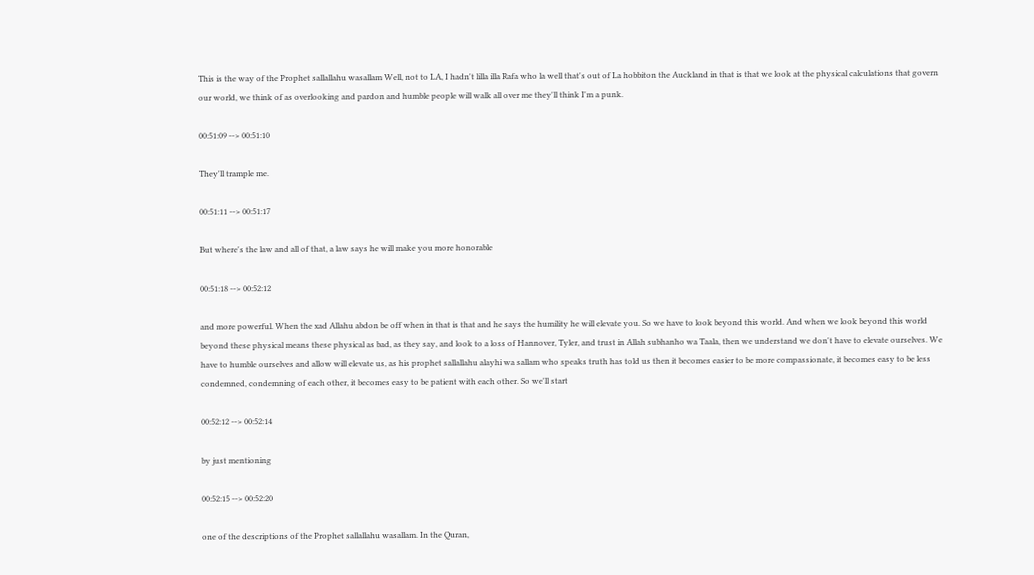This is the way of the Prophet sallallahu wasallam Well, not to LA, I hadn't lilla illa Rafa who la well that's out of La hobbiton the Auckland in that is that we look at the physical calculations that govern our world, we think of as overlooking and pardon and humble people will walk all over me they'll think I'm a punk.

00:51:09 --> 00:51:10

They'll trample me.

00:51:11 --> 00:51:17

But where's the law and all of that, a law says he will make you more honorable

00:51:18 --> 00:52:12

and more powerful. When the xad Allahu abdon be off when in that is that and he says the humility he will elevate you. So we have to look beyond this world. And when we look beyond this world beyond these physical means these physical as bad, as they say, and look to a loss of Hannover, Tyler, and trust in Allah subhanho wa Taala, then we understand we don't have to elevate ourselves. We have to humble ourselves and allow will elevate us, as his prophet sallallahu alayhi wa sallam who speaks truth has told us then it becomes easier to be more compassionate, it becomes easy to be less condemned, condemning of each other, it becomes easy to be patient with each other. So we'll start

00:52:12 --> 00:52:14

by just mentioning

00:52:15 --> 00:52:20

one of the descriptions of the Prophet sallallahu wasallam. In the Quran,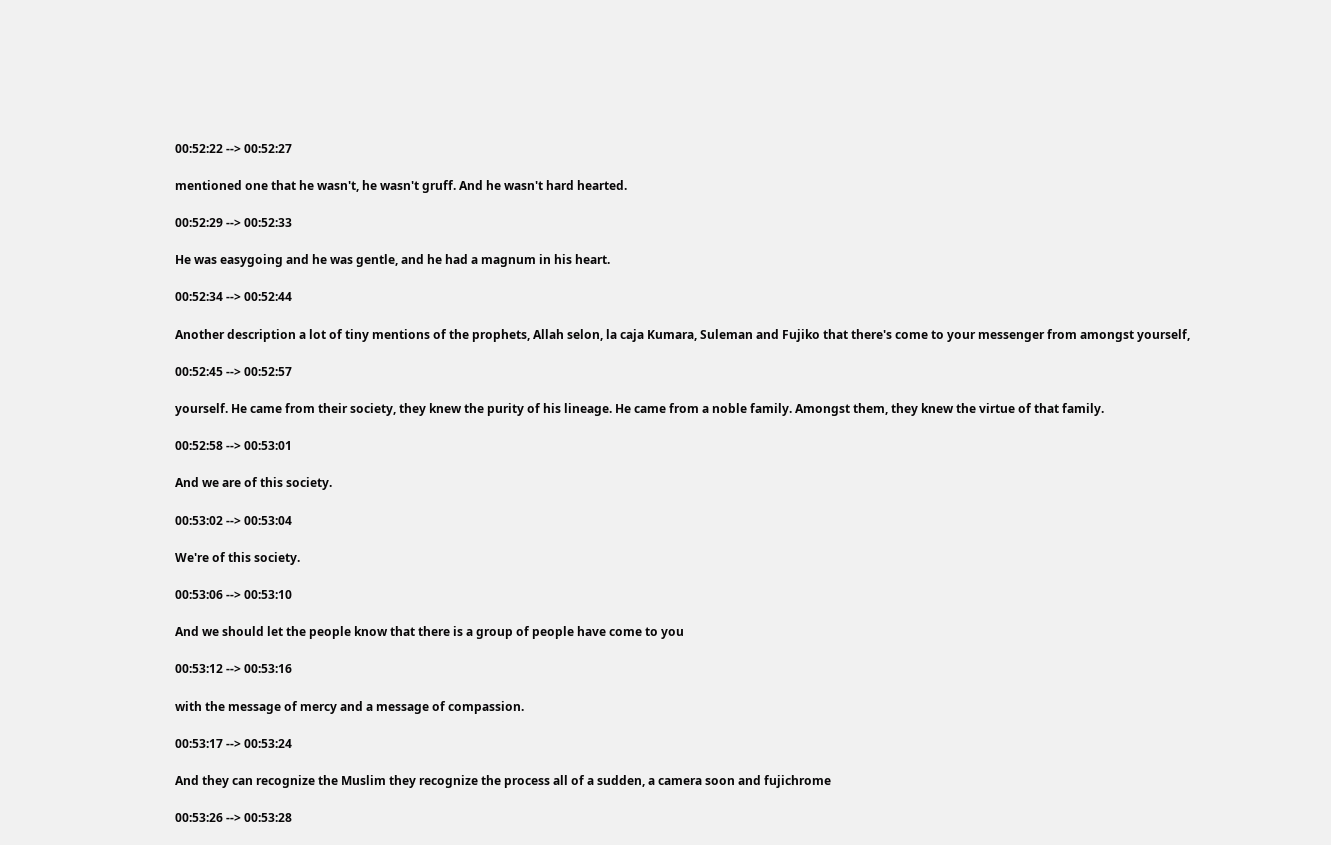00:52:22 --> 00:52:27

mentioned one that he wasn't, he wasn't gruff. And he wasn't hard hearted.

00:52:29 --> 00:52:33

He was easygoing and he was gentle, and he had a magnum in his heart.

00:52:34 --> 00:52:44

Another description a lot of tiny mentions of the prophets, Allah selon, la caja Kumara, Suleman and Fujiko that there's come to your messenger from amongst yourself,

00:52:45 --> 00:52:57

yourself. He came from their society, they knew the purity of his lineage. He came from a noble family. Amongst them, they knew the virtue of that family.

00:52:58 --> 00:53:01

And we are of this society.

00:53:02 --> 00:53:04

We're of this society.

00:53:06 --> 00:53:10

And we should let the people know that there is a group of people have come to you

00:53:12 --> 00:53:16

with the message of mercy and a message of compassion.

00:53:17 --> 00:53:24

And they can recognize the Muslim they recognize the process all of a sudden, a camera soon and fujichrome

00:53:26 --> 00:53:28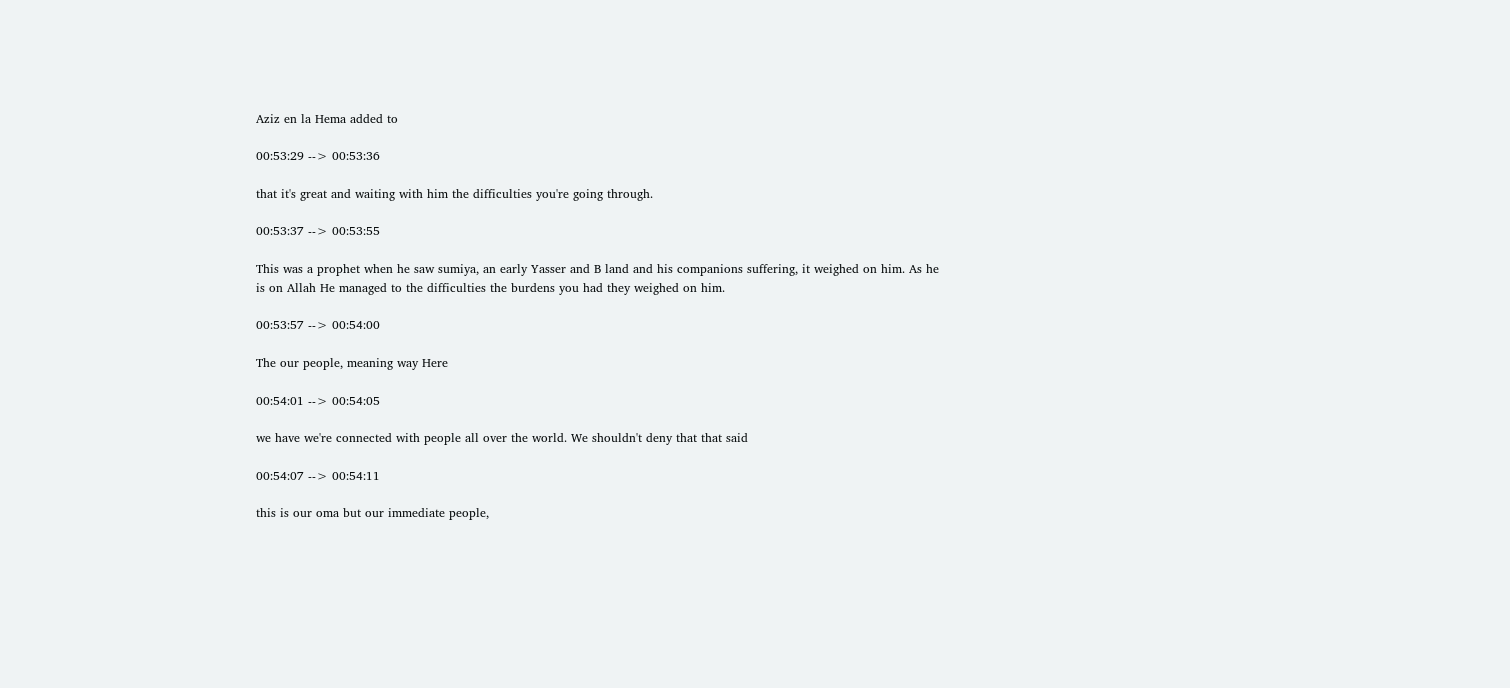Aziz en la Hema added to

00:53:29 --> 00:53:36

that it's great and waiting with him the difficulties you're going through.

00:53:37 --> 00:53:55

This was a prophet when he saw sumiya, an early Yasser and B land and his companions suffering, it weighed on him. As he is on Allah He managed to the difficulties the burdens you had they weighed on him.

00:53:57 --> 00:54:00

The our people, meaning way Here

00:54:01 --> 00:54:05

we have we're connected with people all over the world. We shouldn't deny that that said

00:54:07 --> 00:54:11

this is our oma but our immediate people,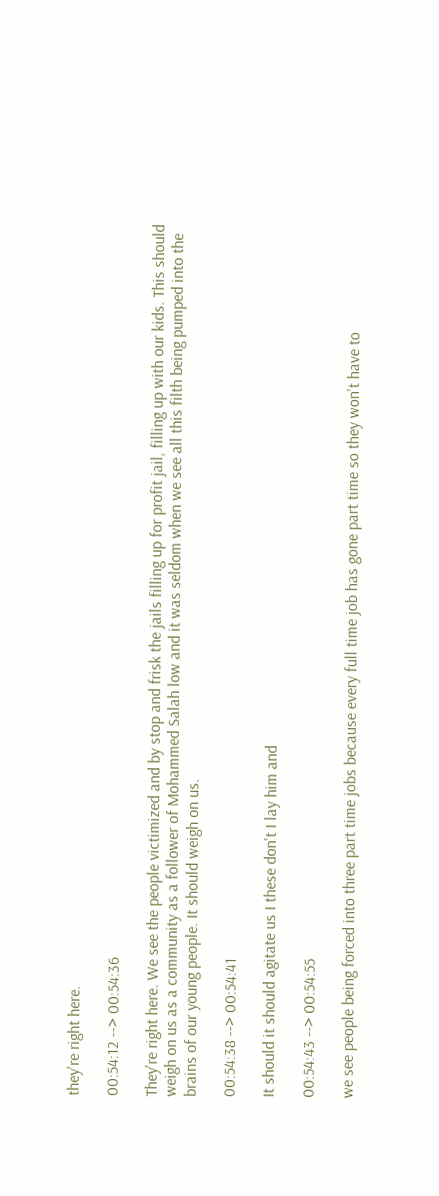they're right here.

00:54:12 --> 00:54:36

They're right here. We see the people victimized and by stop and frisk the jails filling up for profit jail, filling up with our kids. This should weigh on us as a community as a follower of Mohammed Salah low and it was seldom when we see all this filth being pumped into the brains of our young people. It should weigh on us.

00:54:38 --> 00:54:41

It should it should agitate us I these don't I lay him and

00:54:43 --> 00:54:55

we see people being forced into three part time jobs because every full time job has gone part time so they won't have to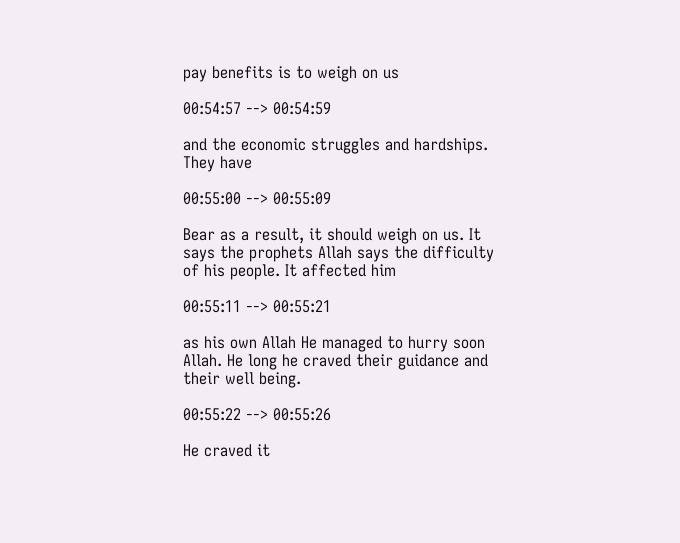pay benefits is to weigh on us

00:54:57 --> 00:54:59

and the economic struggles and hardships. They have

00:55:00 --> 00:55:09

Bear as a result, it should weigh on us. It says the prophets Allah says the difficulty of his people. It affected him

00:55:11 --> 00:55:21

as his own Allah He managed to hurry soon Allah. He long he craved their guidance and their well being.

00:55:22 --> 00:55:26

He craved it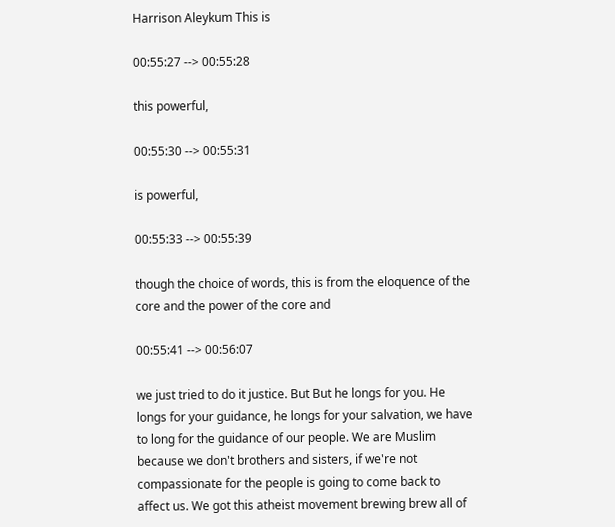Harrison Aleykum This is

00:55:27 --> 00:55:28

this powerful,

00:55:30 --> 00:55:31

is powerful,

00:55:33 --> 00:55:39

though the choice of words, this is from the eloquence of the core and the power of the core and

00:55:41 --> 00:56:07

we just tried to do it justice. But But he longs for you. He longs for your guidance, he longs for your salvation, we have to long for the guidance of our people. We are Muslim because we don't brothers and sisters, if we're not compassionate for the people is going to come back to affect us. We got this atheist movement brewing brew all of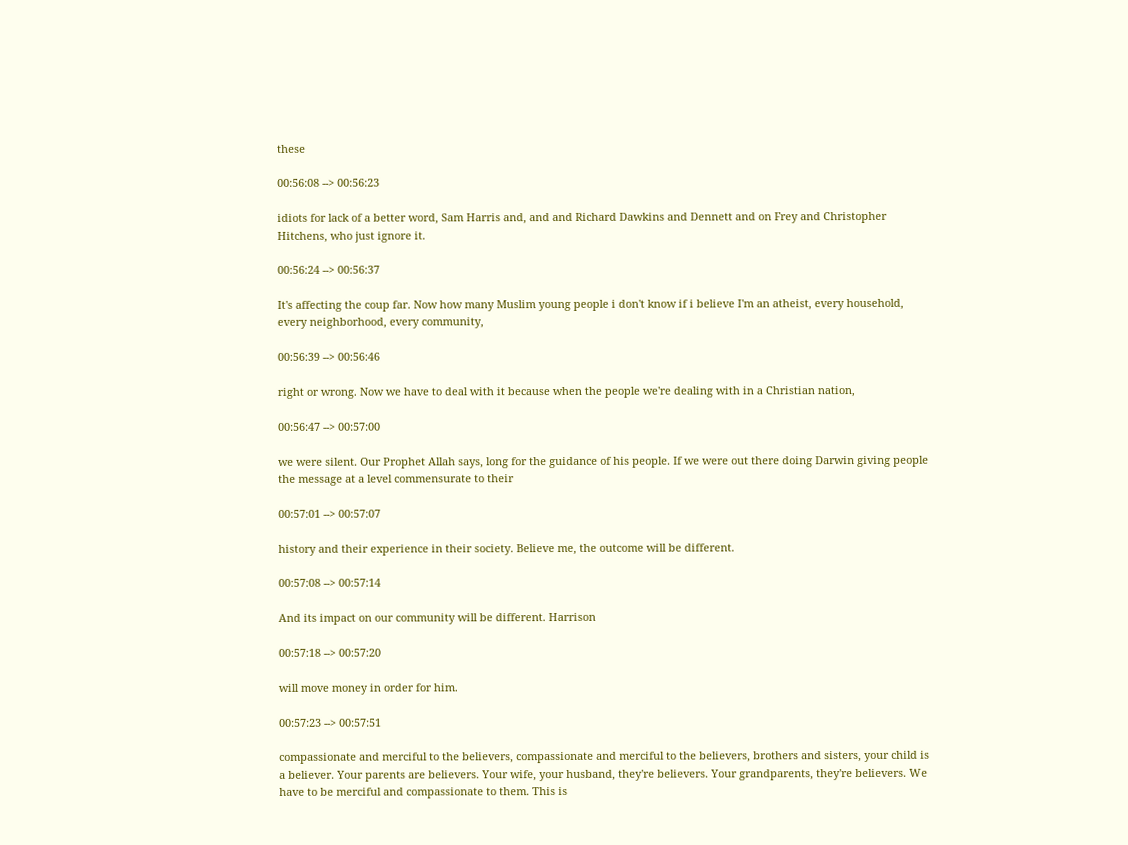these

00:56:08 --> 00:56:23

idiots for lack of a better word, Sam Harris and, and and Richard Dawkins and Dennett and on Frey and Christopher Hitchens, who just ignore it.

00:56:24 --> 00:56:37

It's affecting the coup far. Now how many Muslim young people i don't know if i believe I'm an atheist, every household, every neighborhood, every community,

00:56:39 --> 00:56:46

right or wrong. Now we have to deal with it because when the people we're dealing with in a Christian nation,

00:56:47 --> 00:57:00

we were silent. Our Prophet Allah says, long for the guidance of his people. If we were out there doing Darwin giving people the message at a level commensurate to their

00:57:01 --> 00:57:07

history and their experience in their society. Believe me, the outcome will be different.

00:57:08 --> 00:57:14

And its impact on our community will be different. Harrison

00:57:18 --> 00:57:20

will move money in order for him.

00:57:23 --> 00:57:51

compassionate and merciful to the believers, compassionate and merciful to the believers, brothers and sisters, your child is a believer. Your parents are believers. Your wife, your husband, they're believers. Your grandparents, they're believers. We have to be merciful and compassionate to them. This is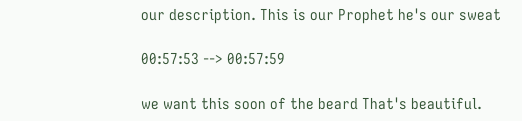our description. This is our Prophet he's our sweat

00:57:53 --> 00:57:59

we want this soon of the beard That's beautiful.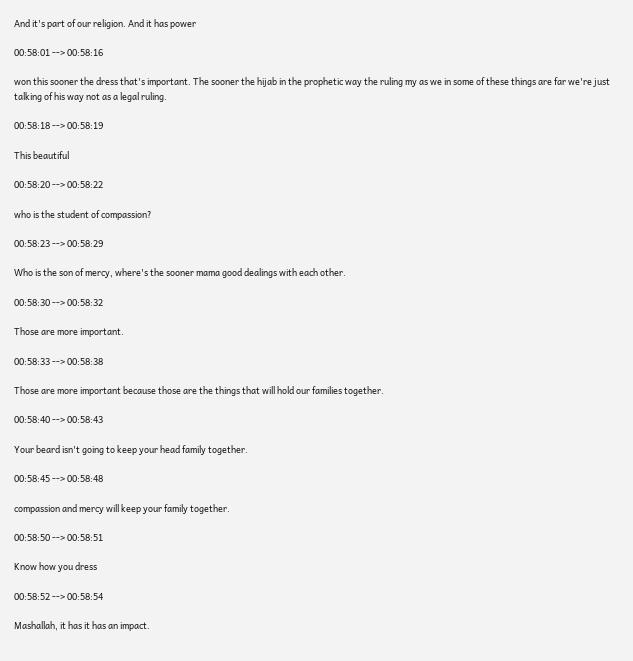And it's part of our religion. And it has power

00:58:01 --> 00:58:16

won this sooner the dress that's important. The sooner the hijab in the prophetic way the ruling my as we in some of these things are far we're just talking of his way not as a legal ruling.

00:58:18 --> 00:58:19

This beautiful

00:58:20 --> 00:58:22

who is the student of compassion?

00:58:23 --> 00:58:29

Who is the son of mercy, where's the sooner mama good dealings with each other.

00:58:30 --> 00:58:32

Those are more important.

00:58:33 --> 00:58:38

Those are more important because those are the things that will hold our families together.

00:58:40 --> 00:58:43

Your beard isn't going to keep your head family together.

00:58:45 --> 00:58:48

compassion and mercy will keep your family together.

00:58:50 --> 00:58:51

Know how you dress

00:58:52 --> 00:58:54

Mashallah, it has it has an impact.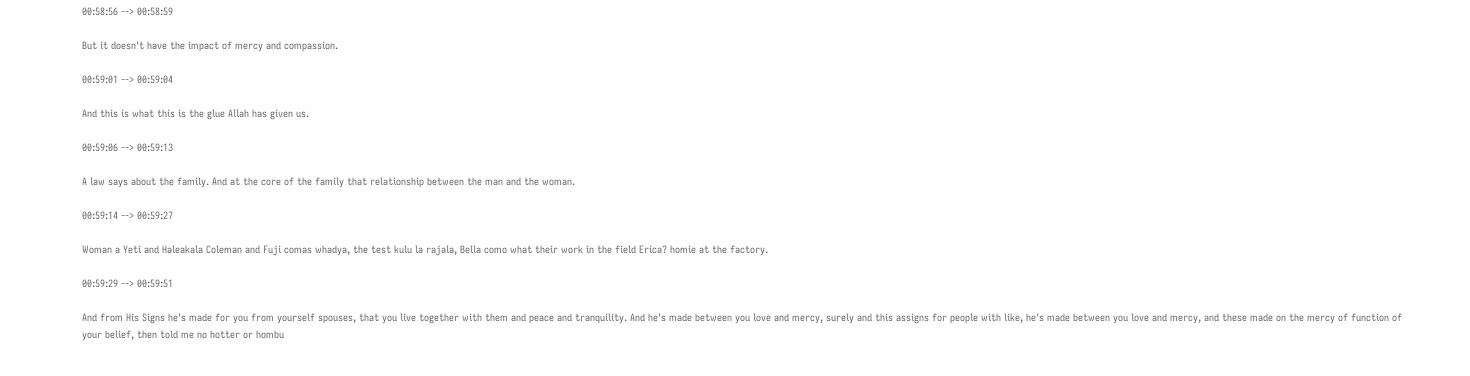00:58:56 --> 00:58:59

But it doesn't have the impact of mercy and compassion.

00:59:01 --> 00:59:04

And this is what this is the glue Allah has given us.

00:59:06 --> 00:59:13

A law says about the family. And at the core of the family that relationship between the man and the woman.

00:59:14 --> 00:59:27

Woman a Yeti and Haleakala Coleman and Fuji comas whadya, the test kulu la rajala, Bella como what their work in the field Erica? homie at the factory.

00:59:29 --> 00:59:51

And from His Signs he's made for you from yourself spouses, that you live together with them and peace and tranquility. And he's made between you love and mercy, surely and this assigns for people with like, he's made between you love and mercy, and these made on the mercy of function of your belief, then told me no hotter or hombu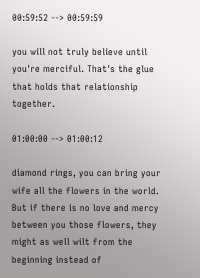00:59:52 --> 00:59:59

you will not truly believe until you're merciful. That's the glue that holds that relationship together.

01:00:00 --> 01:00:12

diamond rings, you can bring your wife all the flowers in the world. But if there is no love and mercy between you those flowers, they might as well wilt from the beginning instead of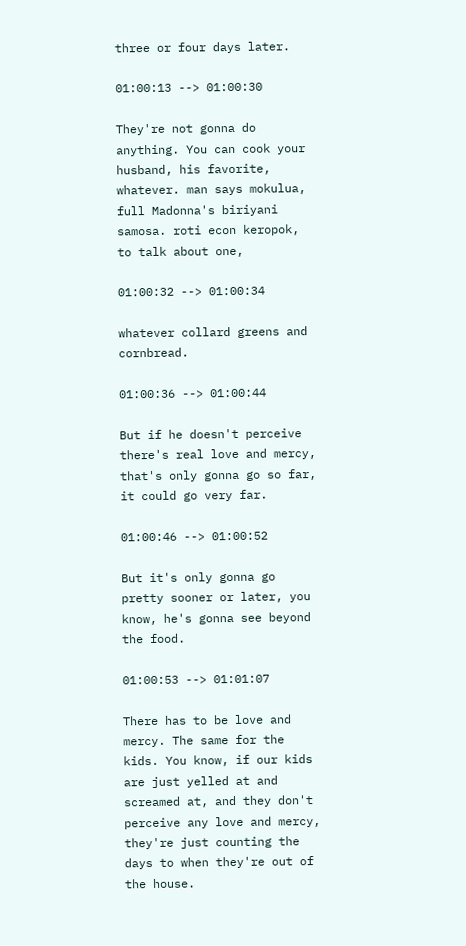three or four days later.

01:00:13 --> 01:00:30

They're not gonna do anything. You can cook your husband, his favorite, whatever. man says mokulua, full Madonna's biriyani samosa. roti econ keropok, to talk about one,

01:00:32 --> 01:00:34

whatever collard greens and cornbread.

01:00:36 --> 01:00:44

But if he doesn't perceive there's real love and mercy, that's only gonna go so far, it could go very far.

01:00:46 --> 01:00:52

But it's only gonna go pretty sooner or later, you know, he's gonna see beyond the food.

01:00:53 --> 01:01:07

There has to be love and mercy. The same for the kids. You know, if our kids are just yelled at and screamed at, and they don't perceive any love and mercy, they're just counting the days to when they're out of the house.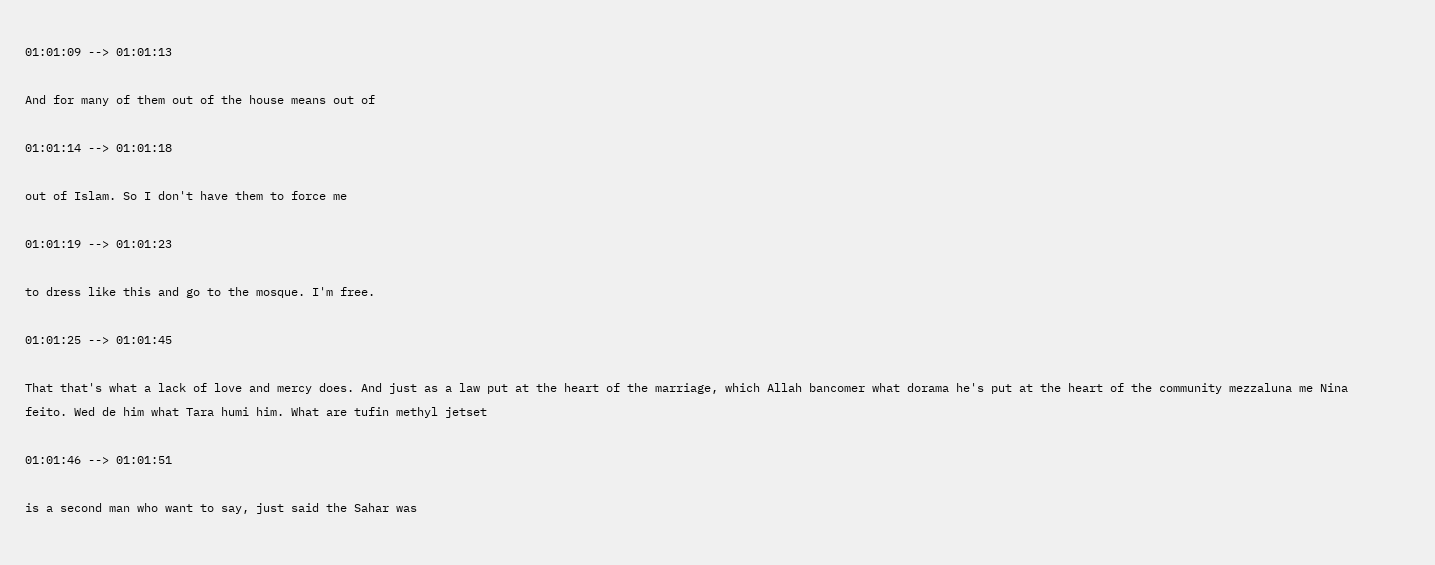01:01:09 --> 01:01:13

And for many of them out of the house means out of

01:01:14 --> 01:01:18

out of Islam. So I don't have them to force me

01:01:19 --> 01:01:23

to dress like this and go to the mosque. I'm free.

01:01:25 --> 01:01:45

That that's what a lack of love and mercy does. And just as a law put at the heart of the marriage, which Allah bancomer what dorama he's put at the heart of the community mezzaluna me Nina feito. Wed de him what Tara humi him. What are tufin methyl jetset

01:01:46 --> 01:01:51

is a second man who want to say, just said the Sahar was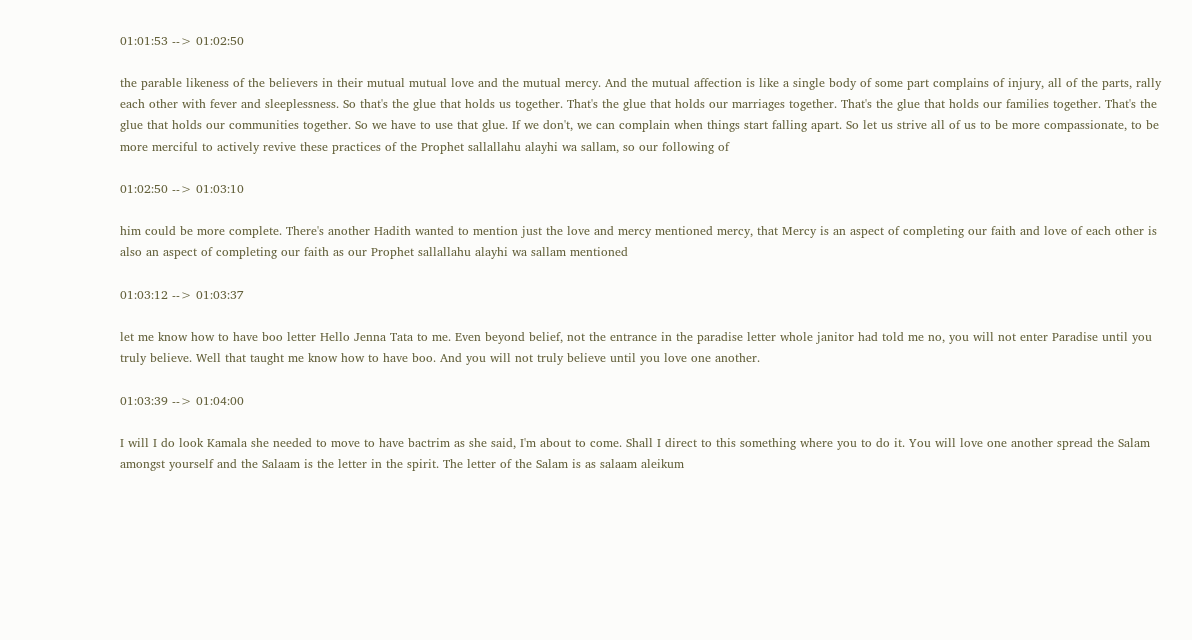01:01:53 --> 01:02:50

the parable likeness of the believers in their mutual mutual love and the mutual mercy. And the mutual affection is like a single body of some part complains of injury, all of the parts, rally each other with fever and sleeplessness. So that's the glue that holds us together. That's the glue that holds our marriages together. That's the glue that holds our families together. That's the glue that holds our communities together. So we have to use that glue. If we don't, we can complain when things start falling apart. So let us strive all of us to be more compassionate, to be more merciful to actively revive these practices of the Prophet sallallahu alayhi wa sallam, so our following of

01:02:50 --> 01:03:10

him could be more complete. There's another Hadith wanted to mention just the love and mercy mentioned mercy, that Mercy is an aspect of completing our faith and love of each other is also an aspect of completing our faith as our Prophet sallallahu alayhi wa sallam mentioned

01:03:12 --> 01:03:37

let me know how to have boo letter Hello Jenna Tata to me. Even beyond belief, not the entrance in the paradise letter whole janitor had told me no, you will not enter Paradise until you truly believe. Well that taught me know how to have boo. And you will not truly believe until you love one another.

01:03:39 --> 01:04:00

I will I do look Kamala she needed to move to have bactrim as she said, I'm about to come. Shall I direct to this something where you to do it. You will love one another spread the Salam amongst yourself and the Salaam is the letter in the spirit. The letter of the Salam is as salaam aleikum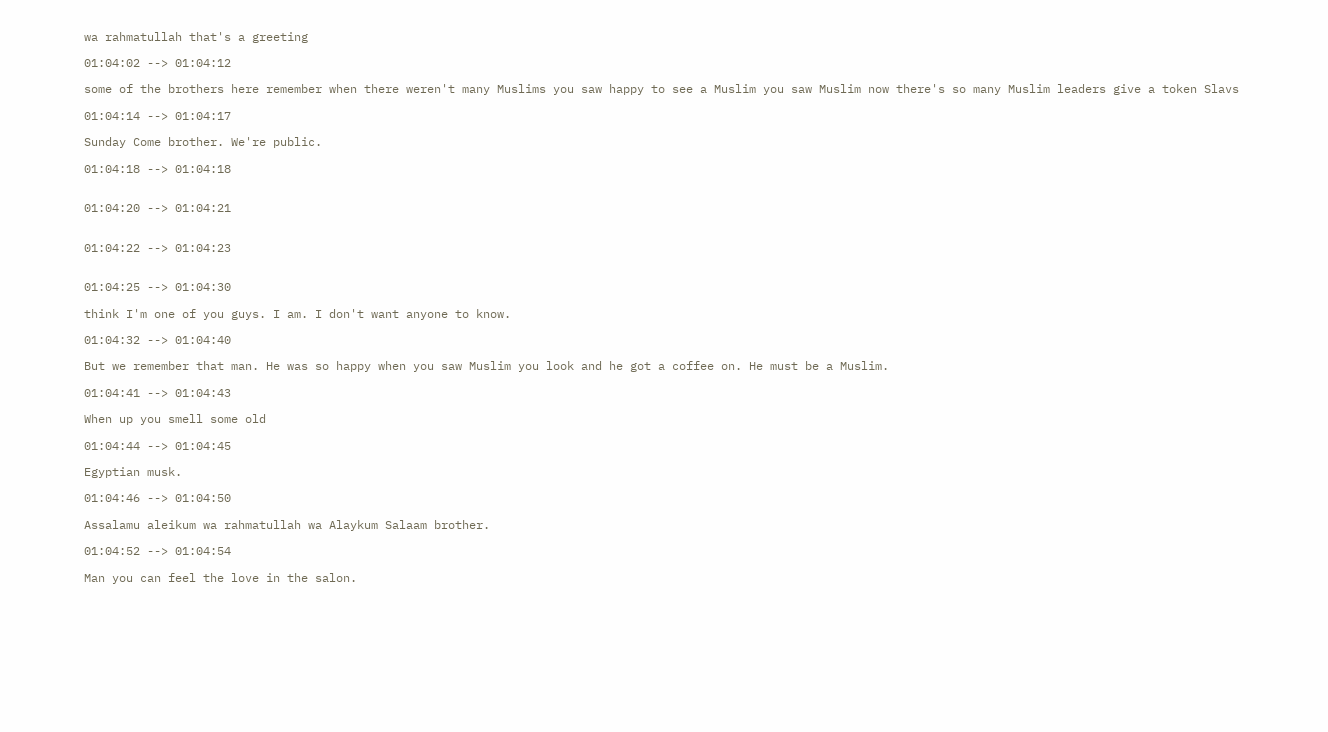wa rahmatullah that's a greeting

01:04:02 --> 01:04:12

some of the brothers here remember when there weren't many Muslims you saw happy to see a Muslim you saw Muslim now there's so many Muslim leaders give a token Slavs

01:04:14 --> 01:04:17

Sunday Come brother. We're public.

01:04:18 --> 01:04:18


01:04:20 --> 01:04:21


01:04:22 --> 01:04:23


01:04:25 --> 01:04:30

think I'm one of you guys. I am. I don't want anyone to know.

01:04:32 --> 01:04:40

But we remember that man. He was so happy when you saw Muslim you look and he got a coffee on. He must be a Muslim.

01:04:41 --> 01:04:43

When up you smell some old

01:04:44 --> 01:04:45

Egyptian musk.

01:04:46 --> 01:04:50

Assalamu aleikum wa rahmatullah wa Alaykum Salaam brother.

01:04:52 --> 01:04:54

Man you can feel the love in the salon.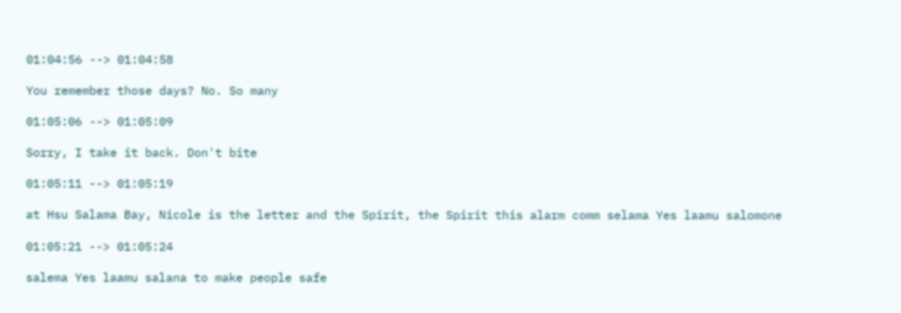01:04:56 --> 01:04:58

You remember those days? No. So many

01:05:06 --> 01:05:09

Sorry, I take it back. Don't bite

01:05:11 --> 01:05:19

at Hsu Salama Bay, Nicole is the letter and the Spirit, the Spirit this alarm comm selama Yes laamu salomone

01:05:21 --> 01:05:24

salema Yes laamu salana to make people safe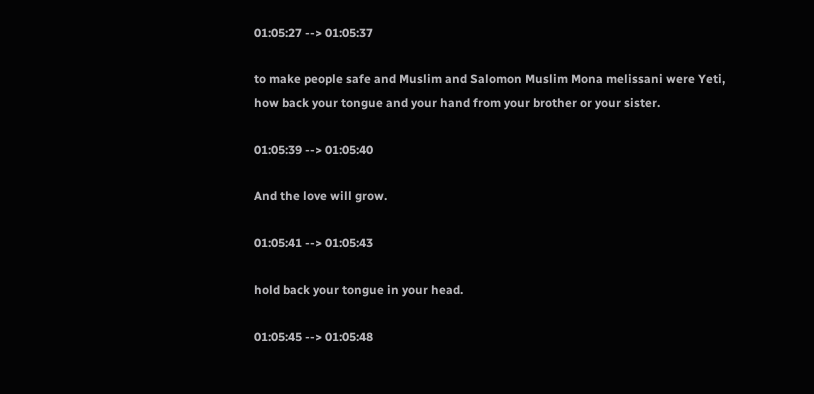01:05:27 --> 01:05:37

to make people safe and Muslim and Salomon Muslim Mona melissani were Yeti, how back your tongue and your hand from your brother or your sister.

01:05:39 --> 01:05:40

And the love will grow.

01:05:41 --> 01:05:43

hold back your tongue in your head.

01:05:45 --> 01:05:48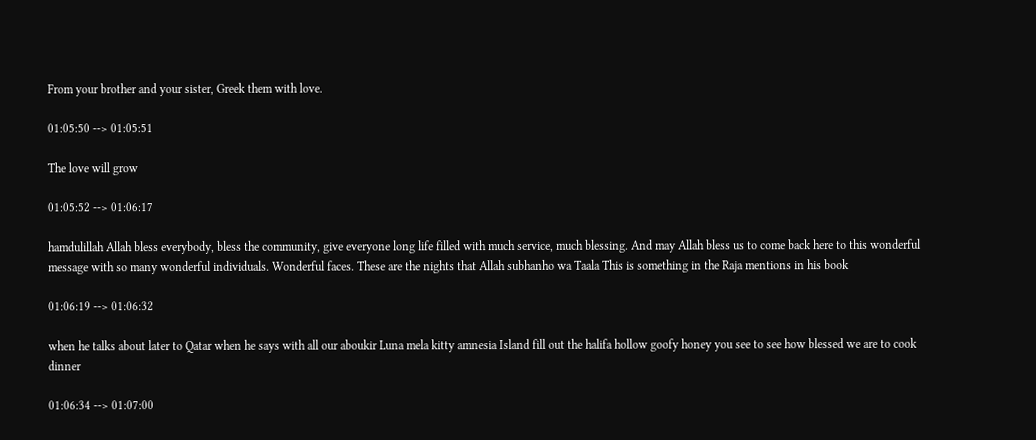From your brother and your sister, Greek them with love.

01:05:50 --> 01:05:51

The love will grow

01:05:52 --> 01:06:17

hamdulillah Allah bless everybody, bless the community, give everyone long life filled with much service, much blessing. And may Allah bless us to come back here to this wonderful message with so many wonderful individuals. Wonderful faces. These are the nights that Allah subhanho wa Taala This is something in the Raja mentions in his book

01:06:19 --> 01:06:32

when he talks about later to Qatar when he says with all our aboukir Luna mela kitty amnesia Island fill out the halifa hollow goofy honey you see to see how blessed we are to cook dinner

01:06:34 --> 01:07:00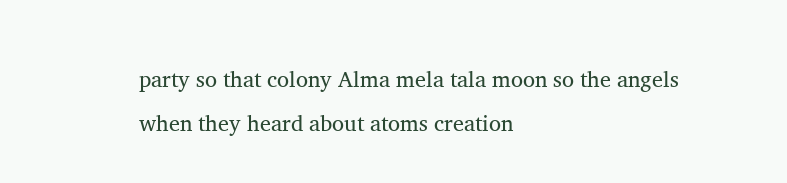party so that colony Alma mela tala moon so the angels when they heard about atoms creation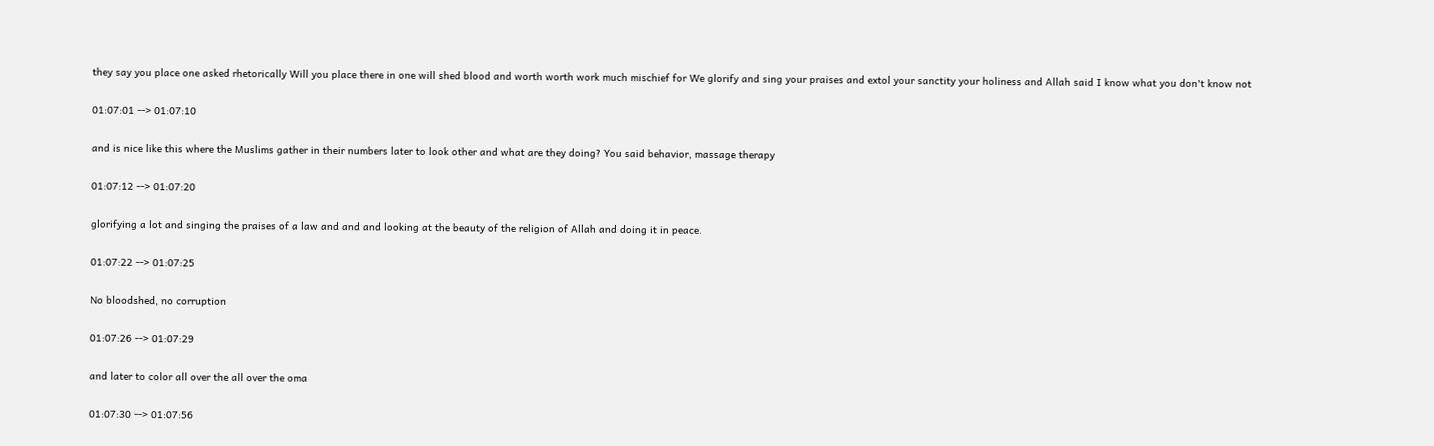they say you place one asked rhetorically Will you place there in one will shed blood and worth worth work much mischief for We glorify and sing your praises and extol your sanctity your holiness and Allah said I know what you don't know not

01:07:01 --> 01:07:10

and is nice like this where the Muslims gather in their numbers later to look other and what are they doing? You said behavior, massage therapy

01:07:12 --> 01:07:20

glorifying a lot and singing the praises of a law and and and looking at the beauty of the religion of Allah and doing it in peace.

01:07:22 --> 01:07:25

No bloodshed, no corruption

01:07:26 --> 01:07:29

and later to color all over the all over the oma

01:07:30 --> 01:07:56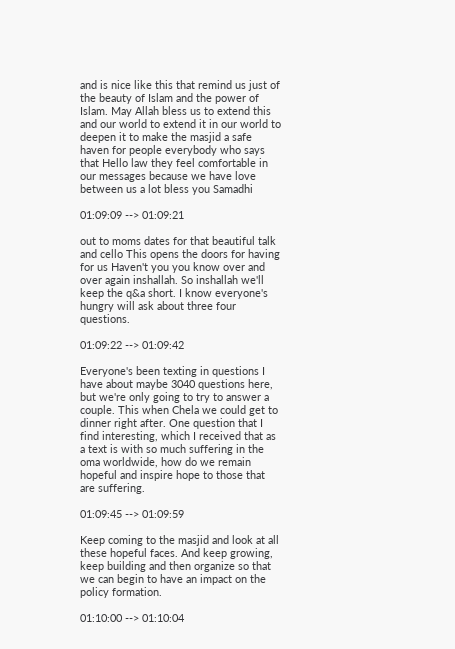and is nice like this that remind us just of the beauty of Islam and the power of Islam. May Allah bless us to extend this and our world to extend it in our world to deepen it to make the masjid a safe haven for people everybody who says that Hello law they feel comfortable in our messages because we have love between us a lot bless you Samadhi

01:09:09 --> 01:09:21

out to moms dates for that beautiful talk and cello This opens the doors for having for us Haven't you you know over and over again inshallah. So inshallah we'll keep the q&a short. I know everyone's hungry will ask about three four questions.

01:09:22 --> 01:09:42

Everyone's been texting in questions I have about maybe 3040 questions here, but we're only going to try to answer a couple. This when Chela we could get to dinner right after. One question that I find interesting, which I received that as a text is with so much suffering in the oma worldwide, how do we remain hopeful and inspire hope to those that are suffering.

01:09:45 --> 01:09:59

Keep coming to the masjid and look at all these hopeful faces. And keep growing, keep building and then organize so that we can begin to have an impact on the policy formation.

01:10:00 --> 01:10:04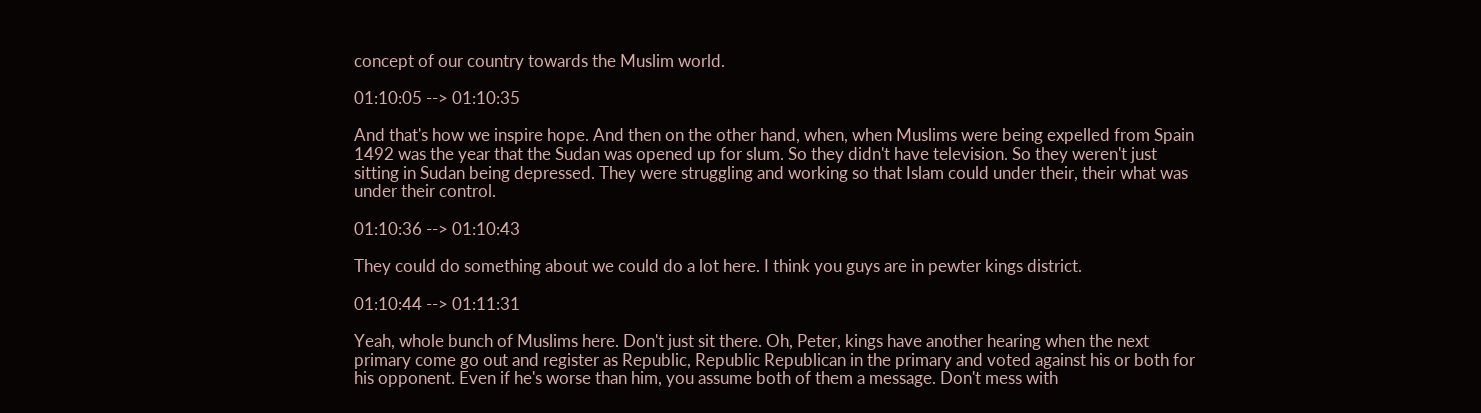concept of our country towards the Muslim world.

01:10:05 --> 01:10:35

And that's how we inspire hope. And then on the other hand, when, when Muslims were being expelled from Spain 1492 was the year that the Sudan was opened up for slum. So they didn't have television. So they weren't just sitting in Sudan being depressed. They were struggling and working so that Islam could under their, their what was under their control.

01:10:36 --> 01:10:43

They could do something about we could do a lot here. I think you guys are in pewter kings district.

01:10:44 --> 01:11:31

Yeah, whole bunch of Muslims here. Don't just sit there. Oh, Peter, kings have another hearing when the next primary come go out and register as Republic, Republic Republican in the primary and voted against his or both for his opponent. Even if he's worse than him, you assume both of them a message. Don't mess with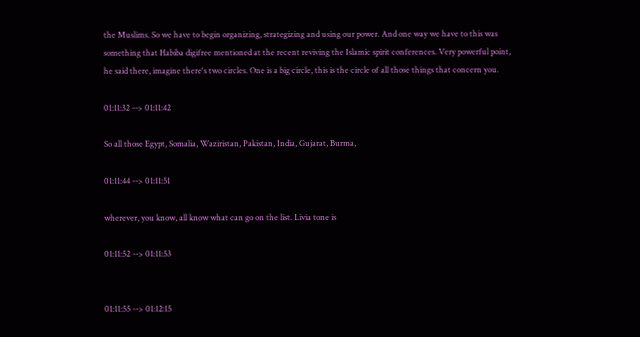the Muslims. So we have to begin organizing, strategizing and using our power. And one way we have to this was something that Habiba digifree mentioned at the recent reviving the Islamic spirit conferences. Very powerful point, he said there, imagine there's two circles. One is a big circle, this is the circle of all those things that concern you.

01:11:32 --> 01:11:42

So all those Egypt, Somalia, Waziristan, Pakistan, India, Gujarat, Burma,

01:11:44 --> 01:11:51

wherever, you know, all know what can go on the list. Livia tone is

01:11:52 --> 01:11:53


01:11:55 --> 01:12:15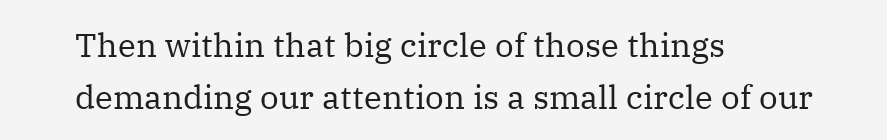Then within that big circle of those things demanding our attention is a small circle of our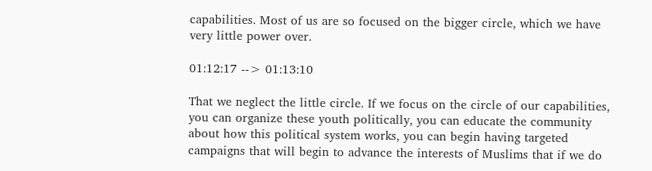capabilities. Most of us are so focused on the bigger circle, which we have very little power over.

01:12:17 --> 01:13:10

That we neglect the little circle. If we focus on the circle of our capabilities, you can organize these youth politically, you can educate the community about how this political system works, you can begin having targeted campaigns that will begin to advance the interests of Muslims that if we do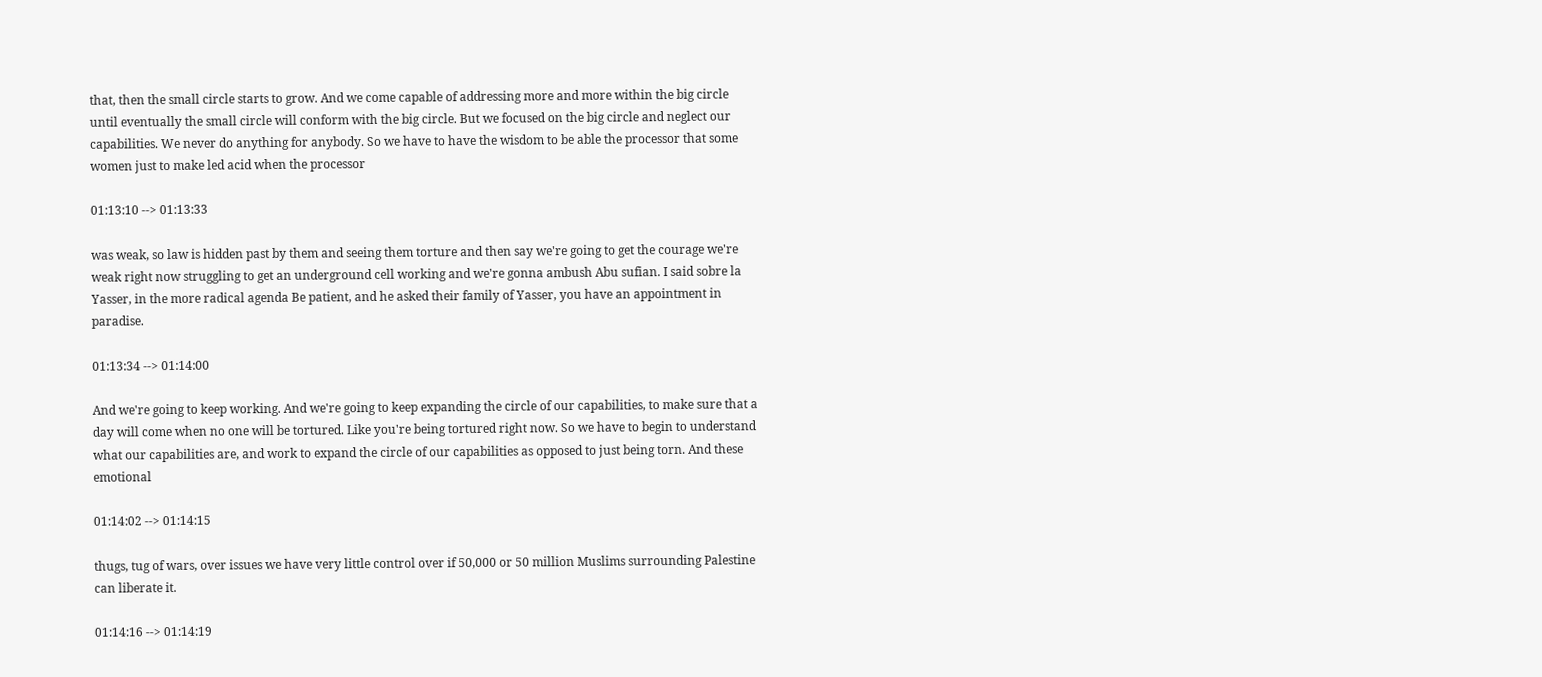that, then the small circle starts to grow. And we come capable of addressing more and more within the big circle until eventually the small circle will conform with the big circle. But we focused on the big circle and neglect our capabilities. We never do anything for anybody. So we have to have the wisdom to be able the processor that some women just to make led acid when the processor

01:13:10 --> 01:13:33

was weak, so law is hidden past by them and seeing them torture and then say we're going to get the courage we're weak right now struggling to get an underground cell working and we're gonna ambush Abu sufian. I said sobre la Yasser, in the more radical agenda Be patient, and he asked their family of Yasser, you have an appointment in paradise.

01:13:34 --> 01:14:00

And we're going to keep working. And we're going to keep expanding the circle of our capabilities, to make sure that a day will come when no one will be tortured. Like you're being tortured right now. So we have to begin to understand what our capabilities are, and work to expand the circle of our capabilities as opposed to just being torn. And these emotional

01:14:02 --> 01:14:15

thugs, tug of wars, over issues we have very little control over if 50,000 or 50 million Muslims surrounding Palestine can liberate it.

01:14:16 --> 01:14:19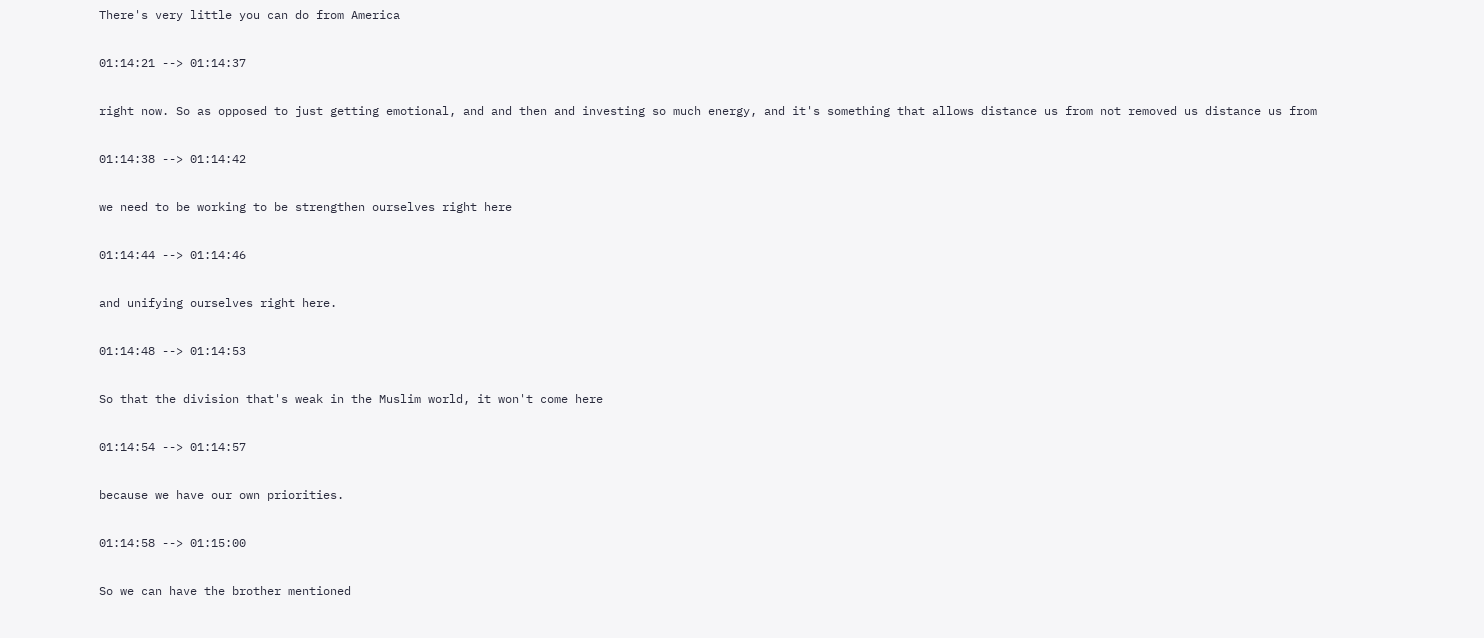There's very little you can do from America

01:14:21 --> 01:14:37

right now. So as opposed to just getting emotional, and and then and investing so much energy, and it's something that allows distance us from not removed us distance us from

01:14:38 --> 01:14:42

we need to be working to be strengthen ourselves right here

01:14:44 --> 01:14:46

and unifying ourselves right here.

01:14:48 --> 01:14:53

So that the division that's weak in the Muslim world, it won't come here

01:14:54 --> 01:14:57

because we have our own priorities.

01:14:58 --> 01:15:00

So we can have the brother mentioned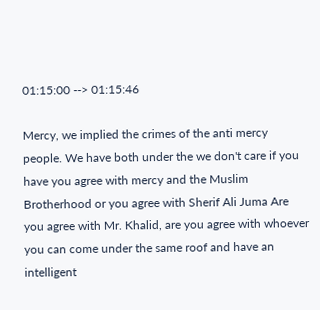01:15:00 --> 01:15:46

Mercy, we implied the crimes of the anti mercy people. We have both under the we don't care if you have you agree with mercy and the Muslim Brotherhood or you agree with Sherif Ali Juma Are you agree with Mr. Khalid, are you agree with whoever you can come under the same roof and have an intelligent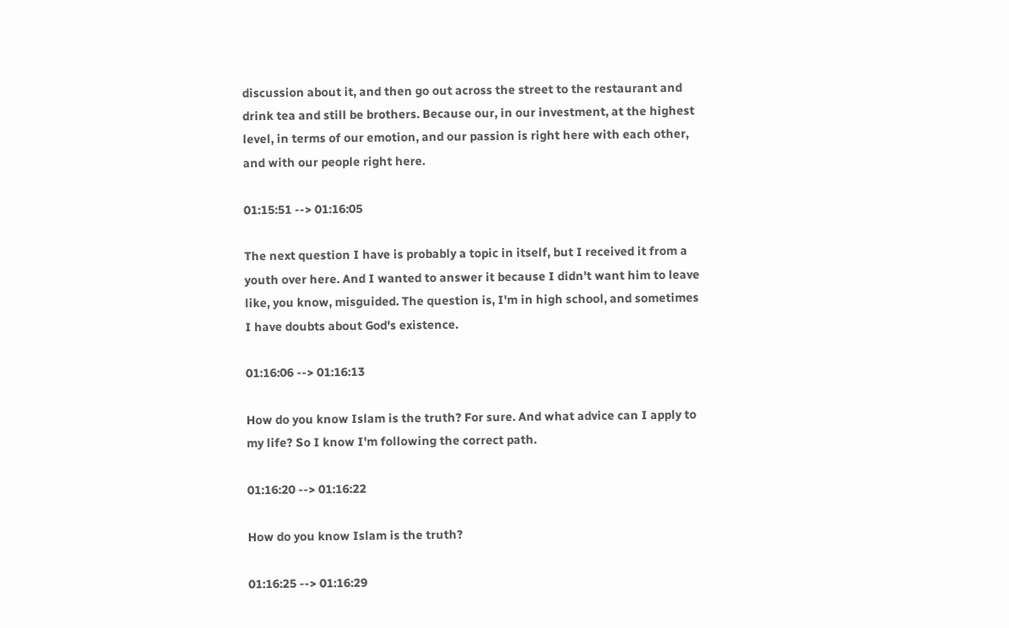discussion about it, and then go out across the street to the restaurant and drink tea and still be brothers. Because our, in our investment, at the highest level, in terms of our emotion, and our passion is right here with each other, and with our people right here.

01:15:51 --> 01:16:05

The next question I have is probably a topic in itself, but I received it from a youth over here. And I wanted to answer it because I didn't want him to leave like, you know, misguided. The question is, I'm in high school, and sometimes I have doubts about God's existence.

01:16:06 --> 01:16:13

How do you know Islam is the truth? For sure. And what advice can I apply to my life? So I know I'm following the correct path.

01:16:20 --> 01:16:22

How do you know Islam is the truth?

01:16:25 --> 01:16:29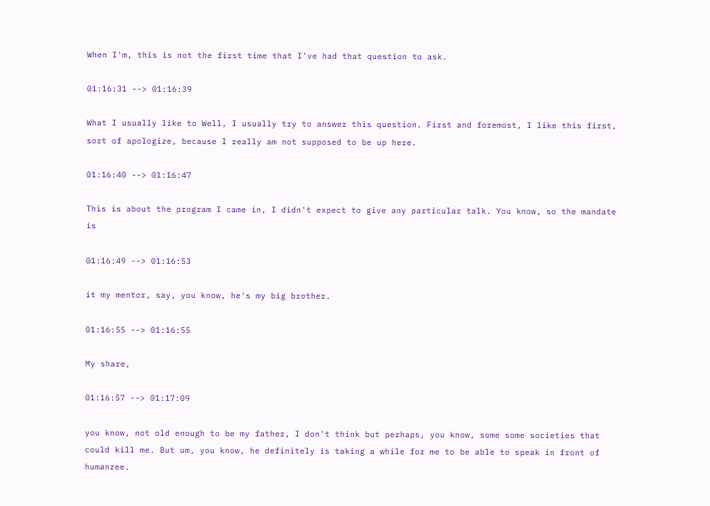When I'm, this is not the first time that I've had that question to ask.

01:16:31 --> 01:16:39

What I usually like to Well, I usually try to answer this question. First and foremost, I like this first, sort of apologize, because I really am not supposed to be up here.

01:16:40 --> 01:16:47

This is about the program I came in, I didn't expect to give any particular talk. You know, so the mandate is

01:16:49 --> 01:16:53

it my mentor, say, you know, he's my big brother.

01:16:55 --> 01:16:55

My share,

01:16:57 --> 01:17:09

you know, not old enough to be my father, I don't think but perhaps, you know, some some societies that could kill me. But um, you know, he definitely is taking a while for me to be able to speak in front of humanzee.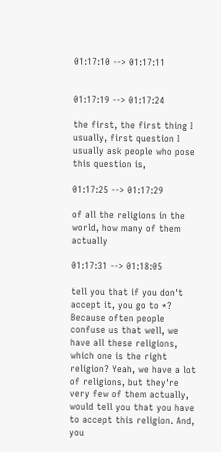01:17:10 --> 01:17:11


01:17:19 --> 01:17:24

the first, the first thing I usually, first question I usually ask people who pose this question is,

01:17:25 --> 01:17:29

of all the religions in the world, how many of them actually

01:17:31 --> 01:18:05

tell you that if you don't accept it, you go to *? Because often people confuse us that well, we have all these religions, which one is the right religion? Yeah, we have a lot of religions, but they're very few of them actually, would tell you that you have to accept this religion. And, you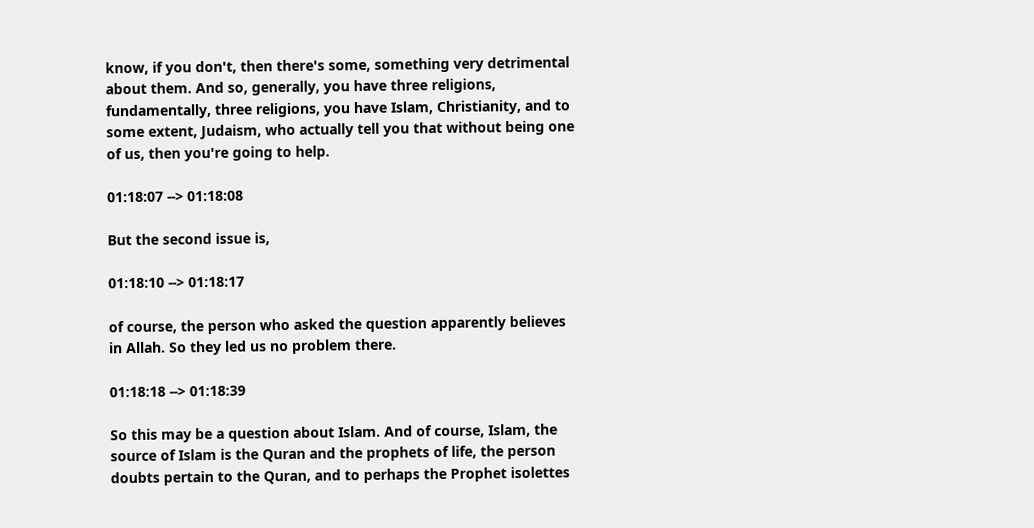know, if you don't, then there's some, something very detrimental about them. And so, generally, you have three religions, fundamentally, three religions, you have Islam, Christianity, and to some extent, Judaism, who actually tell you that without being one of us, then you're going to help.

01:18:07 --> 01:18:08

But the second issue is,

01:18:10 --> 01:18:17

of course, the person who asked the question apparently believes in Allah. So they led us no problem there.

01:18:18 --> 01:18:39

So this may be a question about Islam. And of course, Islam, the source of Islam is the Quran and the prophets of life, the person doubts pertain to the Quran, and to perhaps the Prophet isolettes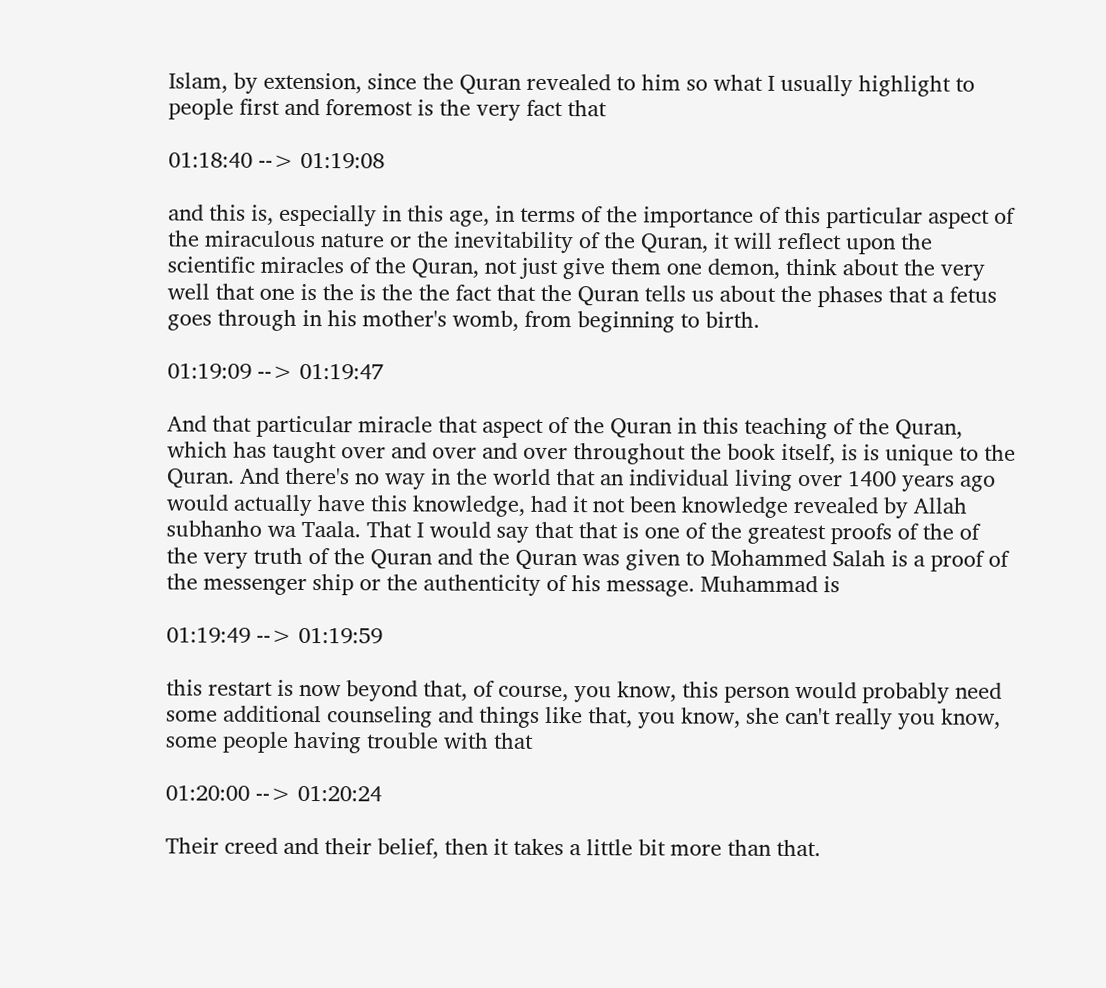Islam, by extension, since the Quran revealed to him so what I usually highlight to people first and foremost is the very fact that

01:18:40 --> 01:19:08

and this is, especially in this age, in terms of the importance of this particular aspect of the miraculous nature or the inevitability of the Quran, it will reflect upon the scientific miracles of the Quran, not just give them one demon, think about the very well that one is the is the the fact that the Quran tells us about the phases that a fetus goes through in his mother's womb, from beginning to birth.

01:19:09 --> 01:19:47

And that particular miracle that aspect of the Quran in this teaching of the Quran, which has taught over and over and over throughout the book itself, is is unique to the Quran. And there's no way in the world that an individual living over 1400 years ago would actually have this knowledge, had it not been knowledge revealed by Allah subhanho wa Taala. That I would say that that is one of the greatest proofs of the of the very truth of the Quran and the Quran was given to Mohammed Salah is a proof of the messenger ship or the authenticity of his message. Muhammad is

01:19:49 --> 01:19:59

this restart is now beyond that, of course, you know, this person would probably need some additional counseling and things like that, you know, she can't really you know, some people having trouble with that

01:20:00 --> 01:20:24

Their creed and their belief, then it takes a little bit more than that.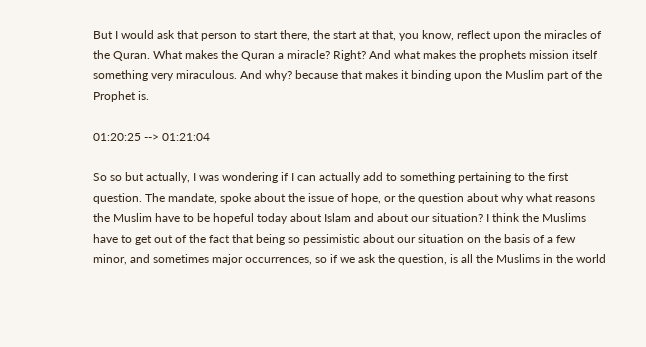But I would ask that person to start there, the start at that, you know, reflect upon the miracles of the Quran. What makes the Quran a miracle? Right? And what makes the prophets mission itself something very miraculous. And why? because that makes it binding upon the Muslim part of the Prophet is.

01:20:25 --> 01:21:04

So so but actually, I was wondering if I can actually add to something pertaining to the first question. The mandate, spoke about the issue of hope, or the question about why what reasons the Muslim have to be hopeful today about Islam and about our situation? I think the Muslims have to get out of the fact that being so pessimistic about our situation on the basis of a few minor, and sometimes major occurrences, so if we ask the question, is all the Muslims in the world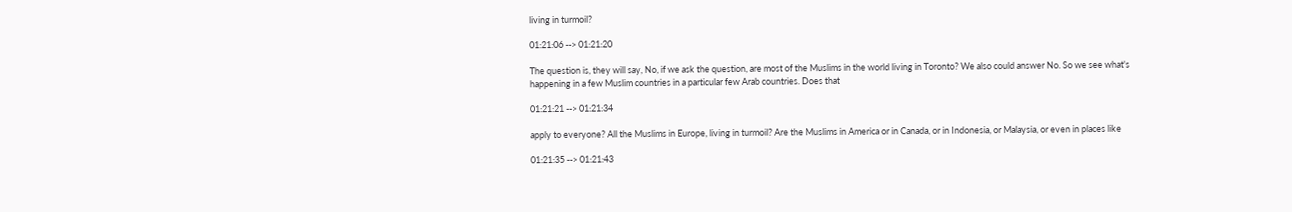living in turmoil?

01:21:06 --> 01:21:20

The question is, they will say, No, if we ask the question, are most of the Muslims in the world living in Toronto? We also could answer No. So we see what's happening in a few Muslim countries in a particular few Arab countries. Does that

01:21:21 --> 01:21:34

apply to everyone? All the Muslims in Europe, living in turmoil? Are the Muslims in America or in Canada, or in Indonesia, or Malaysia, or even in places like

01:21:35 --> 01:21:43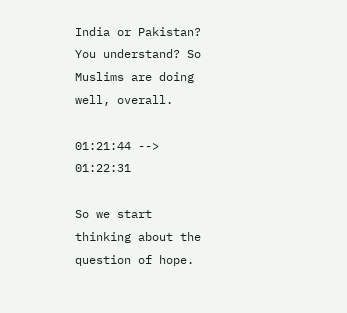India or Pakistan? You understand? So Muslims are doing well, overall.

01:21:44 --> 01:22:31

So we start thinking about the question of hope.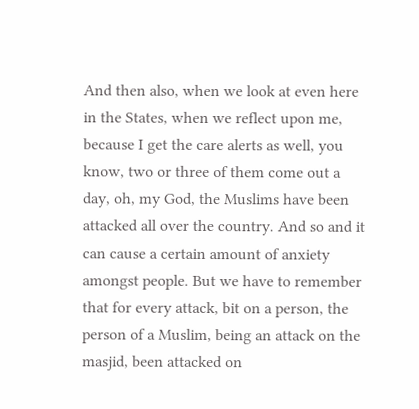And then also, when we look at even here in the States, when we reflect upon me, because I get the care alerts as well, you know, two or three of them come out a day, oh, my God, the Muslims have been attacked all over the country. And so and it can cause a certain amount of anxiety amongst people. But we have to remember that for every attack, bit on a person, the person of a Muslim, being an attack on the masjid, been attacked on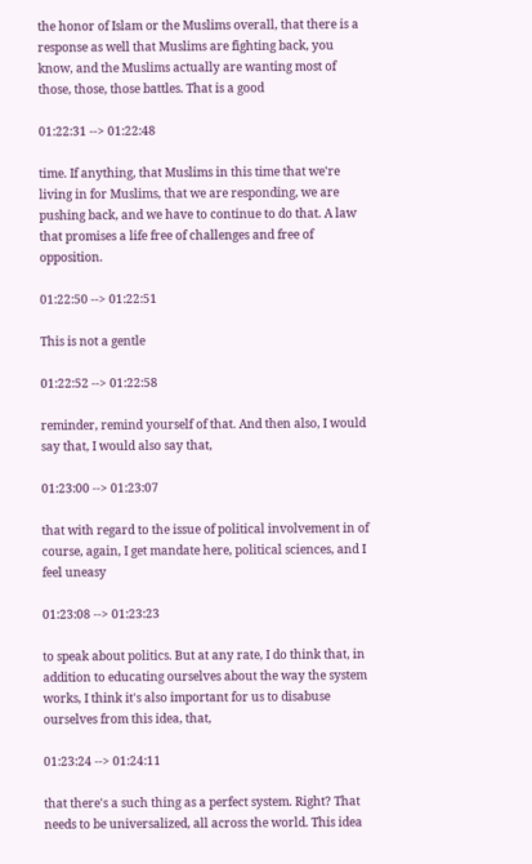the honor of Islam or the Muslims overall, that there is a response as well that Muslims are fighting back, you know, and the Muslims actually are wanting most of those, those, those battles. That is a good

01:22:31 --> 01:22:48

time. If anything, that Muslims in this time that we're living in for Muslims, that we are responding, we are pushing back, and we have to continue to do that. A law that promises a life free of challenges and free of opposition.

01:22:50 --> 01:22:51

This is not a gentle

01:22:52 --> 01:22:58

reminder, remind yourself of that. And then also, I would say that, I would also say that,

01:23:00 --> 01:23:07

that with regard to the issue of political involvement in of course, again, I get mandate here, political sciences, and I feel uneasy

01:23:08 --> 01:23:23

to speak about politics. But at any rate, I do think that, in addition to educating ourselves about the way the system works, I think it's also important for us to disabuse ourselves from this idea, that,

01:23:24 --> 01:24:11

that there's a such thing as a perfect system. Right? That needs to be universalized, all across the world. This idea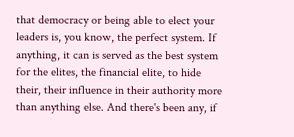that democracy or being able to elect your leaders is, you know, the perfect system. If anything, it can is served as the best system for the elites, the financial elite, to hide their, their influence in their authority more than anything else. And there's been any, if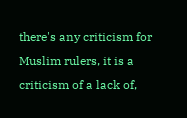there's any criticism for Muslim rulers, it is a criticism of a lack of,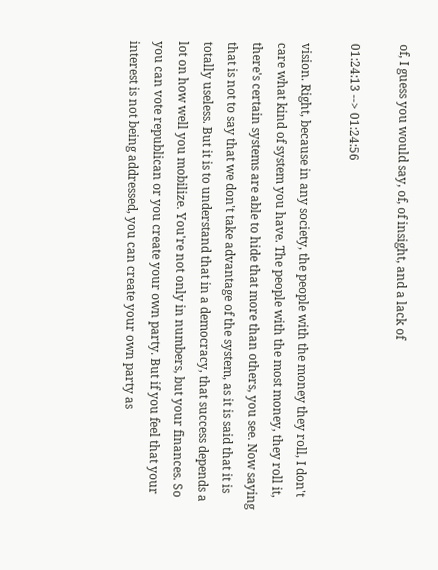of, I guess you would say, of, of insight, and a lack of

01:24:13 --> 01:24:56

vision. Right, because in any society, the people with the money they roll, I don't care what kind of system you have. The people with the most money, they roll it, there's certain systems are able to hide that more than others, you see. Now saying that is not to say that we don't take advantage of the system, as it is said that it is totally useless. But it is to understand that in a democracy, that success depends a lot on how well you mobilize. You're not only in numbers, but your finances. So you can vote republican or you create your own party. But if you feel that your interest is not being addressed, you can create your own party as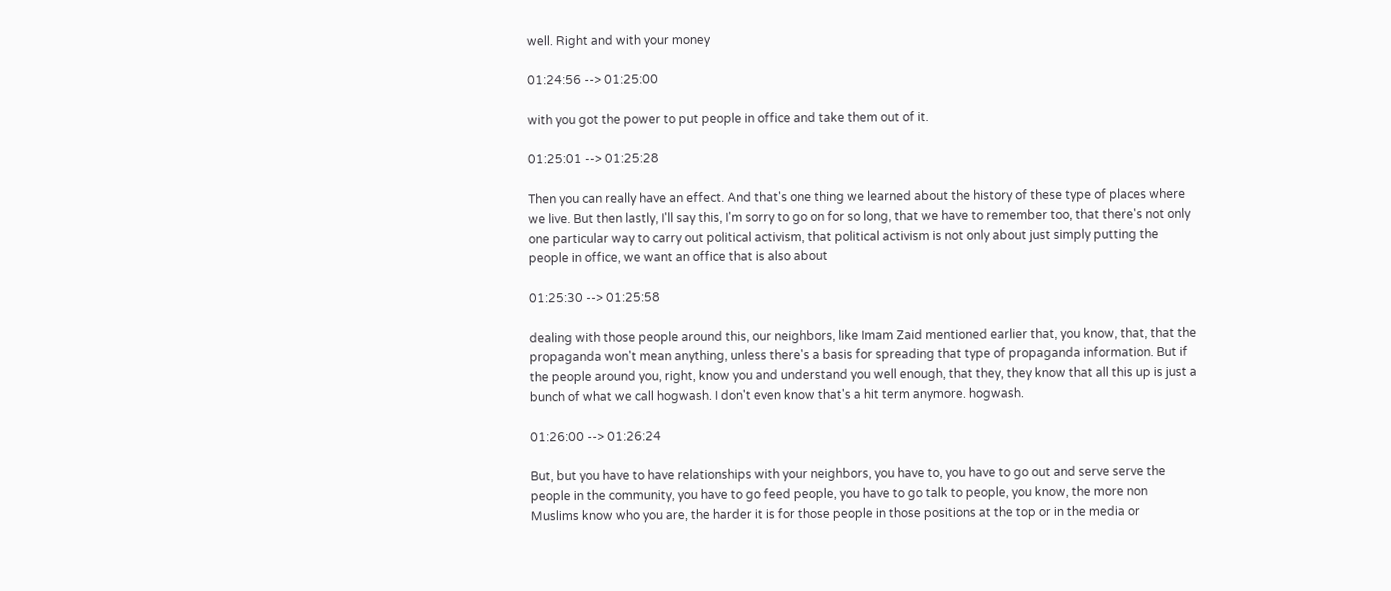well. Right and with your money

01:24:56 --> 01:25:00

with you got the power to put people in office and take them out of it.

01:25:01 --> 01:25:28

Then you can really have an effect. And that's one thing we learned about the history of these type of places where we live. But then lastly, I'll say this, I'm sorry to go on for so long, that we have to remember too, that there's not only one particular way to carry out political activism, that political activism is not only about just simply putting the people in office, we want an office that is also about

01:25:30 --> 01:25:58

dealing with those people around this, our neighbors, like Imam Zaid mentioned earlier that, you know, that, that the propaganda won't mean anything, unless there's a basis for spreading that type of propaganda information. But if the people around you, right, know you and understand you well enough, that they, they know that all this up is just a bunch of what we call hogwash. I don't even know that's a hit term anymore. hogwash.

01:26:00 --> 01:26:24

But, but you have to have relationships with your neighbors, you have to, you have to go out and serve serve the people in the community, you have to go feed people, you have to go talk to people, you know, the more non Muslims know who you are, the harder it is for those people in those positions at the top or in the media or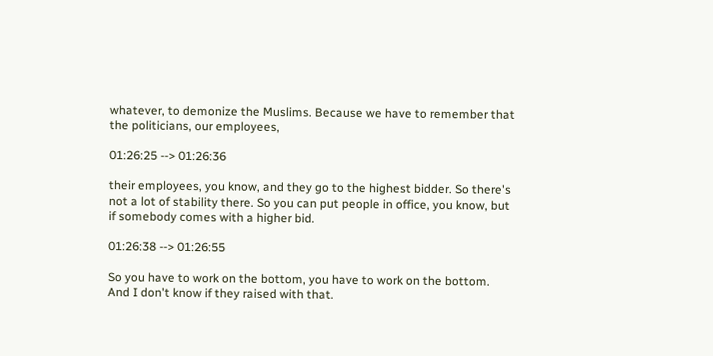whatever, to demonize the Muslims. Because we have to remember that the politicians, our employees,

01:26:25 --> 01:26:36

their employees, you know, and they go to the highest bidder. So there's not a lot of stability there. So you can put people in office, you know, but if somebody comes with a higher bid.

01:26:38 --> 01:26:55

So you have to work on the bottom, you have to work on the bottom. And I don't know if they raised with that.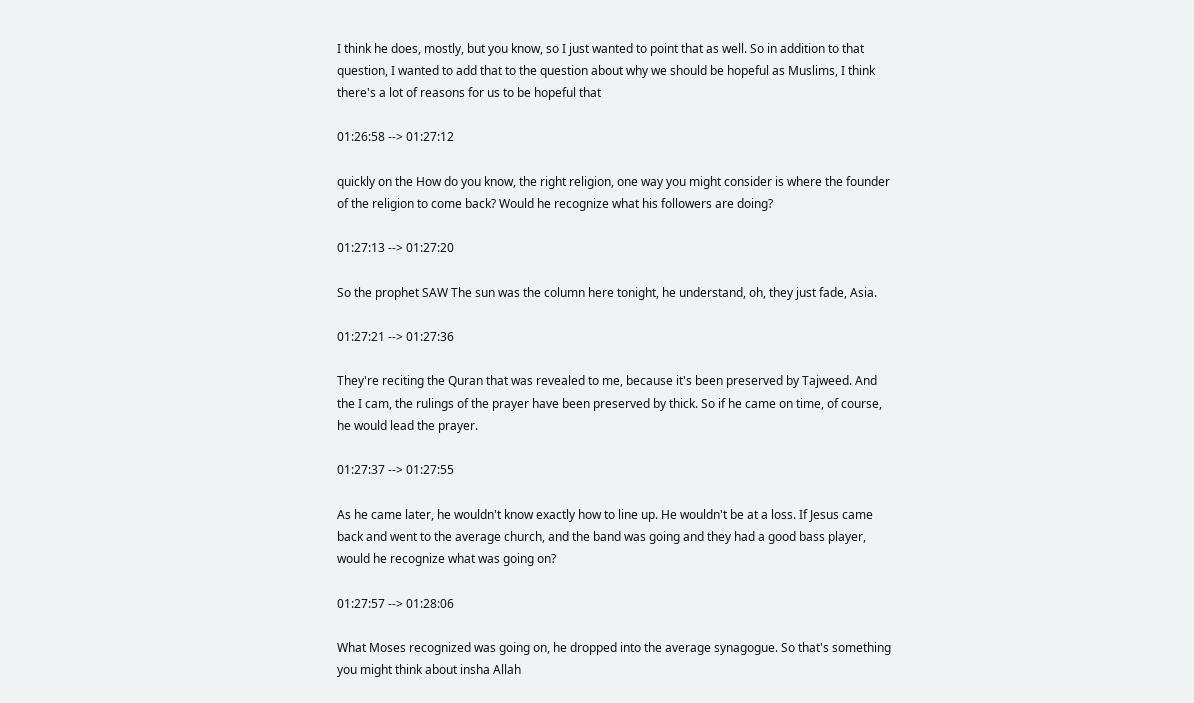I think he does, mostly, but you know, so I just wanted to point that as well. So in addition to that question, I wanted to add that to the question about why we should be hopeful as Muslims, I think there's a lot of reasons for us to be hopeful that

01:26:58 --> 01:27:12

quickly on the How do you know, the right religion, one way you might consider is where the founder of the religion to come back? Would he recognize what his followers are doing?

01:27:13 --> 01:27:20

So the prophet SAW The sun was the column here tonight, he understand, oh, they just fade, Asia.

01:27:21 --> 01:27:36

They're reciting the Quran that was revealed to me, because it's been preserved by Tajweed. And the I cam, the rulings of the prayer have been preserved by thick. So if he came on time, of course, he would lead the prayer.

01:27:37 --> 01:27:55

As he came later, he wouldn't know exactly how to line up. He wouldn't be at a loss. If Jesus came back and went to the average church, and the band was going and they had a good bass player, would he recognize what was going on?

01:27:57 --> 01:28:06

What Moses recognized was going on, he dropped into the average synagogue. So that's something you might think about insha Allah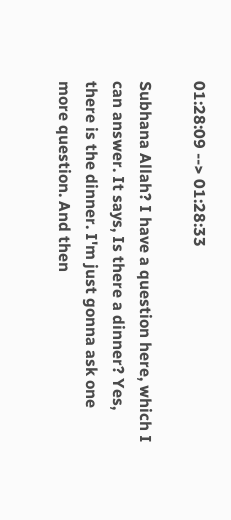01:28:09 --> 01:28:33

Subhana Allah? I have a question here, which I can answer. It says, Is there a dinner? Yes, there is the dinner. I'm just gonna ask one more question. And then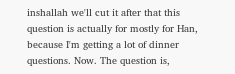inshallah we'll cut it after that this question is actually for mostly for Han, because I'm getting a lot of dinner questions. Now. The question is,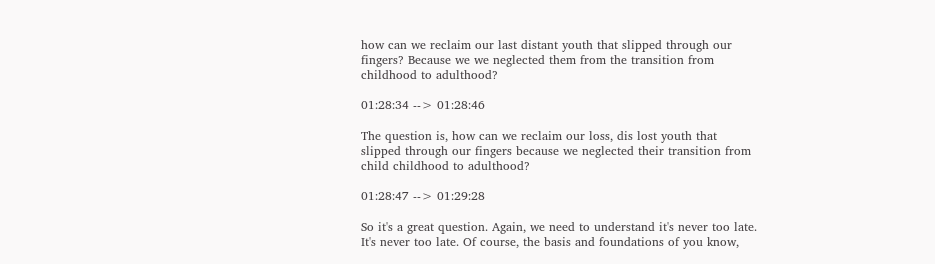how can we reclaim our last distant youth that slipped through our fingers? Because we we neglected them from the transition from childhood to adulthood?

01:28:34 --> 01:28:46

The question is, how can we reclaim our loss, dis lost youth that slipped through our fingers because we neglected their transition from child childhood to adulthood?

01:28:47 --> 01:29:28

So it's a great question. Again, we need to understand it's never too late. It's never too late. Of course, the basis and foundations of you know,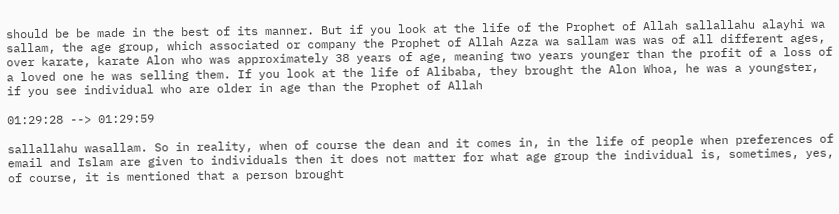should be be made in the best of its manner. But if you look at the life of the Prophet of Allah sallallahu alayhi wa sallam, the age group, which associated or company the Prophet of Allah Azza wa sallam was was of all different ages, over karate, karate Alon who was approximately 38 years of age, meaning two years younger than the profit of a loss of a loved one he was selling them. If you look at the life of Alibaba, they brought the Alon Whoa, he was a youngster, if you see individual who are older in age than the Prophet of Allah

01:29:28 --> 01:29:59

sallallahu wasallam. So in reality, when of course the dean and it comes in, in the life of people when preferences of email and Islam are given to individuals then it does not matter for what age group the individual is, sometimes, yes, of course, it is mentioned that a person brought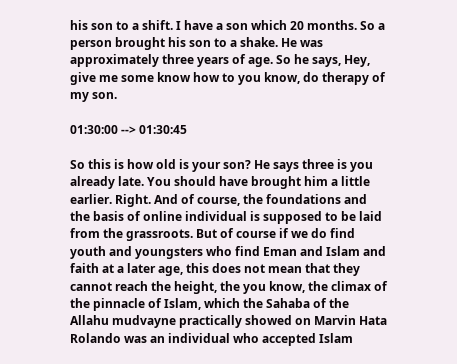his son to a shift. I have a son which 20 months. So a person brought his son to a shake. He was approximately three years of age. So he says, Hey, give me some know how to you know, do therapy of my son.

01:30:00 --> 01:30:45

So this is how old is your son? He says three is you already late. You should have brought him a little earlier. Right. And of course, the foundations and the basis of online individual is supposed to be laid from the grassroots. But of course if we do find youth and youngsters who find Eman and Islam and faith at a later age, this does not mean that they cannot reach the height, the you know, the climax of the pinnacle of Islam, which the Sahaba of the Allahu mudvayne practically showed on Marvin Hata Rolando was an individual who accepted Islam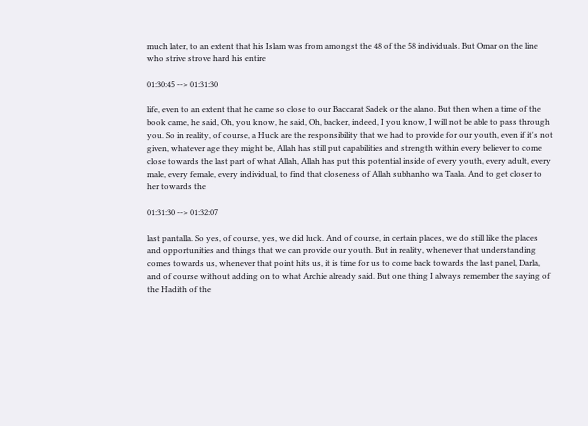much later, to an extent that his Islam was from amongst the 48 of the 58 individuals. But Omar on the line who strive strove hard his entire

01:30:45 --> 01:31:30

life, even to an extent that he came so close to our Baccarat Sadek or the alano. But then when a time of the book came, he said, Oh, you know, he said, Oh, backer, indeed, I you know, I will not be able to pass through you. So in reality, of course, a Huck are the responsibility that we had to provide for our youth, even if it's not given, whatever age they might be, Allah has still put capabilities and strength within every believer to come close towards the last part of what Allah, Allah has put this potential inside of every youth, every adult, every male, every female, every individual, to find that closeness of Allah subhanho wa Taala. And to get closer to her towards the

01:31:30 --> 01:32:07

last pantalla. So yes, of course, yes, we did luck. And of course, in certain places, we do still like the places and opportunities and things that we can provide our youth. But in reality, whenever that understanding comes towards us, whenever that point hits us, it is time for us to come back towards the last panel, Darla, and of course without adding on to what Archie already said. But one thing I always remember the saying of the Hadith of the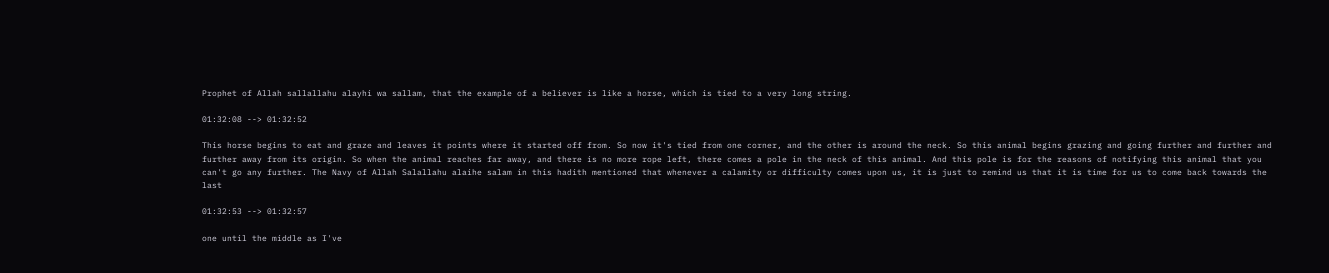Prophet of Allah sallallahu alayhi wa sallam, that the example of a believer is like a horse, which is tied to a very long string.

01:32:08 --> 01:32:52

This horse begins to eat and graze and leaves it points where it started off from. So now it's tied from one corner, and the other is around the neck. So this animal begins grazing and going further and further and further away from its origin. So when the animal reaches far away, and there is no more rope left, there comes a pole in the neck of this animal. And this pole is for the reasons of notifying this animal that you can't go any further. The Navy of Allah Salallahu alaihe salam in this hadith mentioned that whenever a calamity or difficulty comes upon us, it is just to remind us that it is time for us to come back towards the last

01:32:53 --> 01:32:57

one until the middle as I've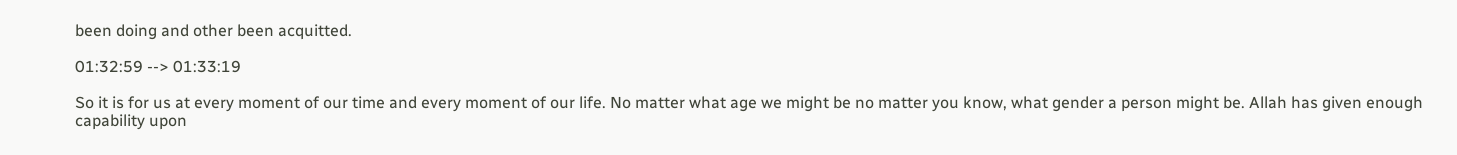been doing and other been acquitted.

01:32:59 --> 01:33:19

So it is for us at every moment of our time and every moment of our life. No matter what age we might be no matter you know, what gender a person might be. Allah has given enough capability upon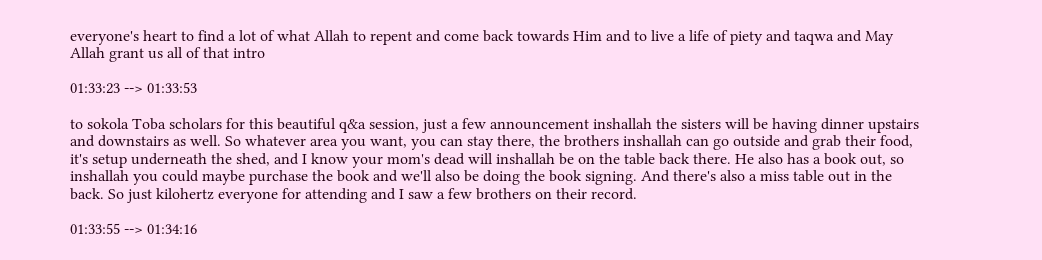everyone's heart to find a lot of what Allah to repent and come back towards Him and to live a life of piety and taqwa and May Allah grant us all of that intro

01:33:23 --> 01:33:53

to sokola Toba scholars for this beautiful q&a session, just a few announcement inshallah the sisters will be having dinner upstairs and downstairs as well. So whatever area you want, you can stay there, the brothers inshallah can go outside and grab their food, it's setup underneath the shed, and I know your mom's dead will inshallah be on the table back there. He also has a book out, so inshallah you could maybe purchase the book and we'll also be doing the book signing. And there's also a miss table out in the back. So just kilohertz everyone for attending and I saw a few brothers on their record.

01:33:55 --> 01:34:16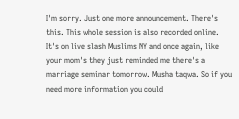I'm sorry. Just one more announcement. There's this. This whole session is also recorded online. It's on live slash Muslims NY and once again, like your mom's they just reminded me there's a marriage seminar tomorrow. Musha taqwa. So if you need more information you could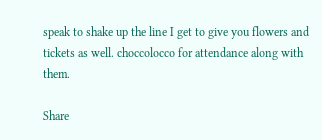speak to shake up the line I get to give you flowers and tickets as well. choccolocco for attendance along with them.

Share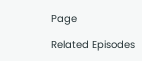Page

Related Episodes